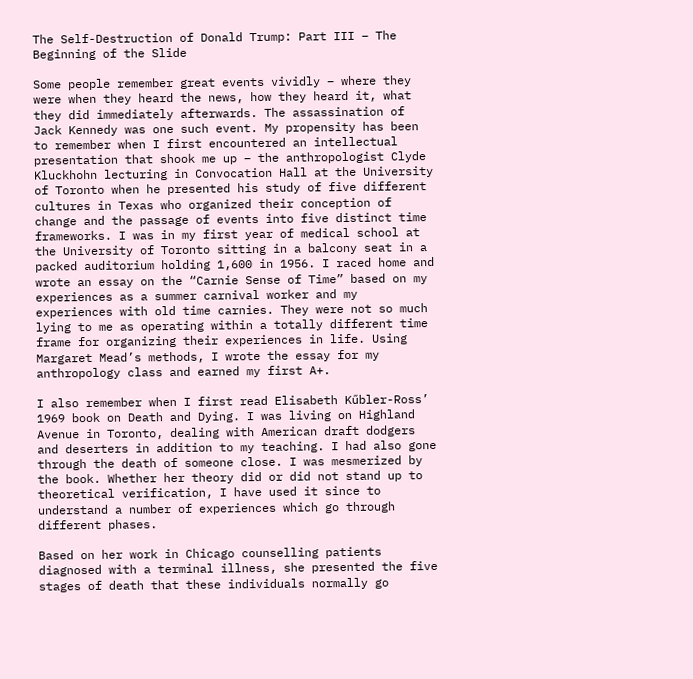The Self-Destruction of Donald Trump: Part III – The Beginning of the Slide

Some people remember great events vividly – where they were when they heard the news, how they heard it, what they did immediately afterwards. The assassination of Jack Kennedy was one such event. My propensity has been to remember when I first encountered an intellectual presentation that shook me up – the anthropologist Clyde Kluckhohn lecturing in Convocation Hall at the University of Toronto when he presented his study of five different cultures in Texas who organized their conception of change and the passage of events into five distinct time frameworks. I was in my first year of medical school at the University of Toronto sitting in a balcony seat in a packed auditorium holding 1,600 in 1956. I raced home and wrote an essay on the “Carnie Sense of Time” based on my experiences as a summer carnival worker and my experiences with old time carnies. They were not so much lying to me as operating within a totally different time frame for organizing their experiences in life. Using Margaret Mead’s methods, I wrote the essay for my anthropology class and earned my first A+.

I also remember when I first read Elisabeth Kűbler-Ross’ 1969 book on Death and Dying. I was living on Highland Avenue in Toronto, dealing with American draft dodgers and deserters in addition to my teaching. I had also gone through the death of someone close. I was mesmerized by the book. Whether her theory did or did not stand up to theoretical verification, I have used it since to understand a number of experiences which go through different phases.

Based on her work in Chicago counselling patients diagnosed with a terminal illness, she presented the five stages of death that these individuals normally go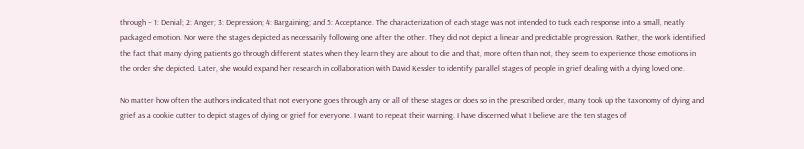through – 1: Denial; 2: Anger; 3: Depression; 4: Bargaining; and 5: Acceptance. The characterization of each stage was not intended to tuck each response into a small, neatly packaged emotion. Nor were the stages depicted as necessarily following one after the other. They did not depict a linear and predictable progression. Rather, the work identified the fact that many dying patients go through different states when they learn they are about to die and that, more often than not, they seem to experience those emotions in the order she depicted. Later, she would expand her research in collaboration with David Kessler to identify parallel stages of people in grief dealing with a dying loved one.

No matter how often the authors indicated that not everyone goes through any or all of these stages or does so in the prescribed order, many took up the taxonomy of dying and grief as a cookie cutter to depict stages of dying or grief for everyone. I want to repeat their warning. I have discerned what I believe are the ten stages of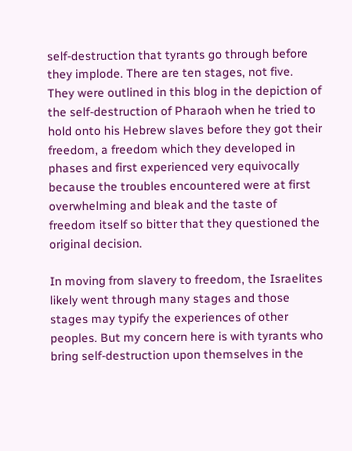self-destruction that tyrants go through before they implode. There are ten stages, not five. They were outlined in this blog in the depiction of the self-destruction of Pharaoh when he tried to hold onto his Hebrew slaves before they got their freedom, a freedom which they developed in phases and first experienced very equivocally because the troubles encountered were at first overwhelming and bleak and the taste of freedom itself so bitter that they questioned the original decision.

In moving from slavery to freedom, the Israelites likely went through many stages and those stages may typify the experiences of other peoples. But my concern here is with tyrants who bring self-destruction upon themselves in the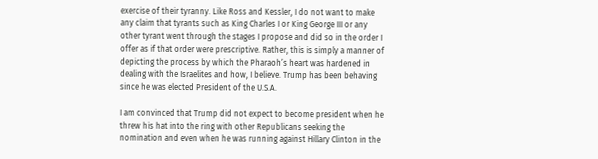exercise of their tyranny. Like Ross and Kessler, I do not want to make any claim that tyrants such as King Charles I or King George III or any other tyrant went through the stages I propose and did so in the order I offer as if that order were prescriptive. Rather, this is simply a manner of depicting the process by which the Pharaoh’s heart was hardened in dealing with the Israelites and how, I believe. Trump has been behaving since he was elected President of the U.S.A.

I am convinced that Trump did not expect to become president when he threw his hat into the ring with other Republicans seeking the nomination and even when he was running against Hillary Clinton in the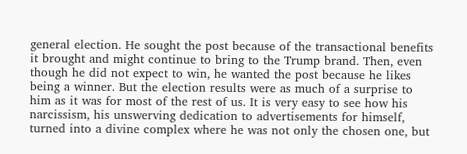general election. He sought the post because of the transactional benefits it brought and might continue to bring to the Trump brand. Then, even though he did not expect to win, he wanted the post because he likes being a winner. But the election results were as much of a surprise to him as it was for most of the rest of us. It is very easy to see how his narcissism, his unswerving dedication to advertisements for himself, turned into a divine complex where he was not only the chosen one, but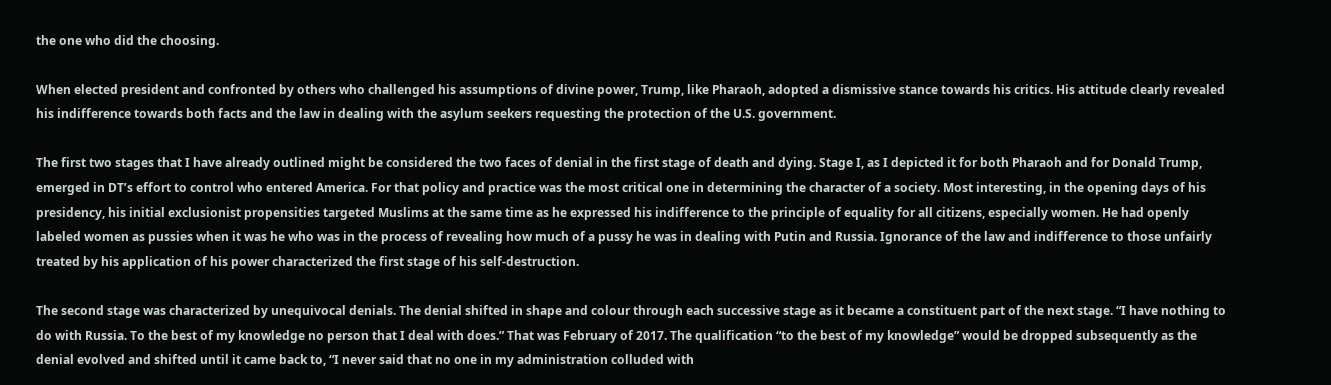the one who did the choosing.

When elected president and confronted by others who challenged his assumptions of divine power, Trump, like Pharaoh, adopted a dismissive stance towards his critics. His attitude clearly revealed his indifference towards both facts and the law in dealing with the asylum seekers requesting the protection of the U.S. government.

The first two stages that I have already outlined might be considered the two faces of denial in the first stage of death and dying. Stage I, as I depicted it for both Pharaoh and for Donald Trump, emerged in DT’s effort to control who entered America. For that policy and practice was the most critical one in determining the character of a society. Most interesting, in the opening days of his presidency, his initial exclusionist propensities targeted Muslims at the same time as he expressed his indifference to the principle of equality for all citizens, especially women. He had openly labeled women as pussies when it was he who was in the process of revealing how much of a pussy he was in dealing with Putin and Russia. Ignorance of the law and indifference to those unfairly treated by his application of his power characterized the first stage of his self-destruction.

The second stage was characterized by unequivocal denials. The denial shifted in shape and colour through each successive stage as it became a constituent part of the next stage. “I have nothing to do with Russia. To the best of my knowledge no person that I deal with does.” That was February of 2017. The qualification “to the best of my knowledge” would be dropped subsequently as the denial evolved and shifted until it came back to, “I never said that no one in my administration colluded with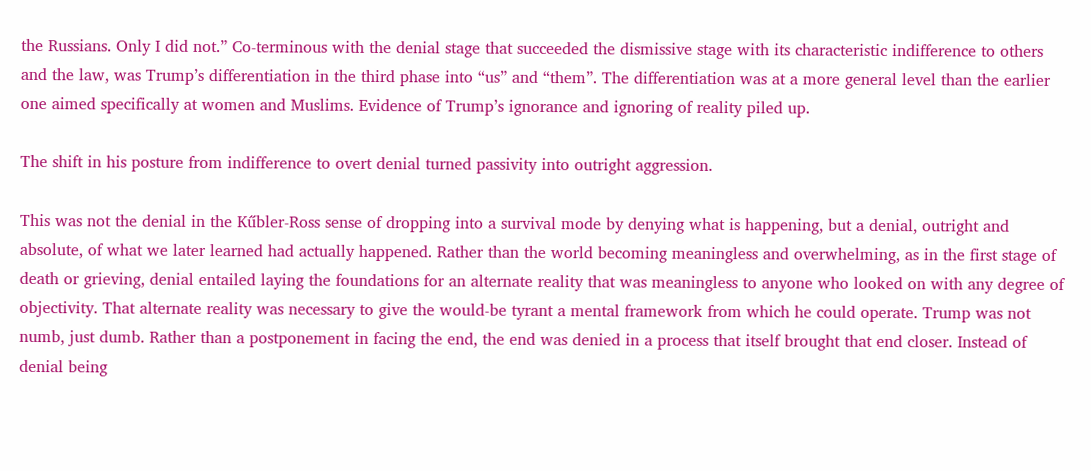the Russians. Only I did not.” Co-terminous with the denial stage that succeeded the dismissive stage with its characteristic indifference to others and the law, was Trump’s differentiation in the third phase into “us” and “them”. The differentiation was at a more general level than the earlier one aimed specifically at women and Muslims. Evidence of Trump’s ignorance and ignoring of reality piled up.

The shift in his posture from indifference to overt denial turned passivity into outright aggression.

This was not the denial in the Kűbler-Ross sense of dropping into a survival mode by denying what is happening, but a denial, outright and absolute, of what we later learned had actually happened. Rather than the world becoming meaningless and overwhelming, as in the first stage of death or grieving, denial entailed laying the foundations for an alternate reality that was meaningless to anyone who looked on with any degree of objectivity. That alternate reality was necessary to give the would-be tyrant a mental framework from which he could operate. Trump was not numb, just dumb. Rather than a postponement in facing the end, the end was denied in a process that itself brought that end closer. Instead of denial being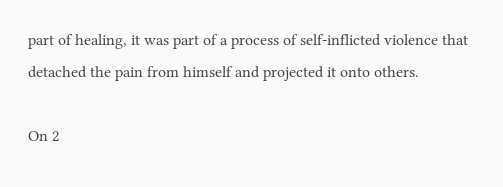part of healing, it was part of a process of self-inflicted violence that detached the pain from himself and projected it onto others.

On 2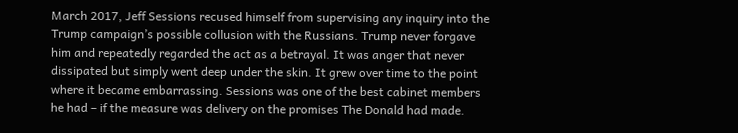March 2017, Jeff Sessions recused himself from supervising any inquiry into the Trump campaign’s possible collusion with the Russians. Trump never forgave him and repeatedly regarded the act as a betrayal. It was anger that never dissipated but simply went deep under the skin. It grew over time to the point where it became embarrassing. Sessions was one of the best cabinet members he had – if the measure was delivery on the promises The Donald had made.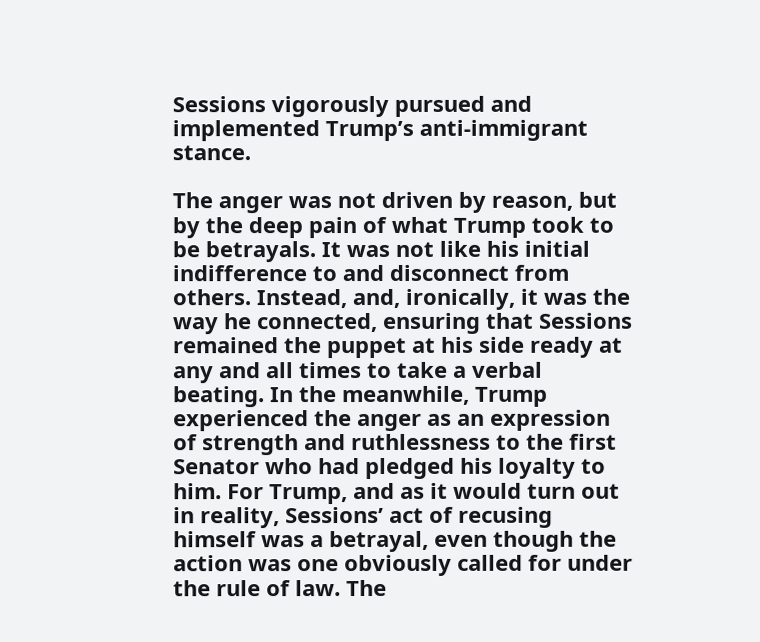Sessions vigorously pursued and implemented Trump’s anti-immigrant stance.

The anger was not driven by reason, but by the deep pain of what Trump took to be betrayals. It was not like his initial indifference to and disconnect from others. Instead, and, ironically, it was the way he connected, ensuring that Sessions remained the puppet at his side ready at any and all times to take a verbal beating. In the meanwhile, Trump experienced the anger as an expression of strength and ruthlessness to the first Senator who had pledged his loyalty to him. For Trump, and as it would turn out in reality, Sessions’ act of recusing himself was a betrayal, even though the action was one obviously called for under the rule of law. The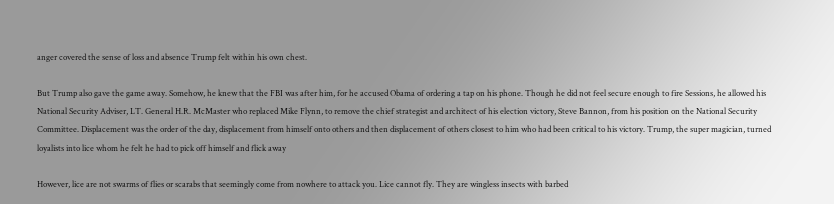anger covered the sense of loss and absence Trump felt within his own chest.

But Trump also gave the game away. Somehow, he knew that the FBI was after him, for he accused Obama of ordering a tap on his phone. Though he did not feel secure enough to fire Sessions, he allowed his National Security Adviser, LT. General H.R. McMaster who replaced Mike Flynn, to remove the chief strategist and architect of his election victory, Steve Bannon, from his position on the National Security Committee. Displacement was the order of the day, displacement from himself onto others and then displacement of others closest to him who had been critical to his victory. Trump, the super magician, turned loyalists into lice whom he felt he had to pick off himself and flick away

However, lice are not swarms of flies or scarabs that seemingly come from nowhere to attack you. Lice cannot fly. They are wingless insects with barbed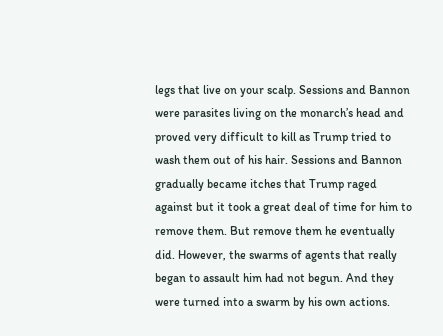legs that live on your scalp. Sessions and Bannon were parasites living on the monarch’s head and proved very difficult to kill as Trump tried to wash them out of his hair. Sessions and Bannon gradually became itches that Trump raged against but it took a great deal of time for him to remove them. But remove them he eventually did. However, the swarms of agents that really began to assault him had not begun. And they were turned into a swarm by his own actions.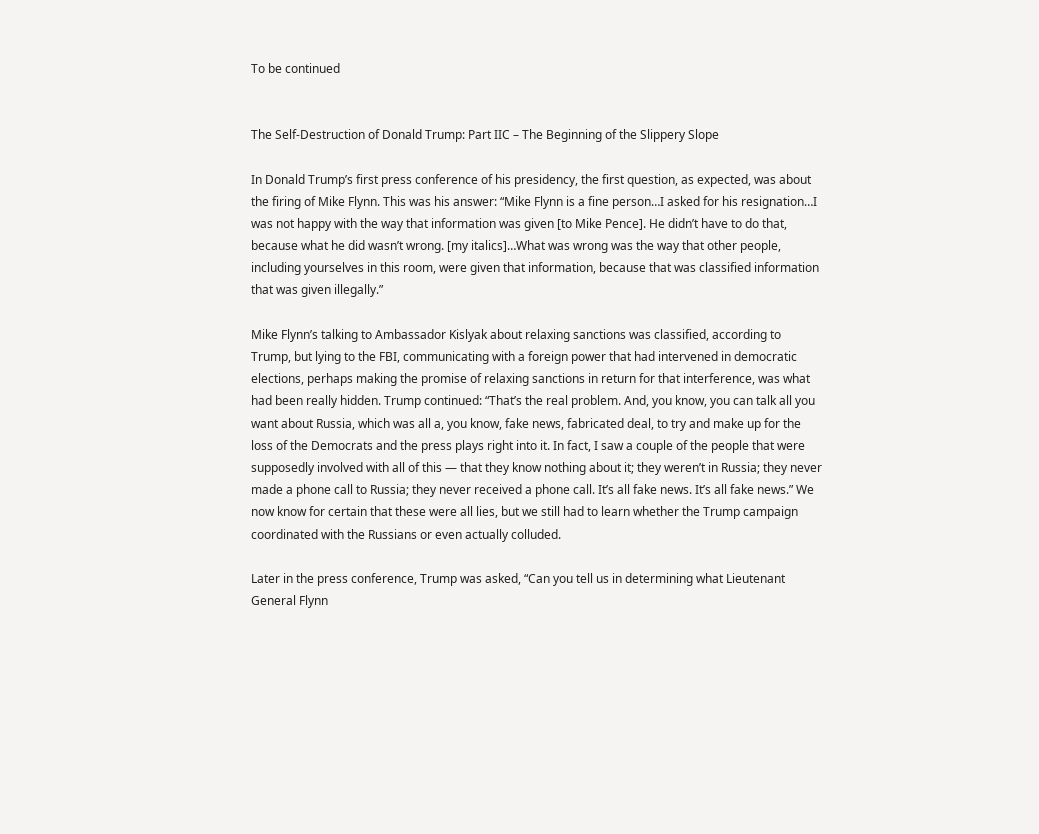To be continued


The Self-Destruction of Donald Trump: Part IIC – The Beginning of the Slippery Slope

In Donald Trump’s first press conference of his presidency, the first question, as expected, was about the firing of Mike Flynn. This was his answer: “Mike Flynn is a fine person…I asked for his resignation…I was not happy with the way that information was given [to Mike Pence]. He didn’t have to do that, because what he did wasn’t wrong. [my italics]…What was wrong was the way that other people, including yourselves in this room, were given that information, because that was classified information that was given illegally.”

Mike Flynn’s talking to Ambassador Kislyak about relaxing sanctions was classified, according to Trump, but lying to the FBI, communicating with a foreign power that had intervened in democratic elections, perhaps making the promise of relaxing sanctions in return for that interference, was what had been really hidden. Trump continued: “That’s the real problem. And, you know, you can talk all you want about Russia, which was all a, you know, fake news, fabricated deal, to try and make up for the loss of the Democrats and the press plays right into it. In fact, I saw a couple of the people that were supposedly involved with all of this — that they know nothing about it; they weren’t in Russia; they never made a phone call to Russia; they never received a phone call. It’s all fake news. It’s all fake news.” We now know for certain that these were all lies, but we still had to learn whether the Trump campaign coordinated with the Russians or even actually colluded.

Later in the press conference, Trump was asked, “Can you tell us in determining what Lieutenant General Flynn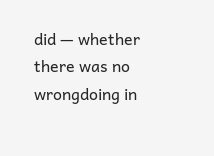did — whether there was no wrongdoing in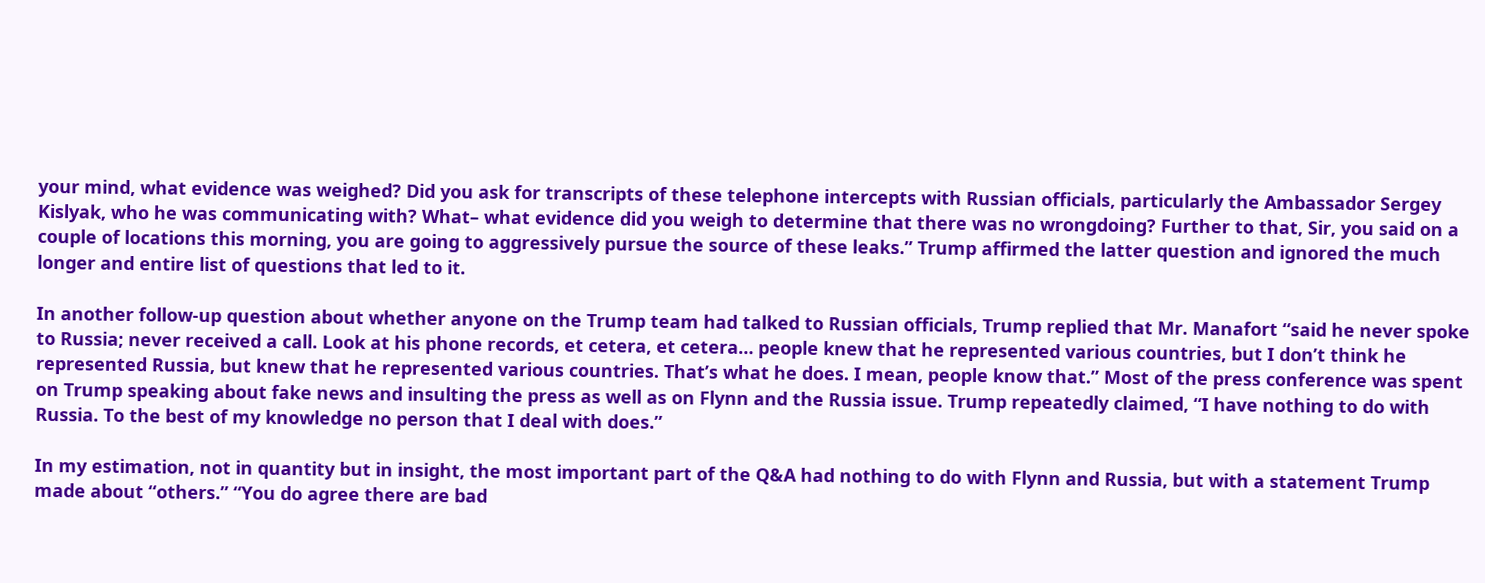your mind, what evidence was weighed? Did you ask for transcripts of these telephone intercepts with Russian officials, particularly the Ambassador Sergey Kislyak, who he was communicating with? What– what evidence did you weigh to determine that there was no wrongdoing? Further to that, Sir, you said on a couple of locations this morning, you are going to aggressively pursue the source of these leaks.” Trump affirmed the latter question and ignored the much longer and entire list of questions that led to it.

In another follow-up question about whether anyone on the Trump team had talked to Russian officials, Trump replied that Mr. Manafort “said he never spoke to Russia; never received a call. Look at his phone records, et cetera, et cetera… people knew that he represented various countries, but I don’t think he represented Russia, but knew that he represented various countries. That’s what he does. I mean, people know that.” Most of the press conference was spent on Trump speaking about fake news and insulting the press as well as on Flynn and the Russia issue. Trump repeatedly claimed, “I have nothing to do with Russia. To the best of my knowledge no person that I deal with does.”

In my estimation, not in quantity but in insight, the most important part of the Q&A had nothing to do with Flynn and Russia, but with a statement Trump made about “others.” “You do agree there are bad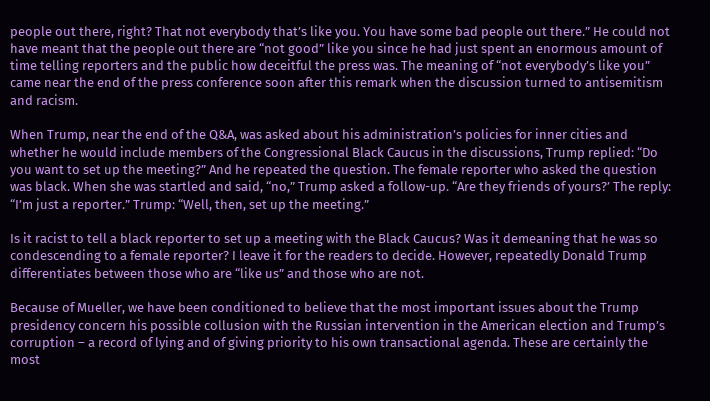people out there, right? That not everybody that’s like you. You have some bad people out there.” He could not have meant that the people out there are “not good” like you since he had just spent an enormous amount of time telling reporters and the public how deceitful the press was. The meaning of “not everybody’s like you” came near the end of the press conference soon after this remark when the discussion turned to antisemitism and racism.

When Trump, near the end of the Q&A, was asked about his administration’s policies for inner cities and whether he would include members of the Congressional Black Caucus in the discussions, Trump replied: “Do you want to set up the meeting?” And he repeated the question. The female reporter who asked the question was black. When she was startled and said, “no,” Trump asked a follow-up. “Are they friends of yours?’ The reply: “I’m just a reporter.” Trump: “Well, then, set up the meeting.”

Is it racist to tell a black reporter to set up a meeting with the Black Caucus? Was it demeaning that he was so condescending to a female reporter? I leave it for the readers to decide. However, repeatedly Donald Trump differentiates between those who are “like us” and those who are not.

Because of Mueller, we have been conditioned to believe that the most important issues about the Trump presidency concern his possible collusion with the Russian intervention in the American election and Trump’s corruption – a record of lying and of giving priority to his own transactional agenda. These are certainly the most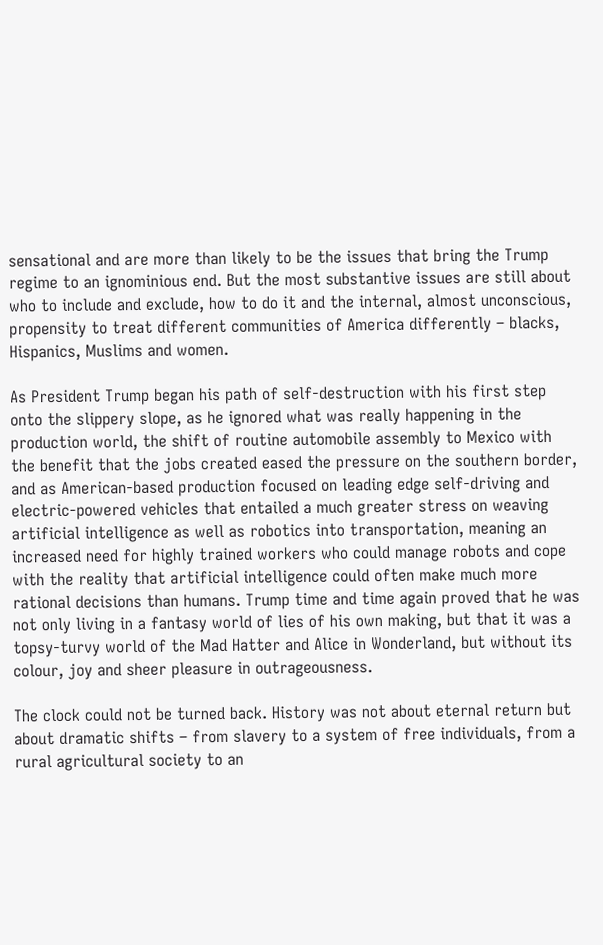sensational and are more than likely to be the issues that bring the Trump regime to an ignominious end. But the most substantive issues are still about who to include and exclude, how to do it and the internal, almost unconscious, propensity to treat different communities of America differently – blacks, Hispanics, Muslims and women.

As President Trump began his path of self-destruction with his first step onto the slippery slope, as he ignored what was really happening in the production world, the shift of routine automobile assembly to Mexico with the benefit that the jobs created eased the pressure on the southern border, and as American-based production focused on leading edge self-driving and electric-powered vehicles that entailed a much greater stress on weaving artificial intelligence as well as robotics into transportation, meaning an increased need for highly trained workers who could manage robots and cope with the reality that artificial intelligence could often make much more rational decisions than humans. Trump time and time again proved that he was not only living in a fantasy world of lies of his own making, but that it was a topsy-turvy world of the Mad Hatter and Alice in Wonderland, but without its colour, joy and sheer pleasure in outrageousness.

The clock could not be turned back. History was not about eternal return but about dramatic shifts – from slavery to a system of free individuals, from a rural agricultural society to an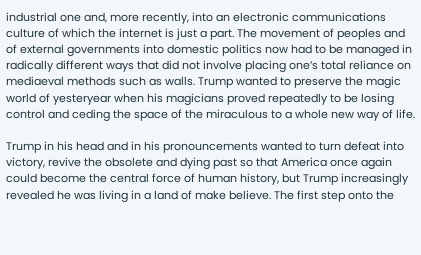industrial one and, more recently, into an electronic communications culture of which the internet is just a part. The movement of peoples and of external governments into domestic politics now had to be managed in radically different ways that did not involve placing one’s total reliance on mediaeval methods such as walls. Trump wanted to preserve the magic world of yesteryear when his magicians proved repeatedly to be losing control and ceding the space of the miraculous to a whole new way of life.

Trump in his head and in his pronouncements wanted to turn defeat into victory, revive the obsolete and dying past so that America once again could become the central force of human history, but Trump increasingly revealed he was living in a land of make believe. The first step onto the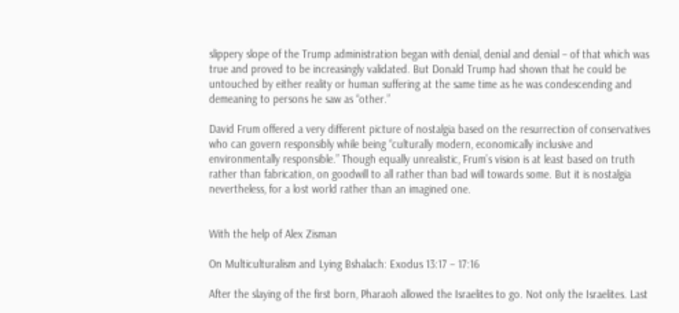slippery slope of the Trump administration began with denial, denial and denial – of that which was true and proved to be increasingly validated. But Donald Trump had shown that he could be untouched by either reality or human suffering at the same time as he was condescending and demeaning to persons he saw as “other.”

David Frum offered a very different picture of nostalgia based on the resurrection of conservatives who can govern responsibly while being “culturally modern, economically inclusive and environmentally responsible.” Though equally unrealistic, Frum’s vision is at least based on truth rather than fabrication, on goodwill to all rather than bad will towards some. But it is nostalgia nevertheless, for a lost world rather than an imagined one.


With the help of Alex Zisman

On Multiculturalism and Lying Bshalach: Exodus 13:17 – 17:16

After the slaying of the first born, Pharaoh allowed the Israelites to go. Not only the Israelites. Last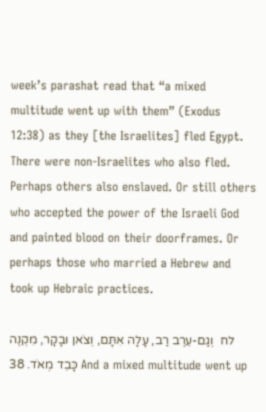week’s parashat read that “a mixed multitude went up with them” (Exodus 12:38) as they [the Israelites] fled Egypt. There were non-Israelites who also fled. Perhaps others also enslaved. Or still others who accepted the power of the Israeli God and painted blood on their doorframes. Or perhaps those who married a Hebrew and took up Hebraic practices.

לח  וְגַם-עֵרֶב רַב, עָלָה אִתָּם, וְצֹאן וּבָקָר, מִקְנֶה כָּבֵד מְאֹד. 38 And a mixed multitude went up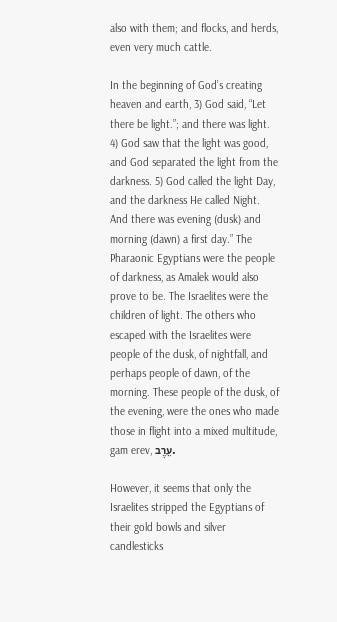also with them; and flocks, and herds, even very much cattle.

In the beginning of God’s creating heaven and earth, 3) God said, “Let there be light.”; and there was light. 4) God saw that the light was good, and God separated the light from the darkness. 5) God called the light Day, and the darkness He called Night. And there was evening (dusk) and morning (dawn) a first day.” The Pharaonic Egyptians were the people of darkness, as Amalek would also prove to be. The Israelites were the children of light. The others who escaped with the Israelites were people of the dusk, of nightfall, and perhaps people of dawn, of the morning. These people of the dusk, of the evening, were the ones who made those in flight into a mixed multitude, gam erev, עֵרֶב.

However, it seems that only the Israelites stripped the Egyptians of their gold bowls and silver candlesticks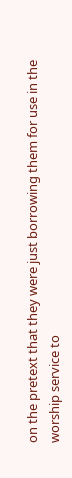on the pretext that they were just borrowing them for use in the worship service to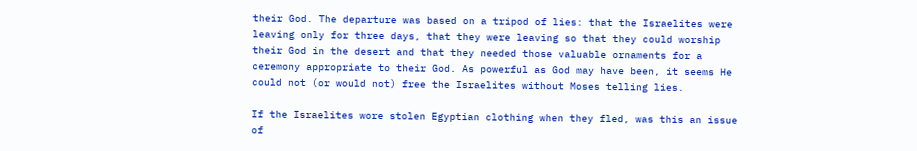their God. The departure was based on a tripod of lies: that the Israelites were leaving only for three days, that they were leaving so that they could worship their God in the desert and that they needed those valuable ornaments for a ceremony appropriate to their God. As powerful as God may have been, it seems He could not (or would not) free the Israelites without Moses telling lies.

If the Israelites wore stolen Egyptian clothing when they fled, was this an issue of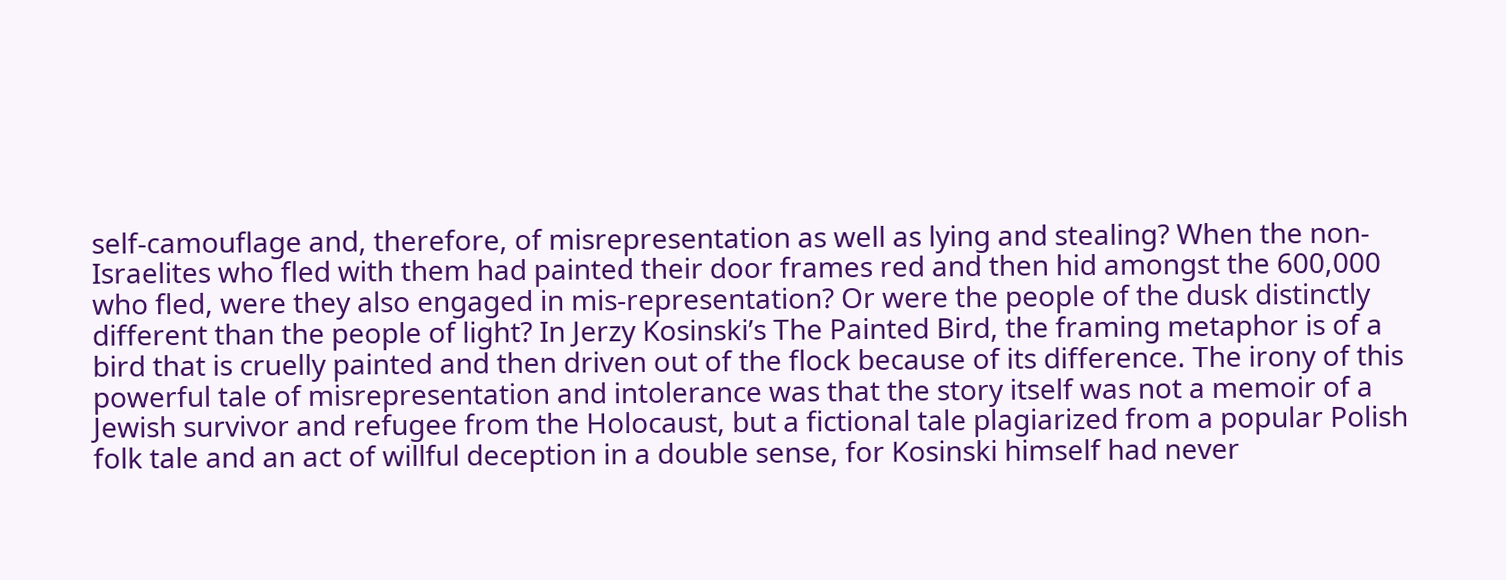self-camouflage and, therefore, of misrepresentation as well as lying and stealing? When the non-Israelites who fled with them had painted their door frames red and then hid amongst the 600,000 who fled, were they also engaged in mis-representation? Or were the people of the dusk distinctly different than the people of light? In Jerzy Kosinski’s The Painted Bird, the framing metaphor is of a bird that is cruelly painted and then driven out of the flock because of its difference. The irony of this powerful tale of misrepresentation and intolerance was that the story itself was not a memoir of a Jewish survivor and refugee from the Holocaust, but a fictional tale plagiarized from a popular Polish folk tale and an act of willful deception in a double sense, for Kosinski himself had never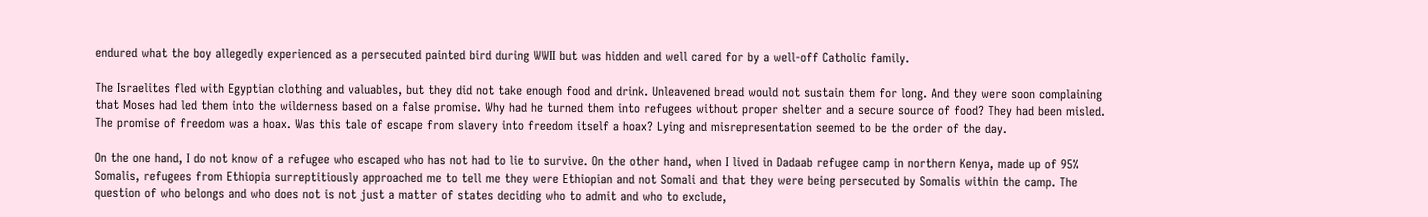endured what the boy allegedly experienced as a persecuted painted bird during WWII but was hidden and well cared for by a well-off Catholic family.

The Israelites fled with Egyptian clothing and valuables, but they did not take enough food and drink. Unleavened bread would not sustain them for long. And they were soon complaining that Moses had led them into the wilderness based on a false promise. Why had he turned them into refugees without proper shelter and a secure source of food? They had been misled. The promise of freedom was a hoax. Was this tale of escape from slavery into freedom itself a hoax? Lying and misrepresentation seemed to be the order of the day.

On the one hand, I do not know of a refugee who escaped who has not had to lie to survive. On the other hand, when I lived in Dadaab refugee camp in northern Kenya, made up of 95% Somalis, refugees from Ethiopia surreptitiously approached me to tell me they were Ethiopian and not Somali and that they were being persecuted by Somalis within the camp. The question of who belongs and who does not is not just a matter of states deciding who to admit and who to exclude,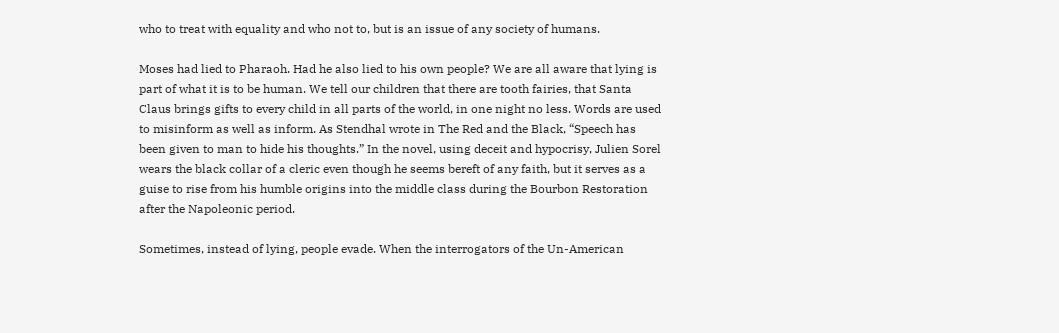who to treat with equality and who not to, but is an issue of any society of humans.

Moses had lied to Pharaoh. Had he also lied to his own people? We are all aware that lying is part of what it is to be human. We tell our children that there are tooth fairies, that Santa Claus brings gifts to every child in all parts of the world, in one night no less. Words are used to misinform as well as inform. As Stendhal wrote in The Red and the Black, “Speech has been given to man to hide his thoughts.” In the novel, using deceit and hypocrisy, Julien Sorel wears the black collar of a cleric even though he seems bereft of any faith, but it serves as a guise to rise from his humble origins into the middle class during the Bourbon Restoration after the Napoleonic period.

Sometimes, instead of lying, people evade. When the interrogators of the Un-American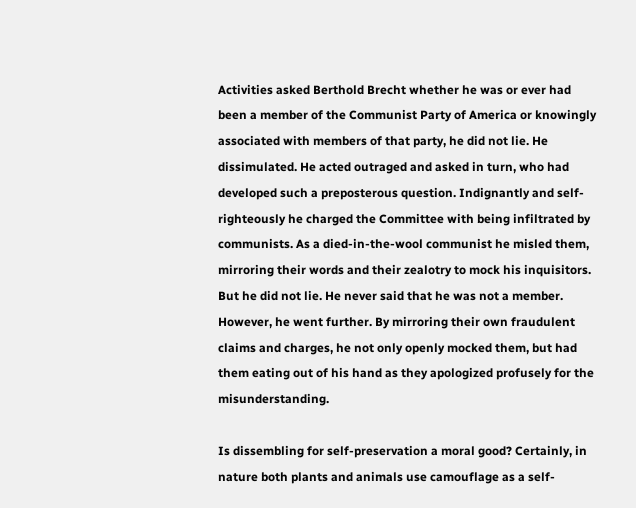Activities asked Berthold Brecht whether he was or ever had been a member of the Communist Party of America or knowingly associated with members of that party, he did not lie. He dissimulated. He acted outraged and asked in turn, who had developed such a preposterous question. Indignantly and self-righteously he charged the Committee with being infiltrated by communists. As a died-in-the-wool communist he misled them, mirroring their words and their zealotry to mock his inquisitors. But he did not lie. He never said that he was not a member. However, he went further. By mirroring their own fraudulent claims and charges, he not only openly mocked them, but had them eating out of his hand as they apologized profusely for the misunderstanding.

Is dissembling for self-preservation a moral good? Certainly, in nature both plants and animals use camouflage as a self-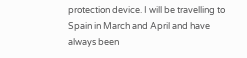protection device. I will be travelling to Spain in March and April and have always been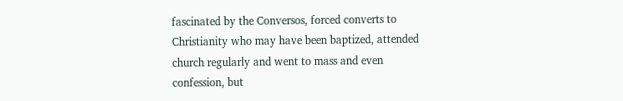fascinated by the Conversos, forced converts to Christianity who may have been baptized, attended church regularly and went to mass and even confession, but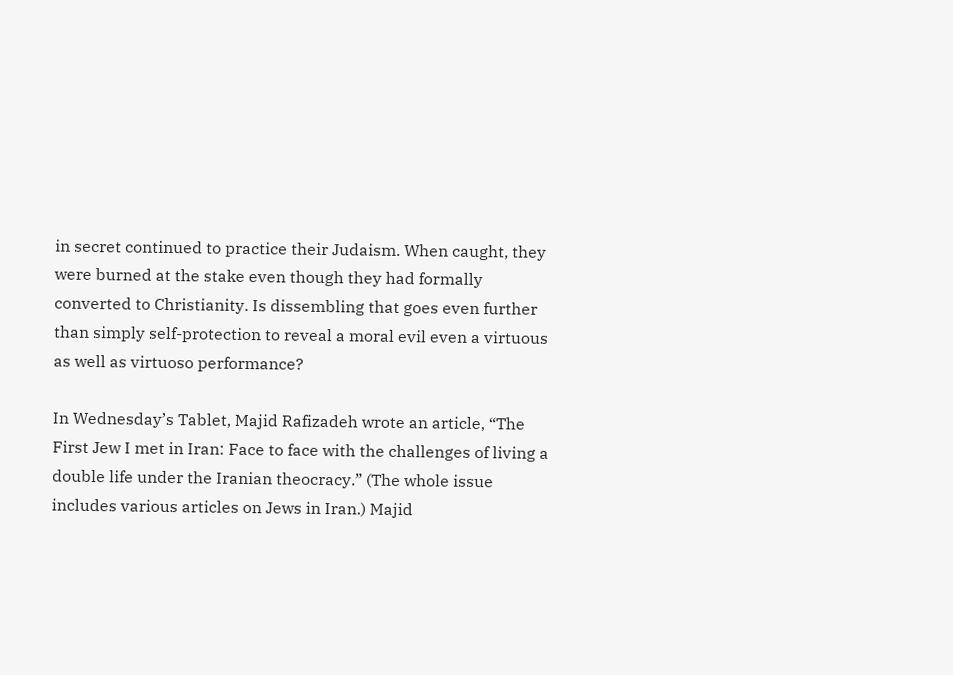in secret continued to practice their Judaism. When caught, they were burned at the stake even though they had formally converted to Christianity. Is dissembling that goes even further than simply self-protection to reveal a moral evil even a virtuous as well as virtuoso performance?

In Wednesday’s Tablet, Majid Rafizadeh wrote an article, “The First Jew I met in Iran: Face to face with the challenges of living a double life under the Iranian theocracy.” (The whole issue includes various articles on Jews in Iran.) Majid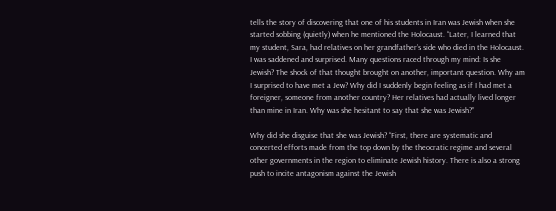tells the story of discovering that one of his students in Iran was Jewish when she started sobbing (quietly) when he mentioned the Holocaust. “Later, I learned that my student, Sara, had relatives on her grandfather’s side who died in the Holocaust. I was saddened and surprised. Many questions raced through my mind: Is she Jewish? The shock of that thought brought on another, important question. Why am I surprised to have met a Jew? Why did I suddenly begin feeling as if I had met a foreigner, someone from another country? Her relatives had actually lived longer than mine in Iran. Why was she hesitant to say that she was Jewish?”

Why did she disguise that she was Jewish? “First, there are systematic and concerted efforts made from the top down by the theocratic regime and several other governments in the region to eliminate Jewish history. There is also a strong push to incite antagonism against the Jewish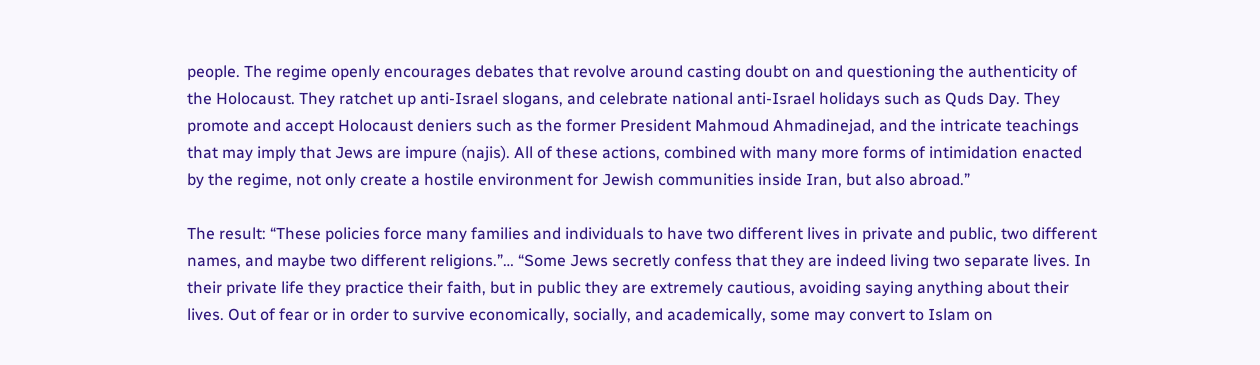people. The regime openly encourages debates that revolve around casting doubt on and questioning the authenticity of the Holocaust. They ratchet up anti-Israel slogans, and celebrate national anti-Israel holidays such as Quds Day. They promote and accept Holocaust deniers such as the former President Mahmoud Ahmadinejad, and the intricate teachings that may imply that Jews are impure (najis). All of these actions, combined with many more forms of intimidation enacted by the regime, not only create a hostile environment for Jewish communities inside Iran, but also abroad.”

The result: “These policies force many families and individuals to have two different lives in private and public, two different names, and maybe two different religions.”… “Some Jews secretly confess that they are indeed living two separate lives. In their private life they practice their faith, but in public they are extremely cautious, avoiding saying anything about their lives. Out of fear or in order to survive economically, socially, and academically, some may convert to Islam on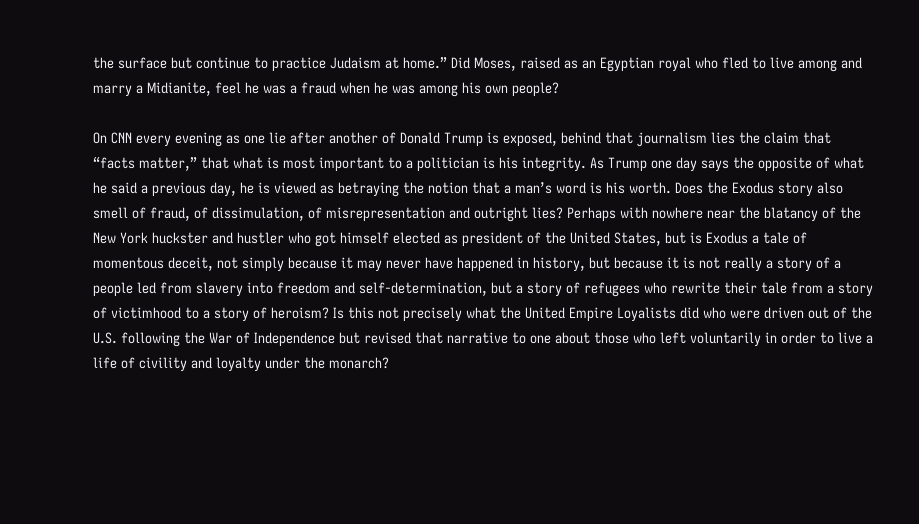the surface but continue to practice Judaism at home.” Did Moses, raised as an Egyptian royal who fled to live among and marry a Midianite, feel he was a fraud when he was among his own people?

On CNN every evening as one lie after another of Donald Trump is exposed, behind that journalism lies the claim that “facts matter,” that what is most important to a politician is his integrity. As Trump one day says the opposite of what he said a previous day, he is viewed as betraying the notion that a man’s word is his worth. Does the Exodus story also smell of fraud, of dissimulation, of misrepresentation and outright lies? Perhaps with nowhere near the blatancy of the New York huckster and hustler who got himself elected as president of the United States, but is Exodus a tale of momentous deceit, not simply because it may never have happened in history, but because it is not really a story of a people led from slavery into freedom and self-determination, but a story of refugees who rewrite their tale from a story of victimhood to a story of heroism? Is this not precisely what the United Empire Loyalists did who were driven out of the U.S. following the War of Independence but revised that narrative to one about those who left voluntarily in order to live a life of civility and loyalty under the monarch?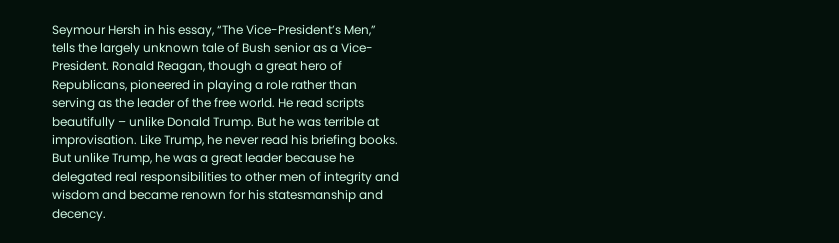Seymour Hersh in his essay, “The Vice-President’s Men,” tells the largely unknown tale of Bush senior as a Vice-President. Ronald Reagan, though a great hero of Republicans, pioneered in playing a role rather than serving as the leader of the free world. He read scripts beautifully – unlike Donald Trump. But he was terrible at improvisation. Like Trump, he never read his briefing books. But unlike Trump, he was a great leader because he delegated real responsibilities to other men of integrity and wisdom and became renown for his statesmanship and decency.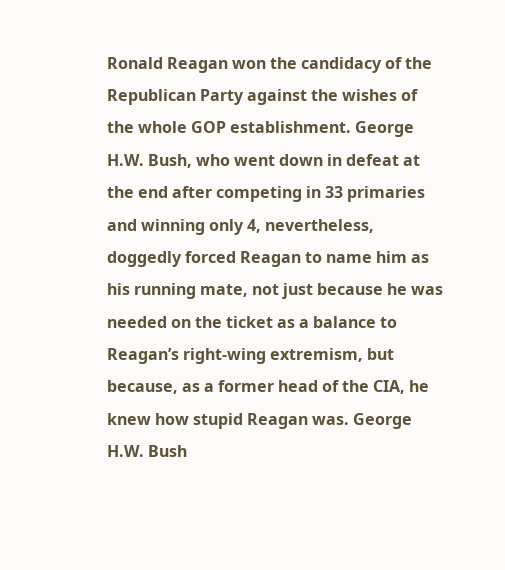Ronald Reagan won the candidacy of the Republican Party against the wishes of the whole GOP establishment. George H.W. Bush, who went down in defeat at the end after competing in 33 primaries and winning only 4, nevertheless, doggedly forced Reagan to name him as his running mate, not just because he was needed on the ticket as a balance to Reagan’s right-wing extremism, but because, as a former head of the CIA, he knew how stupid Reagan was. George H.W. Bush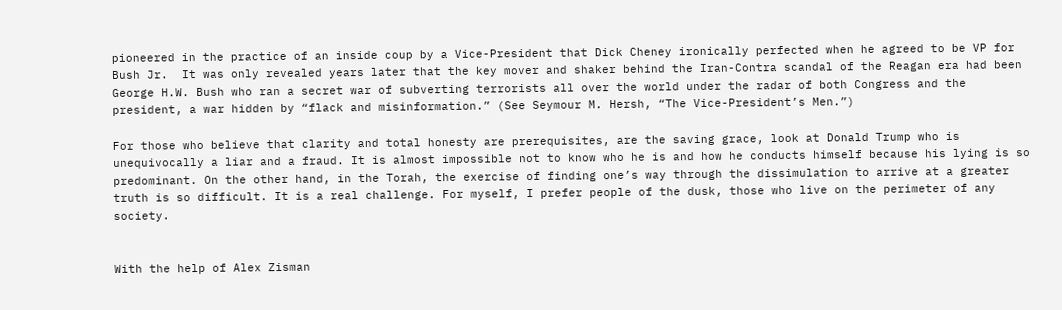pioneered in the practice of an inside coup by a Vice-President that Dick Cheney ironically perfected when he agreed to be VP for Bush Jr.  It was only revealed years later that the key mover and shaker behind the Iran-Contra scandal of the Reagan era had been George H.W. Bush who ran a secret war of subverting terrorists all over the world under the radar of both Congress and the president, a war hidden by “flack and misinformation.” (See Seymour M. Hersh, “The Vice-President’s Men.”)

For those who believe that clarity and total honesty are prerequisites, are the saving grace, look at Donald Trump who is unequivocally a liar and a fraud. It is almost impossible not to know who he is and how he conducts himself because his lying is so predominant. On the other hand, in the Torah, the exercise of finding one’s way through the dissimulation to arrive at a greater truth is so difficult. It is a real challenge. For myself, I prefer people of the dusk, those who live on the perimeter of any society.


With the help of Alex Zisman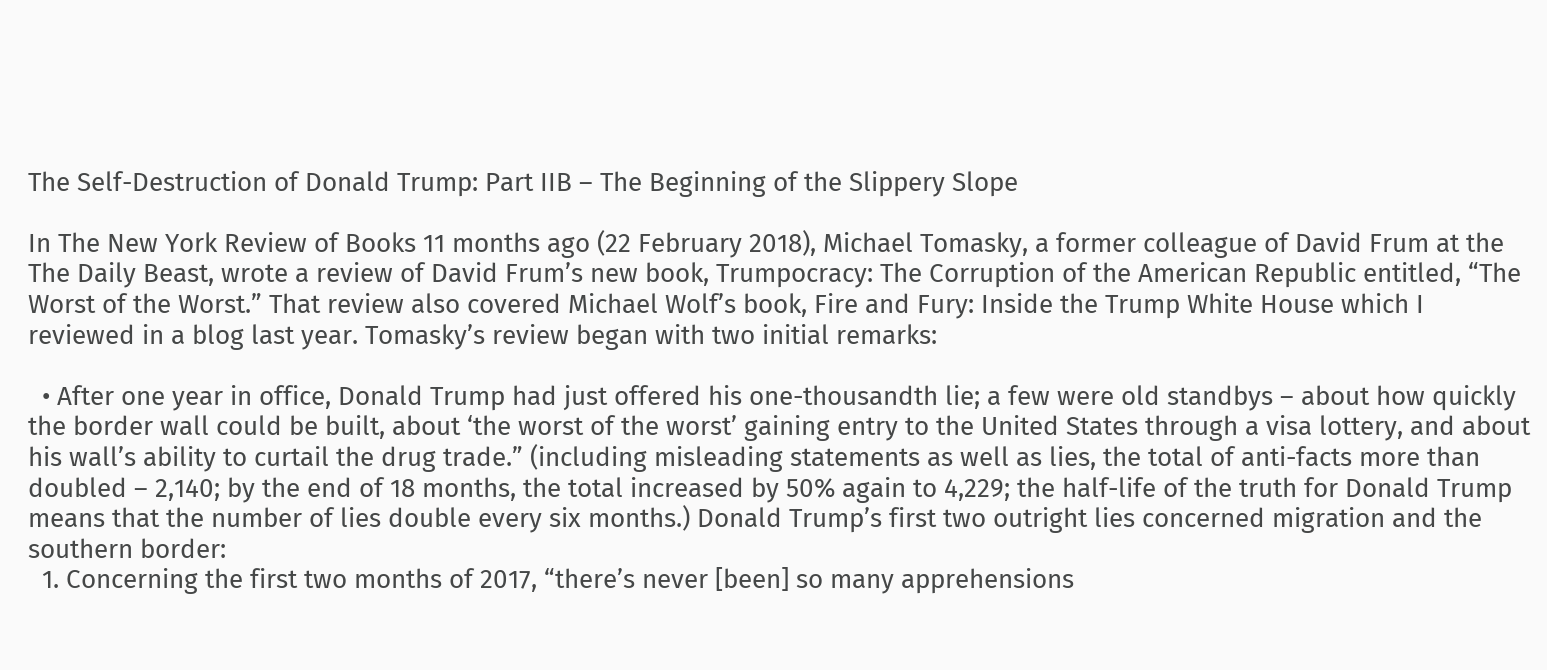The Self-Destruction of Donald Trump: Part IIB – The Beginning of the Slippery Slope

In The New York Review of Books 11 months ago (22 February 2018), Michael Tomasky, a former colleague of David Frum at the The Daily Beast, wrote a review of David Frum’s new book, Trumpocracy: The Corruption of the American Republic entitled, “The Worst of the Worst.” That review also covered Michael Wolf’s book, Fire and Fury: Inside the Trump White House which I reviewed in a blog last year. Tomasky’s review began with two initial remarks:

  • After one year in office, Donald Trump had just offered his one-thousandth lie; a few were old standbys – about how quickly the border wall could be built, about ‘the worst of the worst’ gaining entry to the United States through a visa lottery, and about his wall’s ability to curtail the drug trade.” (including misleading statements as well as lies, the total of anti-facts more than doubled – 2,140; by the end of 18 months, the total increased by 50% again to 4,229; the half-life of the truth for Donald Trump means that the number of lies double every six months.) Donald Trump’s first two outright lies concerned migration and the southern border:
  1. Concerning the first two months of 2017, “there’s never [been] so many apprehensions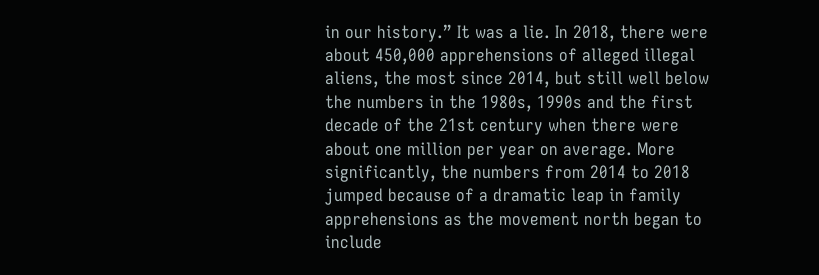in our history.” It was a lie. In 2018, there were about 450,000 apprehensions of alleged illegal aliens, the most since 2014, but still well below the numbers in the 1980s, 1990s and the first decade of the 21st century when there were about one million per year on average. More significantly, the numbers from 2014 to 2018 jumped because of a dramatic leap in family apprehensions as the movement north began to include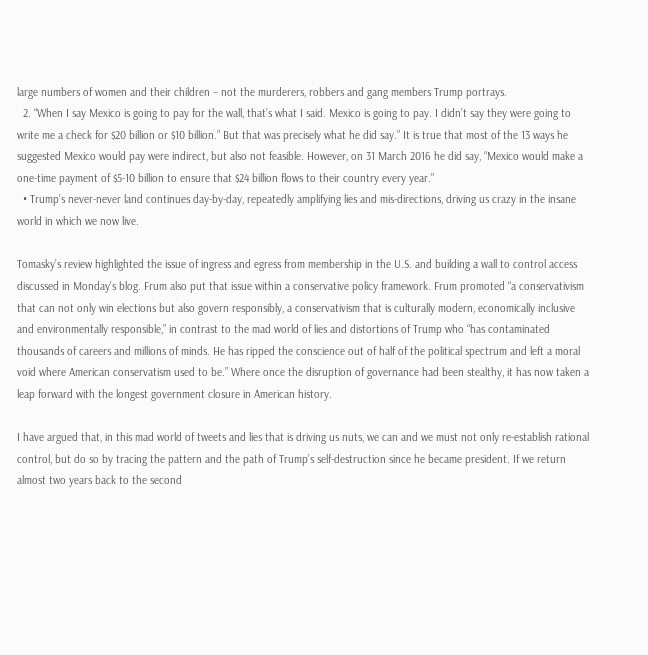large numbers of women and their children – not the murderers, robbers and gang members Trump portrays.
  2. “When I say Mexico is going to pay for the wall, that’s what I said. Mexico is going to pay. I didn’t say they were going to write me a check for $20 billion or $10 billion.” But that was precisely what he did say.” It is true that most of the 13 ways he suggested Mexico would pay were indirect, but also not feasible. However, on 31 March 2016 he did say, “Mexico would make a one-time payment of $5-10 billion to ensure that $24 billion flows to their country every year.”
  • Trump’s never-never land continues day-by-day, repeatedly amplifying lies and mis-directions, driving us crazy in the insane world in which we now live.

Tomasky’s review highlighted the issue of ingress and egress from membership in the U.S. and building a wall to control access discussed in Monday’s blog. Frum also put that issue within a conservative policy framework. Frum promoted “a conservativism that can not only win elections but also govern responsibly, a conservativism that is culturally modern, economically inclusive and environmentally responsible,” in contrast to the mad world of lies and distortions of Trump who “has contaminated thousands of careers and millions of minds. He has ripped the conscience out of half of the political spectrum and left a moral void where American conservatism used to be.” Where once the disruption of governance had been stealthy, it has now taken a leap forward with the longest government closure in American history.

I have argued that, in this mad world of tweets and lies that is driving us nuts, we can and we must not only re-establish rational control, but do so by tracing the pattern and the path of Trump’s self-destruction since he became president. If we return almost two years back to the second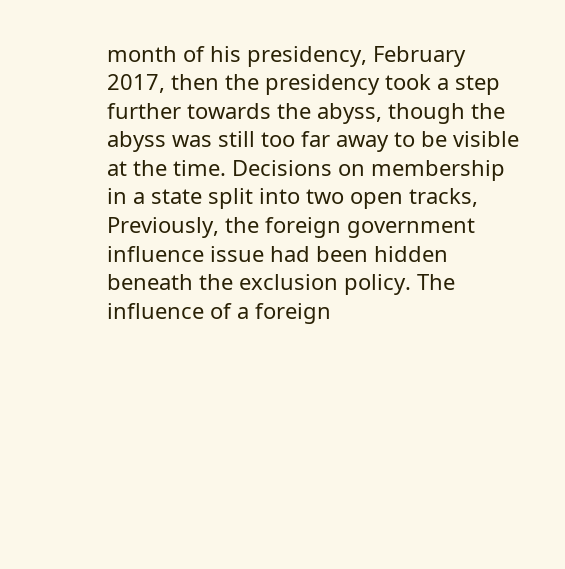month of his presidency, February 2017, then the presidency took a step further towards the abyss, though the abyss was still too far away to be visible at the time. Decisions on membership in a state split into two open tracks, Previously, the foreign government influence issue had been hidden beneath the exclusion policy. The influence of a foreign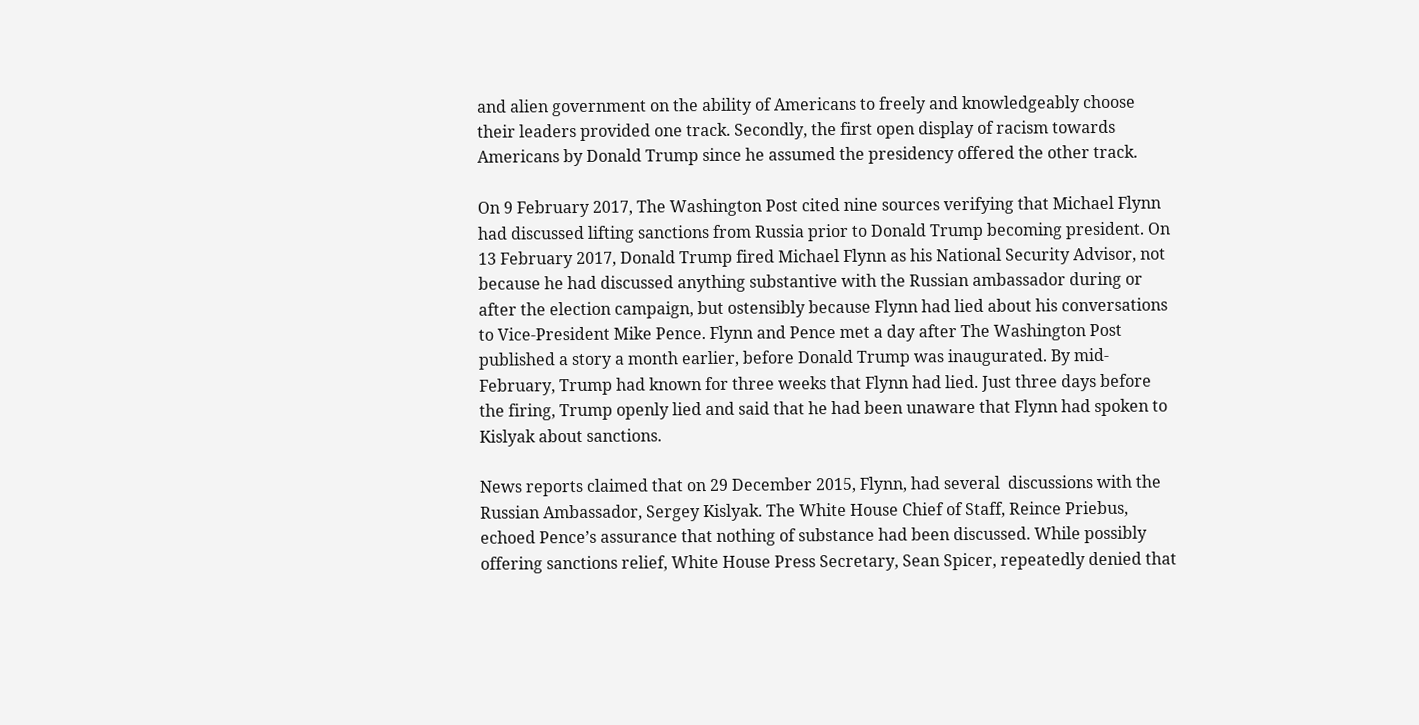and alien government on the ability of Americans to freely and knowledgeably choose their leaders provided one track. Secondly, the first open display of racism towards Americans by Donald Trump since he assumed the presidency offered the other track.

On 9 February 2017, The Washington Post cited nine sources verifying that Michael Flynn had discussed lifting sanctions from Russia prior to Donald Trump becoming president. On 13 February 2017, Donald Trump fired Michael Flynn as his National Security Advisor, not because he had discussed anything substantive with the Russian ambassador during or after the election campaign, but ostensibly because Flynn had lied about his conversations to Vice-President Mike Pence. Flynn and Pence met a day after The Washington Post published a story a month earlier, before Donald Trump was inaugurated. By mid-February, Trump had known for three weeks that Flynn had lied. Just three days before the firing, Trump openly lied and said that he had been unaware that Flynn had spoken to Kislyak about sanctions.

News reports claimed that on 29 December 2015, Flynn, had several  discussions with the Russian Ambassador, Sergey Kislyak. The White House Chief of Staff, Reince Priebus, echoed Pence’s assurance that nothing of substance had been discussed. While possibly offering sanctions relief, White House Press Secretary, Sean Spicer, repeatedly denied that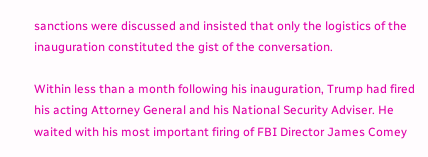sanctions were discussed and insisted that only the logistics of the inauguration constituted the gist of the conversation.

Within less than a month following his inauguration, Trump had fired his acting Attorney General and his National Security Adviser. He waited with his most important firing of FBI Director James Comey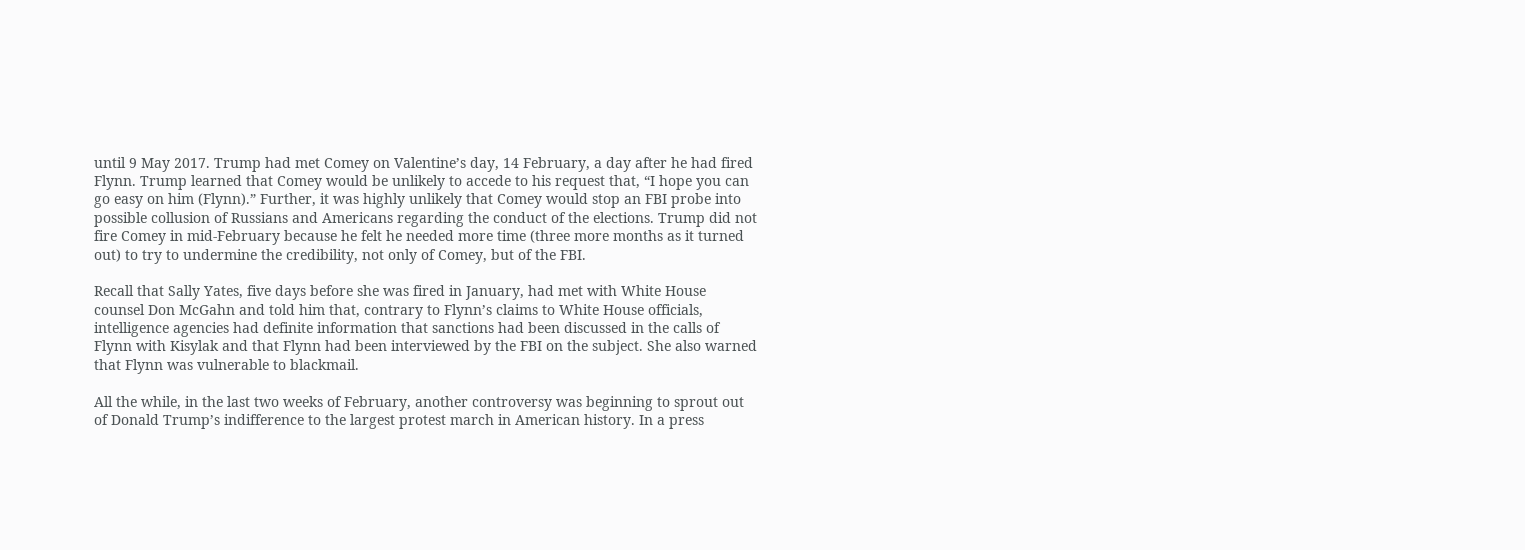until 9 May 2017. Trump had met Comey on Valentine’s day, 14 February, a day after he had fired Flynn. Trump learned that Comey would be unlikely to accede to his request that, “I hope you can go easy on him (Flynn).” Further, it was highly unlikely that Comey would stop an FBI probe into possible collusion of Russians and Americans regarding the conduct of the elections. Trump did not fire Comey in mid-February because he felt he needed more time (three more months as it turned out) to try to undermine the credibility, not only of Comey, but of the FBI.

Recall that Sally Yates, five days before she was fired in January, had met with White House counsel Don McGahn and told him that, contrary to Flynn’s claims to White House officials, intelligence agencies had definite information that sanctions had been discussed in the calls of Flynn with Kisylak and that Flynn had been interviewed by the FBI on the subject. She also warned that Flynn was vulnerable to blackmail.

All the while, in the last two weeks of February, another controversy was beginning to sprout out of Donald Trump’s indifference to the largest protest march in American history. In a press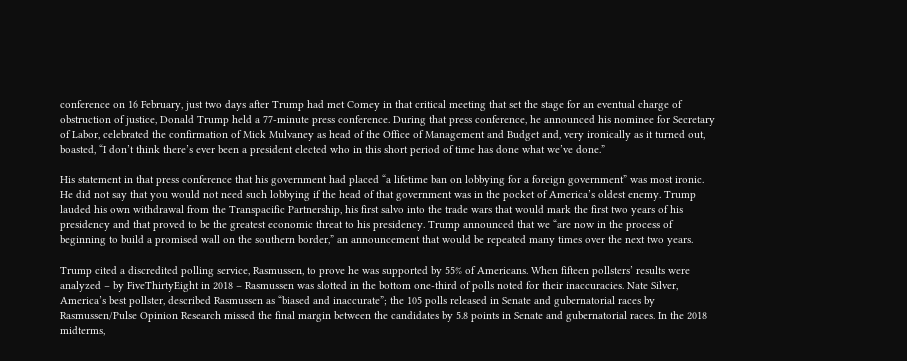conference on 16 February, just two days after Trump had met Comey in that critical meeting that set the stage for an eventual charge of obstruction of justice, Donald Trump held a 77-minute press conference. During that press conference, he announced his nominee for Secretary of Labor, celebrated the confirmation of Mick Mulvaney as head of the Office of Management and Budget and, very ironically as it turned out, boasted, “I don’t think there’s ever been a president elected who in this short period of time has done what we’ve done.”

His statement in that press conference that his government had placed “a lifetime ban on lobbying for a foreign government” was most ironic.  He did not say that you would not need such lobbying if the head of that government was in the pocket of America’s oldest enemy. Trump lauded his own withdrawal from the Transpacific Partnership, his first salvo into the trade wars that would mark the first two years of his presidency and that proved to be the greatest economic threat to his presidency. Trump announced that we “are now in the process of beginning to build a promised wall on the southern border,” an announcement that would be repeated many times over the next two years.

Trump cited a discredited polling service, Rasmussen, to prove he was supported by 55% of Americans. When fifteen pollsters’ results were analyzed – by FiveThirtyEight in 2018 – Rasmussen was slotted in the bottom one-third of polls noted for their inaccuracies. Nate Silver, America’s best pollster, described Rasmussen as “biased and inaccurate”; the 105 polls released in Senate and gubernatorial races by Rasmussen/Pulse Opinion Research missed the final margin between the candidates by 5.8 points in Senate and gubernatorial races. In the 2018 midterms,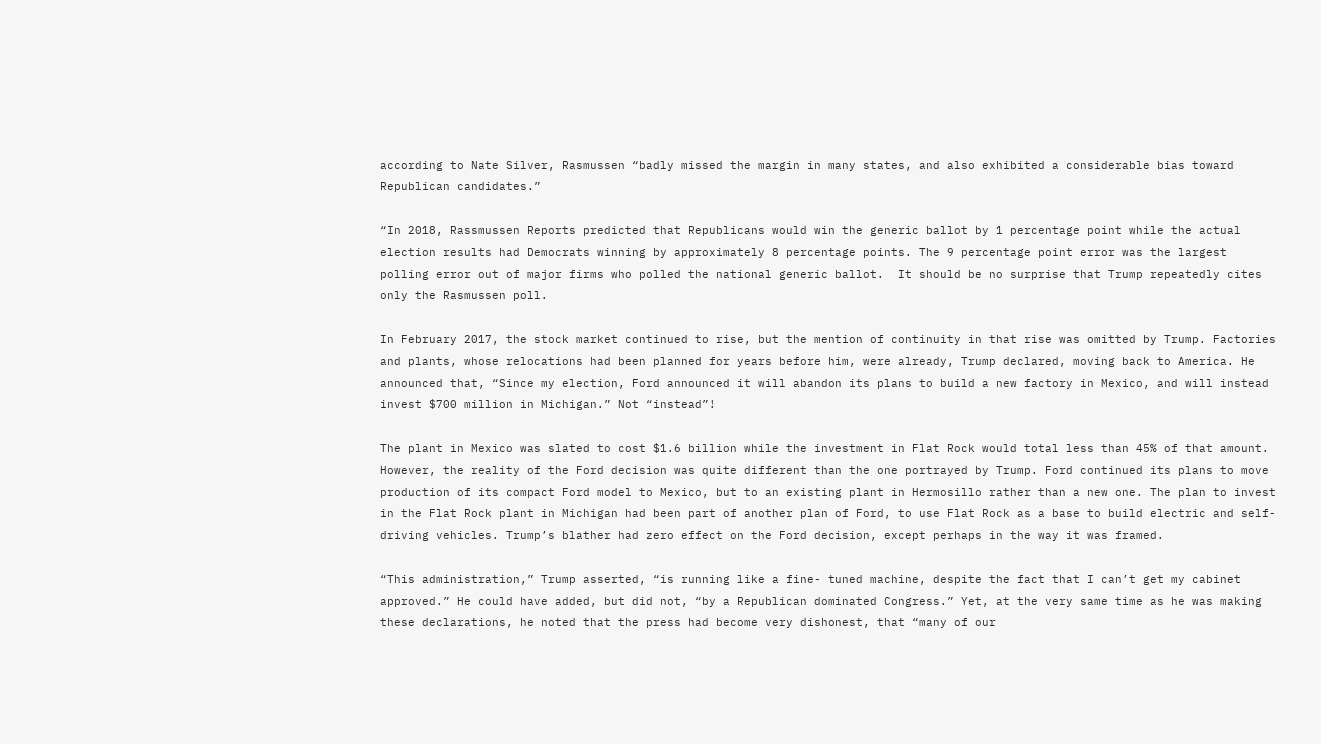according to Nate Silver, Rasmussen “badly missed the margin in many states, and also exhibited a considerable bias toward Republican candidates.”

“In 2018, Rassmussen Reports predicted that Republicans would win the generic ballot by 1 percentage point while the actual election results had Democrats winning by approximately 8 percentage points. The 9 percentage point error was the largest polling error out of major firms who polled the national generic ballot.  It should be no surprise that Trump repeatedly cites only the Rasmussen poll.

In February 2017, the stock market continued to rise, but the mention of continuity in that rise was omitted by Trump. Factories and plants, whose relocations had been planned for years before him, were already, Trump declared, moving back to America. He announced that, “Since my election, Ford announced it will abandon its plans to build a new factory in Mexico, and will instead invest $700 million in Michigan.” Not “instead”!

The plant in Mexico was slated to cost $1.6 billion while the investment in Flat Rock would total less than 45% of that amount. However, the reality of the Ford decision was quite different than the one portrayed by Trump. Ford continued its plans to move production of its compact Ford model to Mexico, but to an existing plant in Hermosillo rather than a new one. The plan to invest in the Flat Rock plant in Michigan had been part of another plan of Ford, to use Flat Rock as a base to build electric and self-driving vehicles. Trump’s blather had zero effect on the Ford decision, except perhaps in the way it was framed.

“This administration,” Trump asserted, “is running like a fine- tuned machine, despite the fact that I can’t get my cabinet approved.” He could have added, but did not, “by a Republican dominated Congress.” Yet, at the very same time as he was making these declarations, he noted that the press had become very dishonest, that “many of our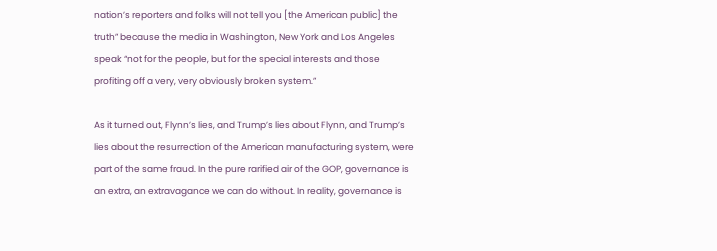nation’s reporters and folks will not tell you [the American public] the truth” because the media in Washington, New York and Los Angeles speak “not for the people, but for the special interests and those profiting off a very, very obviously broken system.”

As it turned out, Flynn’s lies, and Trump’s lies about Flynn, and Trump’s lies about the resurrection of the American manufacturing system, were part of the same fraud. In the pure rarified air of the GOP, governance is an extra, an extravagance we can do without. In reality, governance is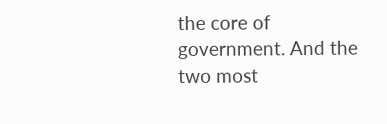the core of government. And the two most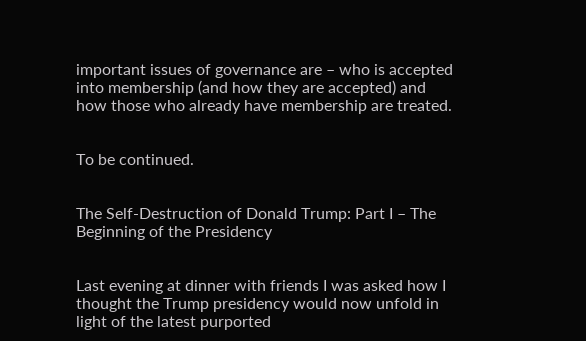important issues of governance are – who is accepted into membership (and how they are accepted) and how those who already have membership are treated.


To be continued.


The Self-Destruction of Donald Trump: Part I – The Beginning of the Presidency


Last evening at dinner with friends I was asked how I thought the Trump presidency would now unfold in light of the latest purported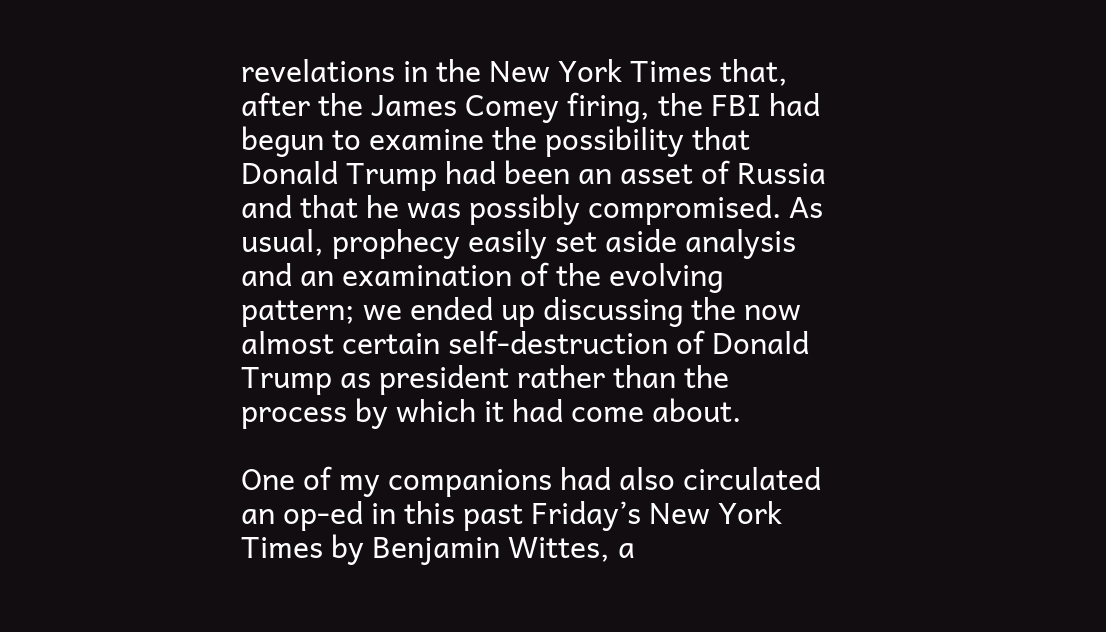revelations in the New York Times that, after the James Comey firing, the FBI had begun to examine the possibility that Donald Trump had been an asset of Russia and that he was possibly compromised. As usual, prophecy easily set aside analysis and an examination of the evolving pattern; we ended up discussing the now almost certain self-destruction of Donald Trump as president rather than the process by which it had come about.

One of my companions had also circulated an op-ed in this past Friday’s New York Times by Benjamin Wittes, a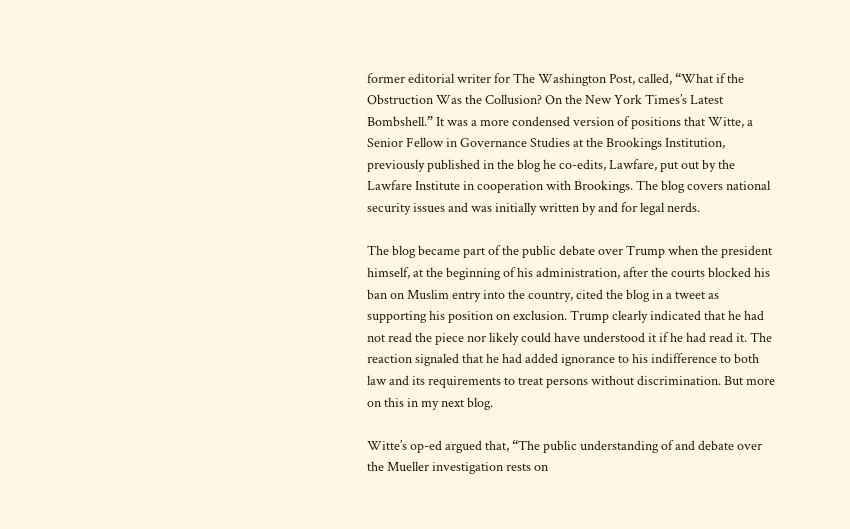former editorial writer for The Washington Post, called, “What if the Obstruction Was the Collusion? On the New York Times’s Latest Bombshell.” It was a more condensed version of positions that Witte, a Senior Fellow in Governance Studies at the Brookings Institution, previously published in the blog he co-edits, Lawfare, put out by the Lawfare Institute in cooperation with Brookings. The blog covers national security issues and was initially written by and for legal nerds.

The blog became part of the public debate over Trump when the president himself, at the beginning of his administration, after the courts blocked his ban on Muslim entry into the country, cited the blog in a tweet as supporting his position on exclusion. Trump clearly indicated that he had not read the piece nor likely could have understood it if he had read it. The reaction signaled that he had added ignorance to his indifference to both law and its requirements to treat persons without discrimination. But more on this in my next blog.

Witte’s op-ed argued that, “The public understanding of and debate over the Mueller investigation rests on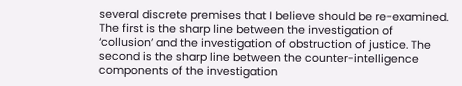several discrete premises that I believe should be re-examined. The first is the sharp line between the investigation of ‘collusion’ and the investigation of obstruction of justice. The second is the sharp line between the counter-intelligence components of the investigation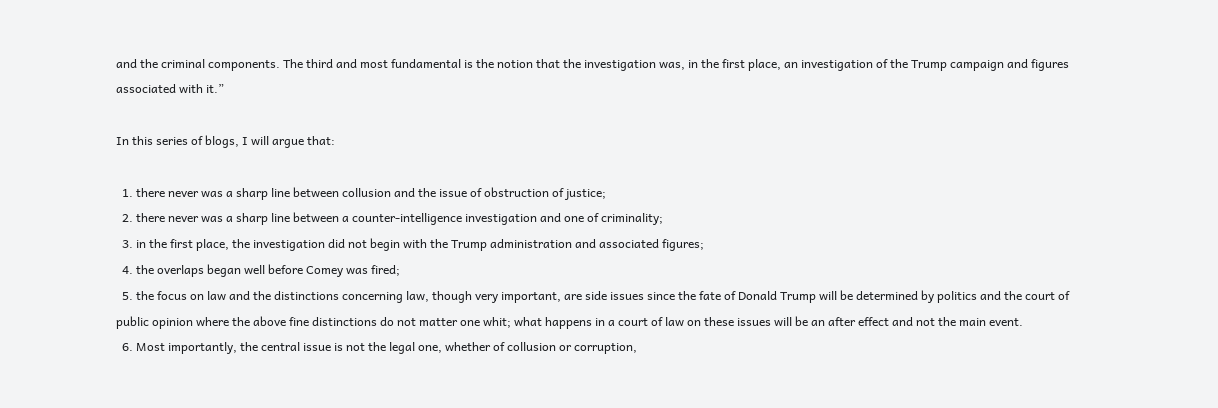and the criminal components. The third and most fundamental is the notion that the investigation was, in the first place, an investigation of the Trump campaign and figures associated with it.”

In this series of blogs, I will argue that:

  1. there never was a sharp line between collusion and the issue of obstruction of justice;
  2. there never was a sharp line between a counter-intelligence investigation and one of criminality;
  3. in the first place, the investigation did not begin with the Trump administration and associated figures;
  4. the overlaps began well before Comey was fired;
  5. the focus on law and the distinctions concerning law, though very important, are side issues since the fate of Donald Trump will be determined by politics and the court of public opinion where the above fine distinctions do not matter one whit; what happens in a court of law on these issues will be an after effect and not the main event.
  6. Most importantly, the central issue is not the legal one, whether of collusion or corruption,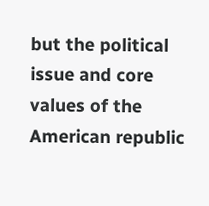but the political issue and core values of the American republic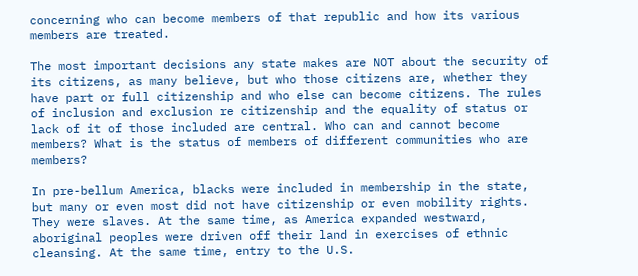concerning who can become members of that republic and how its various members are treated.

The most important decisions any state makes are NOT about the security of its citizens, as many believe, but who those citizens are, whether they have part or full citizenship and who else can become citizens. The rules of inclusion and exclusion re citizenship and the equality of status or lack of it of those included are central. Who can and cannot become members? What is the status of members of different communities who are members?

In pre-bellum America, blacks were included in membership in the state, but many or even most did not have citizenship or even mobility rights. They were slaves. At the same time, as America expanded westward, aboriginal peoples were driven off their land in exercises of ethnic cleansing. At the same time, entry to the U.S.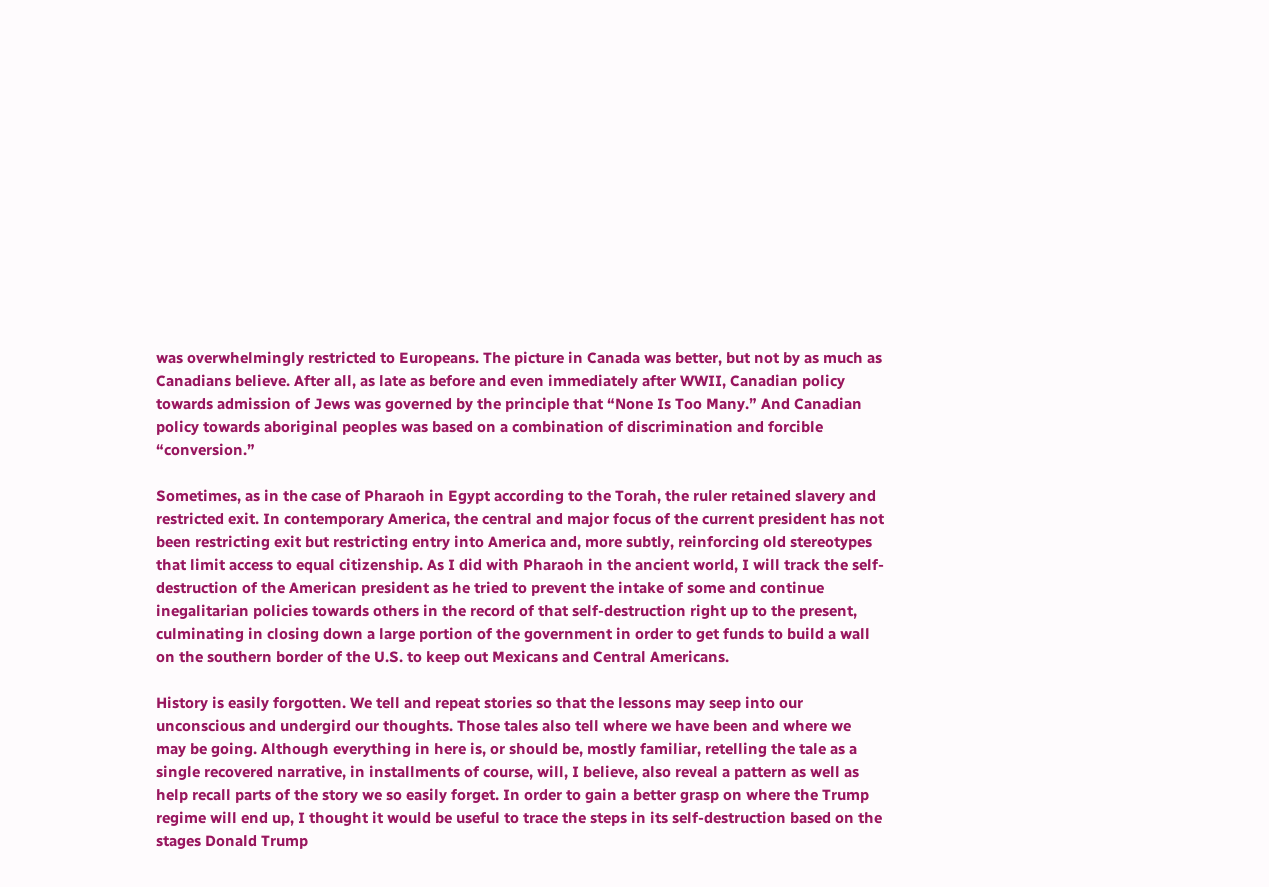was overwhelmingly restricted to Europeans. The picture in Canada was better, but not by as much as Canadians believe. After all, as late as before and even immediately after WWII, Canadian policy towards admission of Jews was governed by the principle that “None Is Too Many.” And Canadian policy towards aboriginal peoples was based on a combination of discrimination and forcible “conversion.”

Sometimes, as in the case of Pharaoh in Egypt according to the Torah, the ruler retained slavery and restricted exit. In contemporary America, the central and major focus of the current president has not been restricting exit but restricting entry into America and, more subtly, reinforcing old stereotypes that limit access to equal citizenship. As I did with Pharaoh in the ancient world, I will track the self-destruction of the American president as he tried to prevent the intake of some and continue inegalitarian policies towards others in the record of that self-destruction right up to the present, culminating in closing down a large portion of the government in order to get funds to build a wall on the southern border of the U.S. to keep out Mexicans and Central Americans.

History is easily forgotten. We tell and repeat stories so that the lessons may seep into our unconscious and undergird our thoughts. Those tales also tell where we have been and where we may be going. Although everything in here is, or should be, mostly familiar, retelling the tale as a single recovered narrative, in installments of course, will, I believe, also reveal a pattern as well as help recall parts of the story we so easily forget. In order to gain a better grasp on where the Trump regime will end up, I thought it would be useful to trace the steps in its self-destruction based on the stages Donald Trump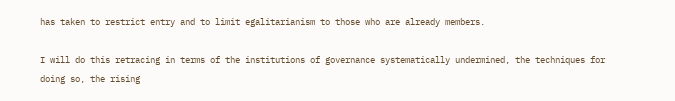has taken to restrict entry and to limit egalitarianism to those who are already members.

I will do this retracing in terms of the institutions of governance systematically undermined, the techniques for doing so, the rising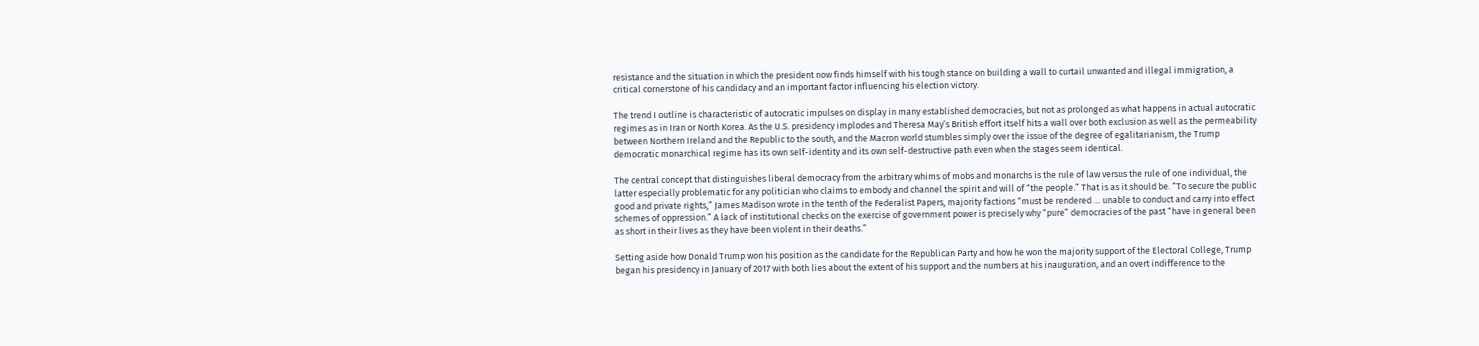resistance and the situation in which the president now finds himself with his tough stance on building a wall to curtail unwanted and illegal immigration, a critical cornerstone of his candidacy and an important factor influencing his election victory.

The trend I outline is characteristic of autocratic impulses on display in many established democracies, but not as prolonged as what happens in actual autocratic regimes as in Iran or North Korea. As the U.S. presidency implodes and Theresa May’s British effort itself hits a wall over both exclusion as well as the permeability between Northern Ireland and the Republic to the south, and the Macron world stumbles simply over the issue of the degree of egalitarianism, the Trump democratic monarchical regime has its own self-identity and its own self-destructive path even when the stages seem identical.

The central concept that distinguishes liberal democracy from the arbitrary whims of mobs and monarchs is the rule of law versus the rule of one individual, the latter especially problematic for any politician who claims to embody and channel the spirit and will of “the people.” That is as it should be. “To secure the public good and private rights,” James Madison wrote in the tenth of the Federalist Papers, majority factions “must be rendered … unable to conduct and carry into effect schemes of oppression.” A lack of institutional checks on the exercise of government power is precisely why “pure” democracies of the past “have in general been as short in their lives as they have been violent in their deaths.”

Setting aside how Donald Trump won his position as the candidate for the Republican Party and how he won the majority support of the Electoral College, Trump began his presidency in January of 2017 with both lies about the extent of his support and the numbers at his inauguration, and an overt indifference to the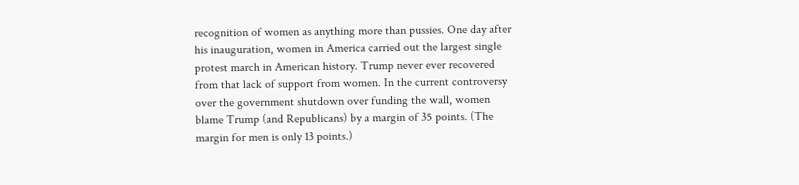recognition of women as anything more than pussies. One day after his inauguration, women in America carried out the largest single protest march in American history. Trump never ever recovered from that lack of support from women. In the current controversy over the government shutdown over funding the wall, women blame Trump (and Republicans) by a margin of 35 points. (The margin for men is only 13 points.)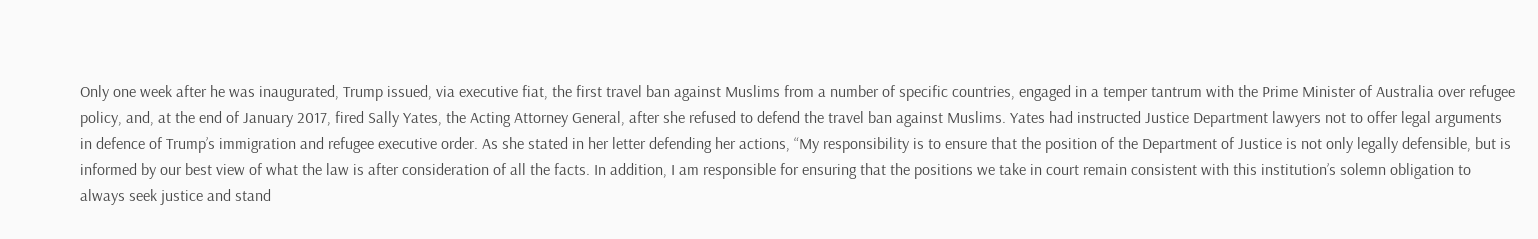Only one week after he was inaugurated, Trump issued, via executive fiat, the first travel ban against Muslims from a number of specific countries, engaged in a temper tantrum with the Prime Minister of Australia over refugee policy, and, at the end of January 2017, fired Sally Yates, the Acting Attorney General, after she refused to defend the travel ban against Muslims. Yates had instructed Justice Department lawyers not to offer legal arguments in defence of Trump’s immigration and refugee executive order. As she stated in her letter defending her actions, “My responsibility is to ensure that the position of the Department of Justice is not only legally defensible, but is informed by our best view of what the law is after consideration of all the facts. In addition, I am responsible for ensuring that the positions we take in court remain consistent with this institution’s solemn obligation to always seek justice and stand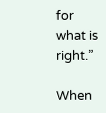for what is right.”

When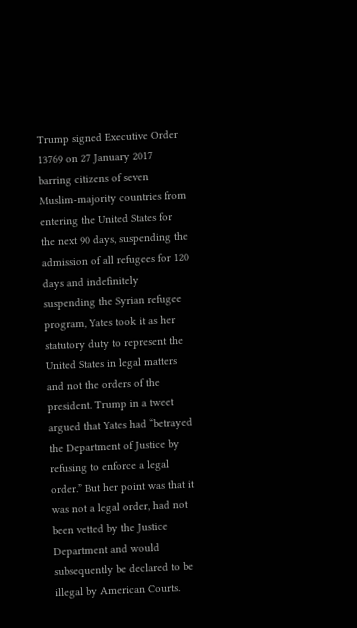Trump signed Executive Order 13769 on 27 January 2017 barring citizens of seven Muslim-majority countries from entering the United States for the next 90 days, suspending the admission of all refugees for 120 days and indefinitely suspending the Syrian refugee program, Yates took it as her statutory duty to represent the United States in legal matters and not the orders of the president. Trump in a tweet argued that Yates had “betrayed the Department of Justice by refusing to enforce a legal order.” But her point was that it was not a legal order, had not been vetted by the Justice Department and would subsequently be declared to be illegal by American Courts.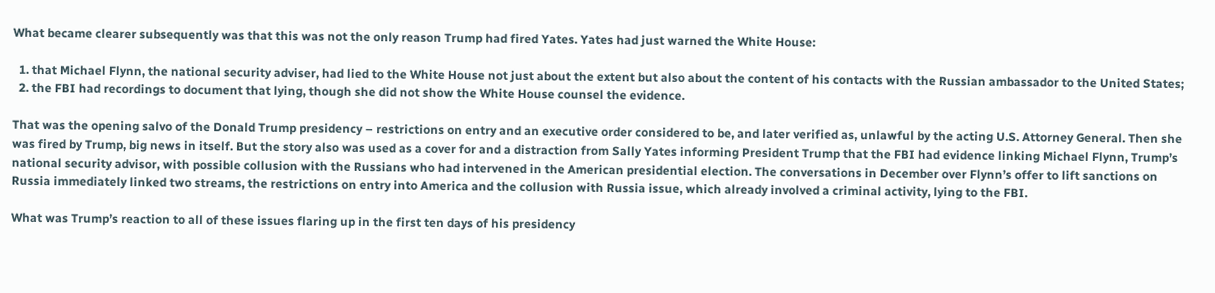What became clearer subsequently was that this was not the only reason Trump had fired Yates. Yates had just warned the White House:

  1. that Michael Flynn, the national security adviser, had lied to the White House not just about the extent but also about the content of his contacts with the Russian ambassador to the United States;
  2. the FBI had recordings to document that lying, though she did not show the White House counsel the evidence.

That was the opening salvo of the Donald Trump presidency – restrictions on entry and an executive order considered to be, and later verified as, unlawful by the acting U.S. Attorney General. Then she was fired by Trump, big news in itself. But the story also was used as a cover for and a distraction from Sally Yates informing President Trump that the FBI had evidence linking Michael Flynn, Trump’s national security advisor, with possible collusion with the Russians who had intervened in the American presidential election. The conversations in December over Flynn’s offer to lift sanctions on Russia immediately linked two streams, the restrictions on entry into America and the collusion with Russia issue, which already involved a criminal activity, lying to the FBI.

What was Trump’s reaction to all of these issues flaring up in the first ten days of his presidency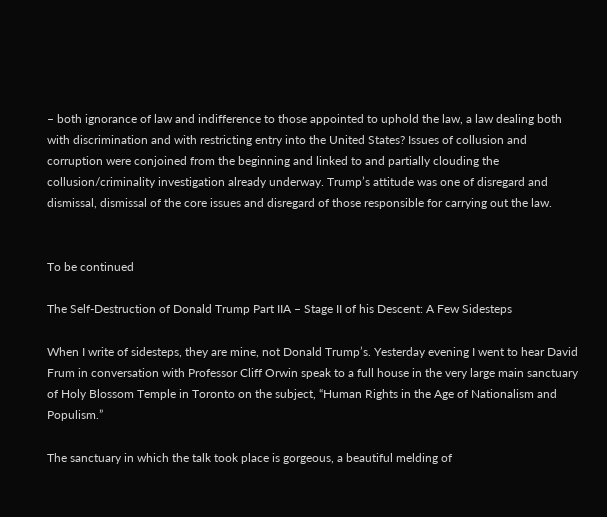– both ignorance of law and indifference to those appointed to uphold the law, a law dealing both with discrimination and with restricting entry into the United States? Issues of collusion and corruption were conjoined from the beginning and linked to and partially clouding the collusion/criminality investigation already underway. Trump’s attitude was one of disregard and dismissal, dismissal of the core issues and disregard of those responsible for carrying out the law.


To be continued

The Self-Destruction of Donald Trump Part IIA – Stage II of his Descent: A Few Sidesteps

When I write of sidesteps, they are mine, not Donald Trump’s. Yesterday evening I went to hear David Frum in conversation with Professor Cliff Orwin speak to a full house in the very large main sanctuary of Holy Blossom Temple in Toronto on the subject, “Human Rights in the Age of Nationalism and Populism.”

The sanctuary in which the talk took place is gorgeous, a beautiful melding of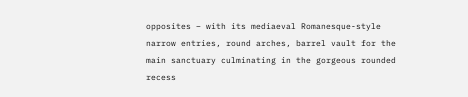opposites – with its mediaeval Romanesque-style narrow entries, round arches, barrel vault for the main sanctuary culminating in the gorgeous rounded recess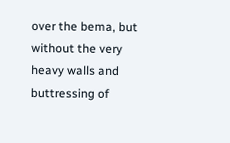over the bema, but without the very heavy walls and buttressing of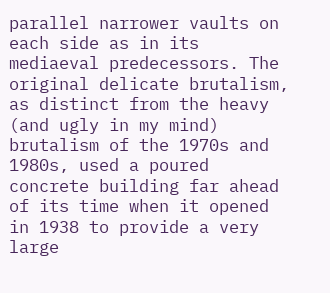parallel narrower vaults on each side as in its mediaeval predecessors. The original delicate brutalism, as distinct from the heavy (and ugly in my mind) brutalism of the 1970s and 1980s, used a poured concrete building far ahead of its time when it opened in 1938 to provide a very large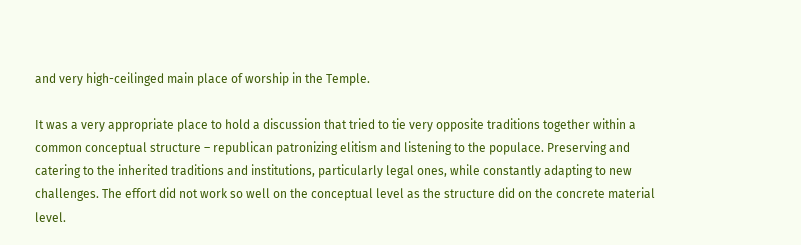and very high-ceilinged main place of worship in the Temple.

It was a very appropriate place to hold a discussion that tried to tie very opposite traditions together within a common conceptual structure – republican patronizing elitism and listening to the populace. Preserving and catering to the inherited traditions and institutions, particularly legal ones, while constantly adapting to new challenges. The effort did not work so well on the conceptual level as the structure did on the concrete material level.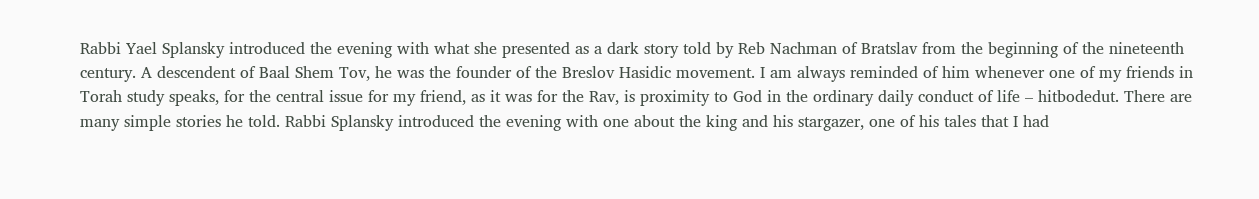Rabbi Yael Splansky introduced the evening with what she presented as a dark story told by Reb Nachman of Bratslav from the beginning of the nineteenth century. A descendent of Baal Shem Tov, he was the founder of the Breslov Hasidic movement. I am always reminded of him whenever one of my friends in Torah study speaks, for the central issue for my friend, as it was for the Rav, is proximity to God in the ordinary daily conduct of life – hitbodedut. There are many simple stories he told. Rabbi Splansky introduced the evening with one about the king and his stargazer, one of his tales that I had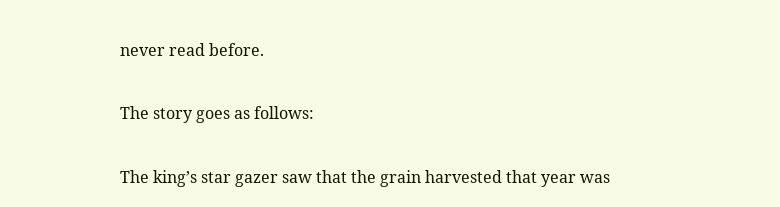never read before.

The story goes as follows:

The king’s star gazer saw that the grain harvested that year was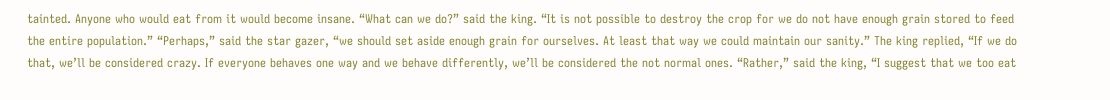tainted. Anyone who would eat from it would become insane. “What can we do?” said the king. “It is not possible to destroy the crop for we do not have enough grain stored to feed the entire population.” “Perhaps,” said the star gazer, “we should set aside enough grain for ourselves. At least that way we could maintain our sanity.” The king replied, “If we do that, we’ll be considered crazy. If everyone behaves one way and we behave differently, we’ll be considered the not normal ones. “Rather,” said the king, “I suggest that we too eat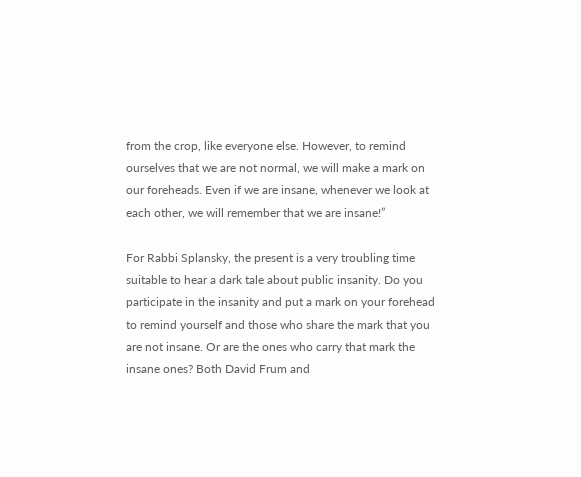from the crop, like everyone else. However, to remind ourselves that we are not normal, we will make a mark on our foreheads. Even if we are insane, whenever we look at each other, we will remember that we are insane!”

For Rabbi Splansky, the present is a very troubling time suitable to hear a dark tale about public insanity. Do you participate in the insanity and put a mark on your forehead to remind yourself and those who share the mark that you are not insane. Or are the ones who carry that mark the insane ones? Both David Frum and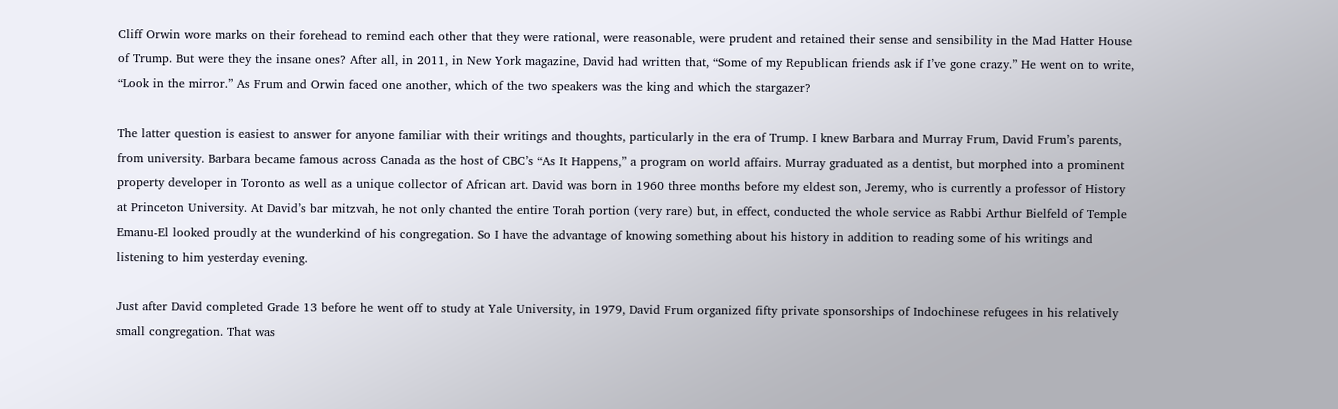Cliff Orwin wore marks on their forehead to remind each other that they were rational, were reasonable, were prudent and retained their sense and sensibility in the Mad Hatter House of Trump. But were they the insane ones? After all, in 2011, in New York magazine, David had written that, “Some of my Republican friends ask if I’ve gone crazy.” He went on to write, “Look in the mirror.” As Frum and Orwin faced one another, which of the two speakers was the king and which the stargazer?

The latter question is easiest to answer for anyone familiar with their writings and thoughts, particularly in the era of Trump. I knew Barbara and Murray Frum, David Frum’s parents, from university. Barbara became famous across Canada as the host of CBC’s “As It Happens,” a program on world affairs. Murray graduated as a dentist, but morphed into a prominent property developer in Toronto as well as a unique collector of African art. David was born in 1960 three months before my eldest son, Jeremy, who is currently a professor of History at Princeton University. At David’s bar mitzvah, he not only chanted the entire Torah portion (very rare) but, in effect, conducted the whole service as Rabbi Arthur Bielfeld of Temple Emanu-El looked proudly at the wunderkind of his congregation. So I have the advantage of knowing something about his history in addition to reading some of his writings and listening to him yesterday evening.

Just after David completed Grade 13 before he went off to study at Yale University, in 1979, David Frum organized fifty private sponsorships of Indochinese refugees in his relatively small congregation. That was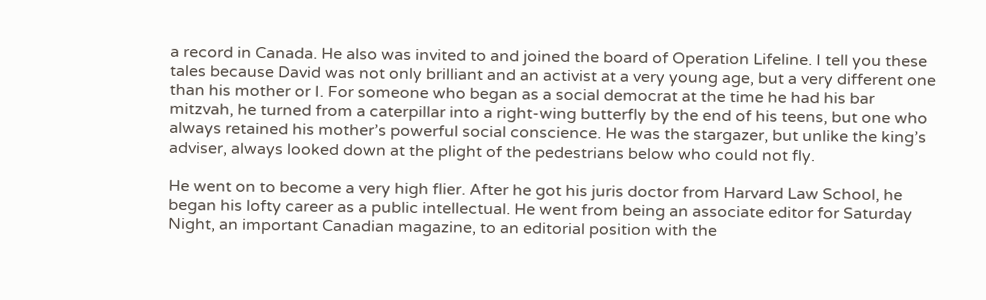a record in Canada. He also was invited to and joined the board of Operation Lifeline. I tell you these tales because David was not only brilliant and an activist at a very young age, but a very different one than his mother or I. For someone who began as a social democrat at the time he had his bar mitzvah, he turned from a caterpillar into a right-wing butterfly by the end of his teens, but one who always retained his mother’s powerful social conscience. He was the stargazer, but unlike the king’s adviser, always looked down at the plight of the pedestrians below who could not fly.

He went on to become a very high flier. After he got his juris doctor from Harvard Law School, he began his lofty career as a public intellectual. He went from being an associate editor for Saturday Night, an important Canadian magazine, to an editorial position with the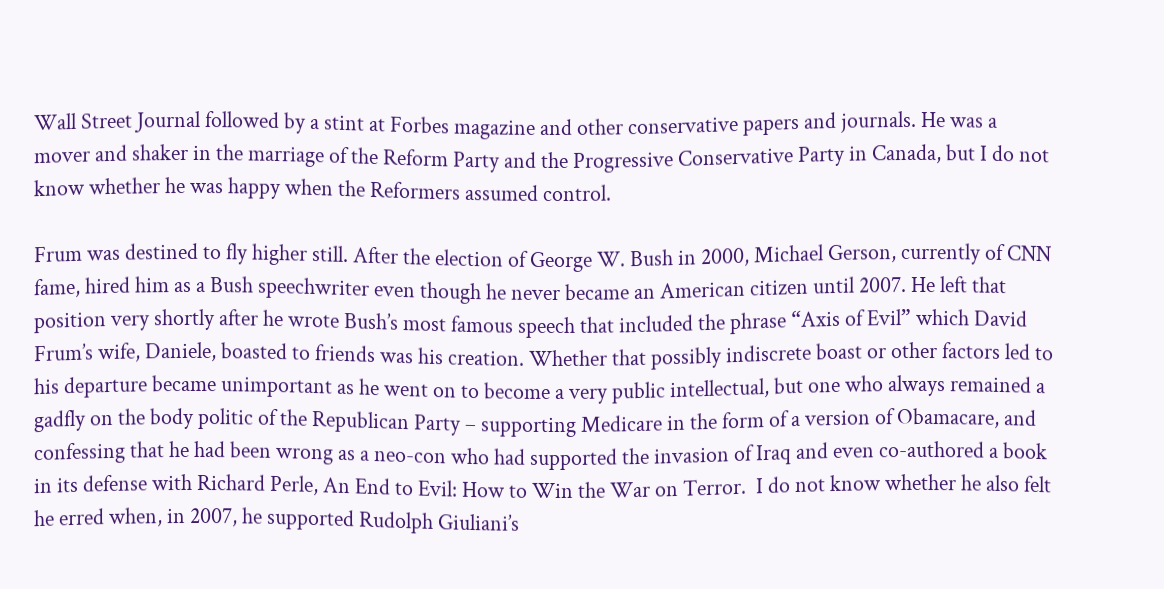Wall Street Journal followed by a stint at Forbes magazine and other conservative papers and journals. He was a mover and shaker in the marriage of the Reform Party and the Progressive Conservative Party in Canada, but I do not know whether he was happy when the Reformers assumed control.

Frum was destined to fly higher still. After the election of George W. Bush in 2000, Michael Gerson, currently of CNN fame, hired him as a Bush speechwriter even though he never became an American citizen until 2007. He left that position very shortly after he wrote Bush’s most famous speech that included the phrase “Axis of Evil” which David Frum’s wife, Daniele, boasted to friends was his creation. Whether that possibly indiscrete boast or other factors led to his departure became unimportant as he went on to become a very public intellectual, but one who always remained a gadfly on the body politic of the Republican Party – supporting Medicare in the form of a version of Obamacare, and confessing that he had been wrong as a neo-con who had supported the invasion of Iraq and even co-authored a book in its defense with Richard Perle, An End to Evil: How to Win the War on Terror.  I do not know whether he also felt he erred when, in 2007, he supported Rudolph Giuliani’s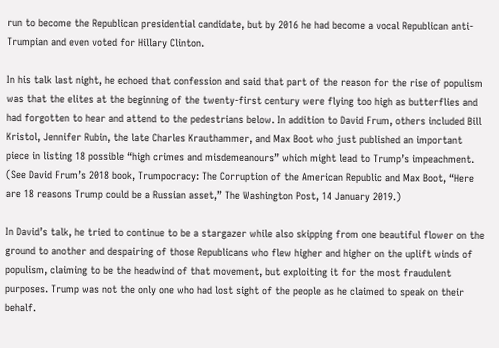run to become the Republican presidential candidate, but by 2016 he had become a vocal Republican anti-Trumpian and even voted for Hillary Clinton.

In his talk last night, he echoed that confession and said that part of the reason for the rise of populism was that the elites at the beginning of the twenty-first century were flying too high as butterflies and had forgotten to hear and attend to the pedestrians below. In addition to David Frum, others included Bill Kristol, Jennifer Rubin, the late Charles Krauthammer, and Max Boot who just published an important piece in listing 18 possible “high crimes and misdemeanours” which might lead to Trump’s impeachment. (See David Frum’s 2018 book, Trumpocracy: The Corruption of the American Republic and Max Boot, “Here are 18 reasons Trump could be a Russian asset,” The Washington Post, 14 January 2019.)

In David’s talk, he tried to continue to be a stargazer while also skipping from one beautiful flower on the ground to another and despairing of those Republicans who flew higher and higher on the uplift winds of populism, claiming to be the headwind of that movement, but exploiting it for the most fraudulent purposes. Trump was not the only one who had lost sight of the people as he claimed to speak on their behalf.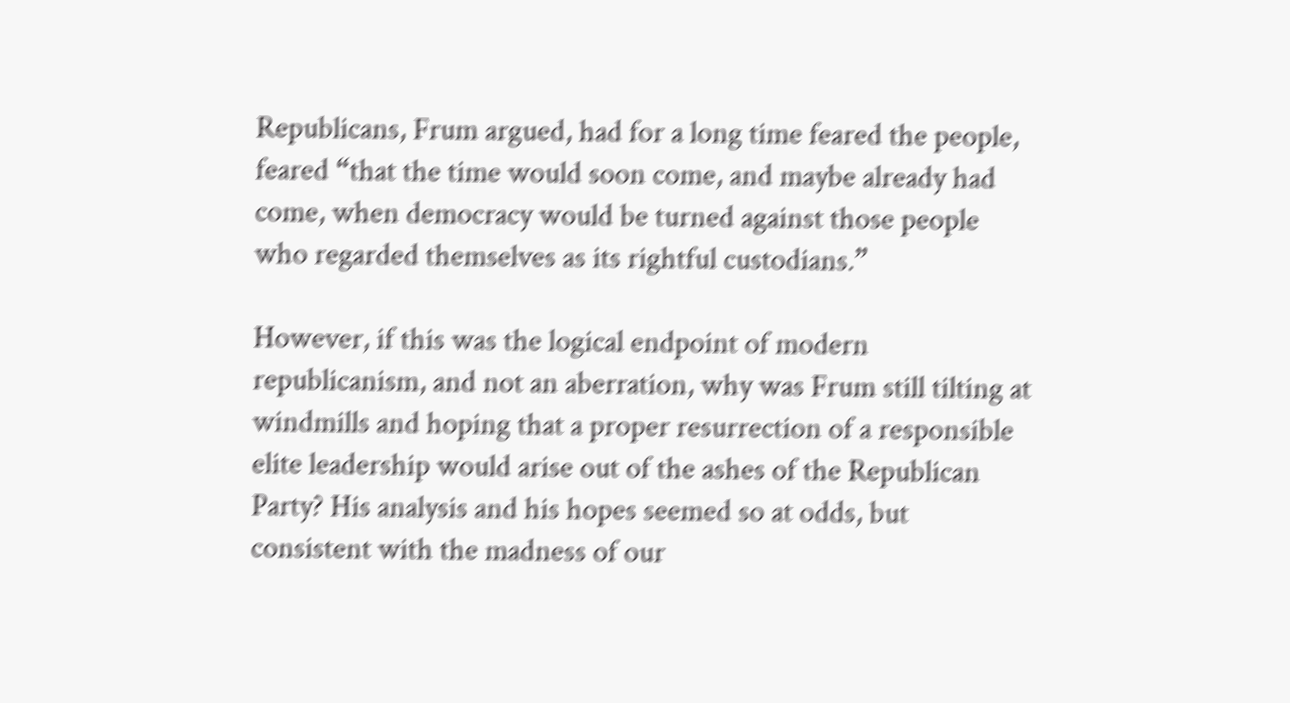Republicans, Frum argued, had for a long time feared the people, feared “that the time would soon come, and maybe already had come, when democracy would be turned against those people who regarded themselves as its rightful custodians.”

However, if this was the logical endpoint of modern republicanism, and not an aberration, why was Frum still tilting at windmills and hoping that a proper resurrection of a responsible elite leadership would arise out of the ashes of the Republican Party? His analysis and his hopes seemed so at odds, but consistent with the madness of our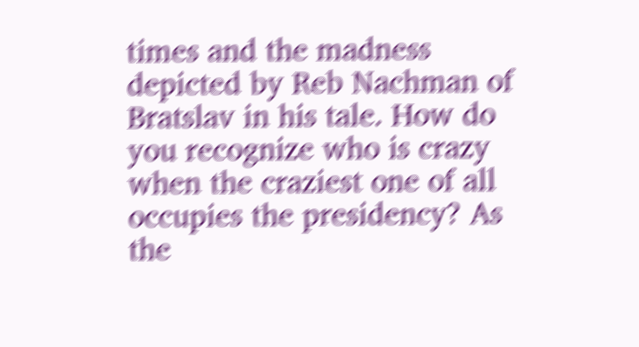times and the madness depicted by Reb Nachman of Bratslav in his tale. How do you recognize who is crazy when the craziest one of all occupies the presidency? As the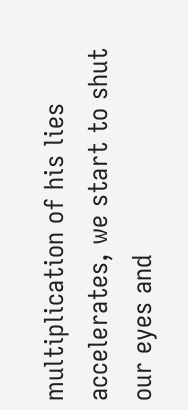multiplication of his lies accelerates, we start to shut our eyes and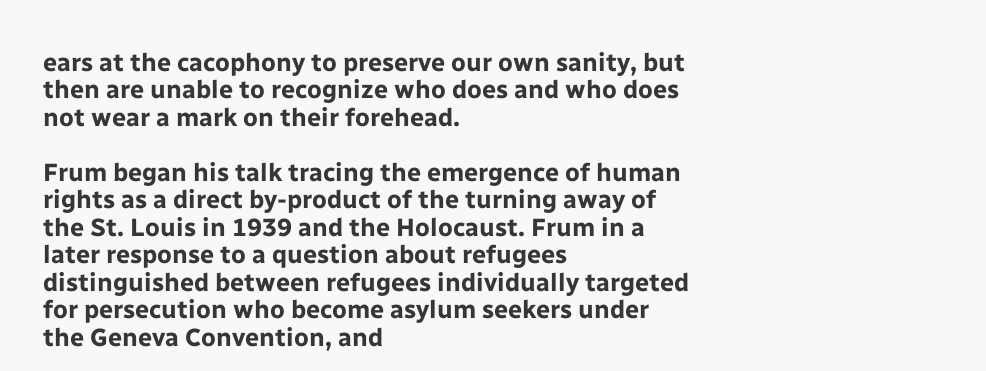ears at the cacophony to preserve our own sanity, but then are unable to recognize who does and who does not wear a mark on their forehead.

Frum began his talk tracing the emergence of human rights as a direct by-product of the turning away of the St. Louis in 1939 and the Holocaust. Frum in a later response to a question about refugees distinguished between refugees individually targeted for persecution who become asylum seekers under the Geneva Convention, and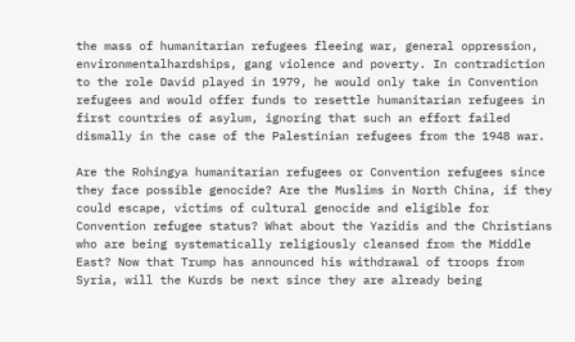the mass of humanitarian refugees fleeing war, general oppression, environmentalhardships, gang violence and poverty. In contradiction to the role David played in 1979, he would only take in Convention refugees and would offer funds to resettle humanitarian refugees in first countries of asylum, ignoring that such an effort failed dismally in the case of the Palestinian refugees from the 1948 war.

Are the Rohingya humanitarian refugees or Convention refugees since they face possible genocide? Are the Muslims in North China, if they could escape, victims of cultural genocide and eligible for Convention refugee status? What about the Yazidis and the Christians who are being systematically religiously cleansed from the Middle East? Now that Trump has announced his withdrawal of troops from Syria, will the Kurds be next since they are already being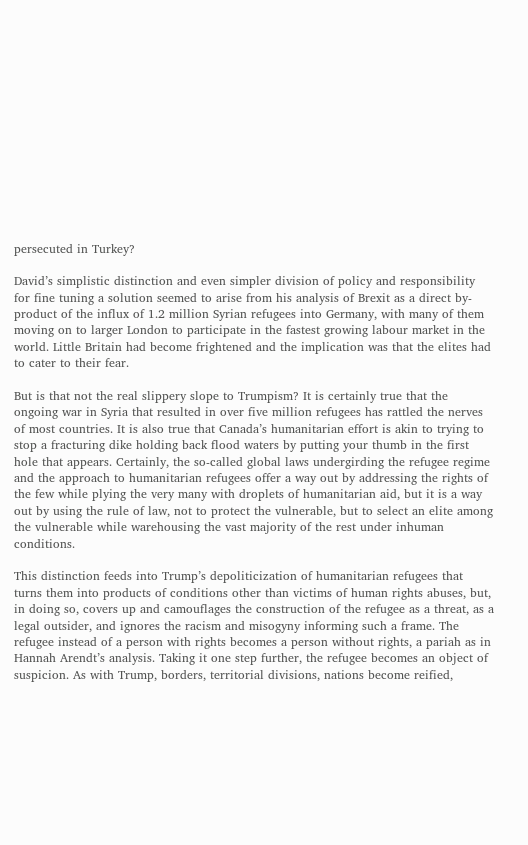persecuted in Turkey?

David’s simplistic distinction and even simpler division of policy and responsibility for fine tuning a solution seemed to arise from his analysis of Brexit as a direct by-product of the influx of 1.2 million Syrian refugees into Germany, with many of them moving on to larger London to participate in the fastest growing labour market in the world. Little Britain had become frightened and the implication was that the elites had to cater to their fear.

But is that not the real slippery slope to Trumpism? It is certainly true that the ongoing war in Syria that resulted in over five million refugees has rattled the nerves of most countries. It is also true that Canada’s humanitarian effort is akin to trying to stop a fracturing dike holding back flood waters by putting your thumb in the first hole that appears. Certainly, the so-called global laws undergirding the refugee regime and the approach to humanitarian refugees offer a way out by addressing the rights of the few while plying the very many with droplets of humanitarian aid, but it is a way out by using the rule of law, not to protect the vulnerable, but to select an elite among the vulnerable while warehousing the vast majority of the rest under inhuman conditions.

This distinction feeds into Trump’s depoliticization of humanitarian refugees that turns them into products of conditions other than victims of human rights abuses, but, in doing so, covers up and camouflages the construction of the refugee as a threat, as a legal outsider, and ignores the racism and misogyny informing such a frame. The refugee instead of a person with rights becomes a person without rights, a pariah as in Hannah Arendt’s analysis. Taking it one step further, the refugee becomes an object of suspicion. As with Trump, borders, territorial divisions, nations become reified,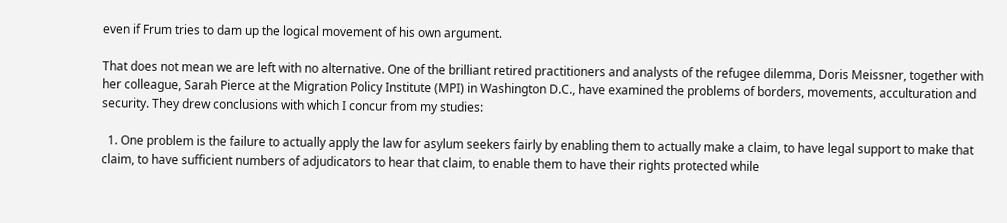even if Frum tries to dam up the logical movement of his own argument.

That does not mean we are left with no alternative. One of the brilliant retired practitioners and analysts of the refugee dilemma, Doris Meissner, together with her colleague, Sarah Pierce at the Migration Policy Institute (MPI) in Washington D.C., have examined the problems of borders, movements, acculturation and security. They drew conclusions with which I concur from my studies:

  1. One problem is the failure to actually apply the law for asylum seekers fairly by enabling them to actually make a claim, to have legal support to make that claim, to have sufficient numbers of adjudicators to hear that claim, to enable them to have their rights protected while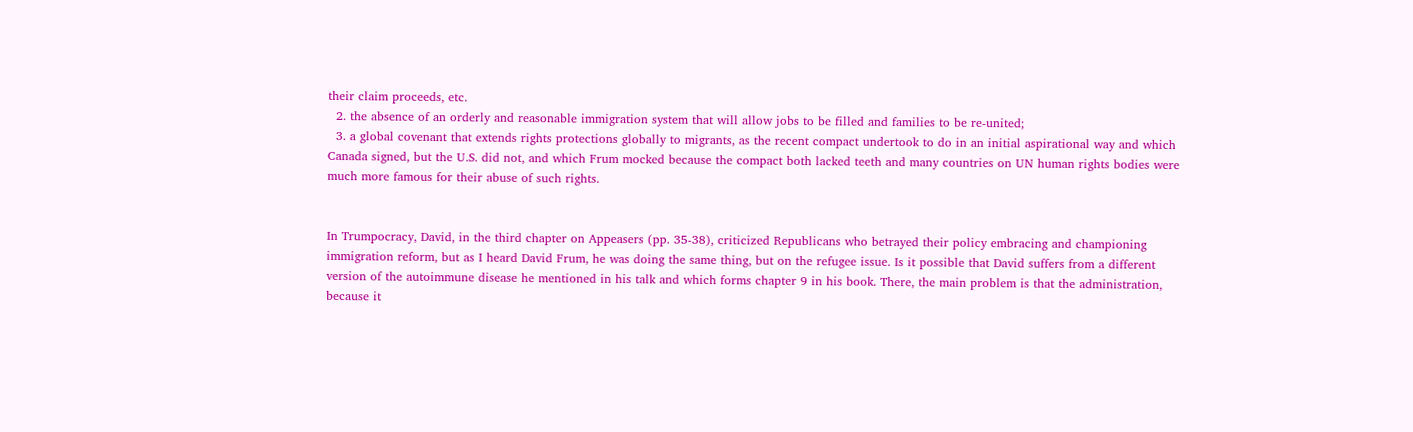their claim proceeds, etc.
  2. the absence of an orderly and reasonable immigration system that will allow jobs to be filled and families to be re-united;
  3. a global covenant that extends rights protections globally to migrants, as the recent compact undertook to do in an initial aspirational way and which Canada signed, but the U.S. did not, and which Frum mocked because the compact both lacked teeth and many countries on UN human rights bodies were much more famous for their abuse of such rights.


In Trumpocracy, David, in the third chapter on Appeasers (pp. 35-38), criticized Republicans who betrayed their policy embracing and championing immigration reform, but as I heard David Frum, he was doing the same thing, but on the refugee issue. Is it possible that David suffers from a different version of the autoimmune disease he mentioned in his talk and which forms chapter 9 in his book. There, the main problem is that the administration, because it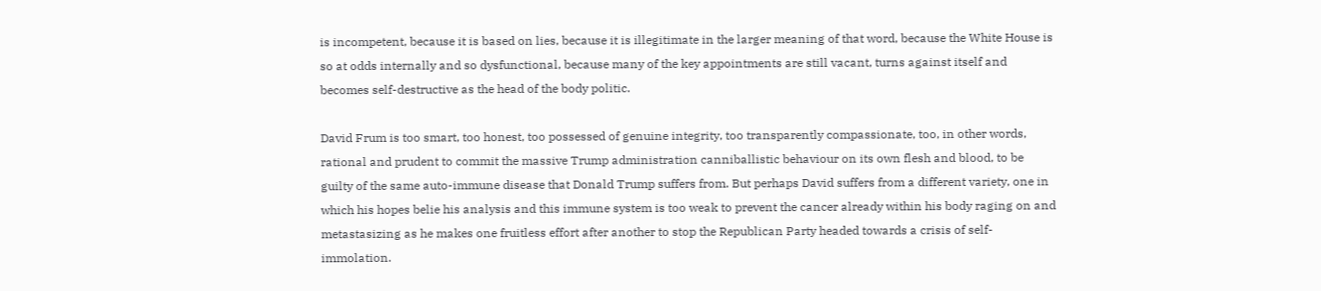is incompetent, because it is based on lies, because it is illegitimate in the larger meaning of that word, because the White House is so at odds internally and so dysfunctional, because many of the key appointments are still vacant, turns against itself and becomes self-destructive as the head of the body politic.

David Frum is too smart, too honest, too possessed of genuine integrity, too transparently compassionate, too, in other words, rational and prudent to commit the massive Trump administration canniballistic behaviour on its own flesh and blood, to be guilty of the same auto-immune disease that Donald Trump suffers from. But perhaps David suffers from a different variety, one in which his hopes belie his analysis and this immune system is too weak to prevent the cancer already within his body raging on and metastasizing as he makes one fruitless effort after another to stop the Republican Party headed towards a crisis of self-immolation.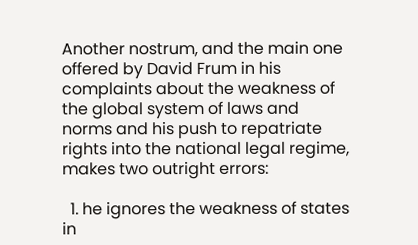Another nostrum, and the main one offered by David Frum in his complaints about the weakness of the global system of laws and norms and his push to repatriate rights into the national legal regime, makes two outright errors:

  1. he ignores the weakness of states in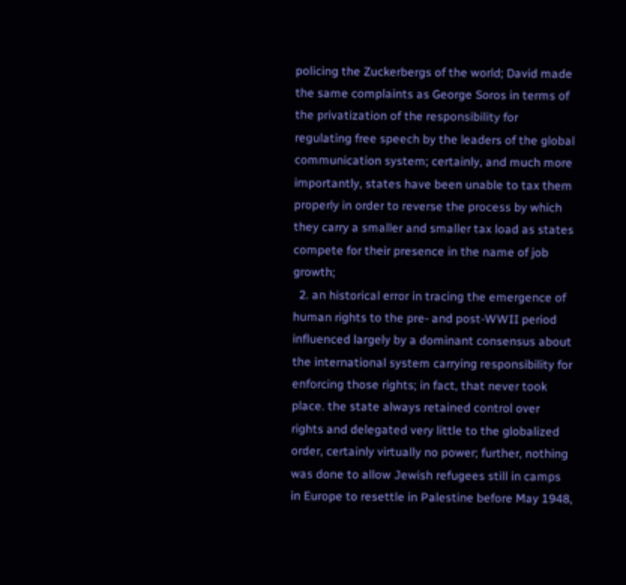policing the Zuckerbergs of the world; David made the same complaints as George Soros in terms of the privatization of the responsibility for regulating free speech by the leaders of the global communication system; certainly, and much more importantly, states have been unable to tax them properly in order to reverse the process by which they carry a smaller and smaller tax load as states compete for their presence in the name of job growth;
  2. an historical error in tracing the emergence of human rights to the pre- and post-WWII period influenced largely by a dominant consensus about the international system carrying responsibility for enforcing those rights; in fact, that never took place. the state always retained control over rights and delegated very little to the globalized order, certainly virtually no power; further, nothing was done to allow Jewish refugees still in camps in Europe to resettle in Palestine before May 1948,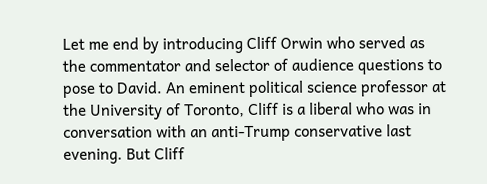Let me end by introducing Cliff Orwin who served as the commentator and selector of audience questions to pose to David. An eminent political science professor at the University of Toronto, Cliff is a liberal who was in conversation with an anti-Trump conservative last evening. But Cliff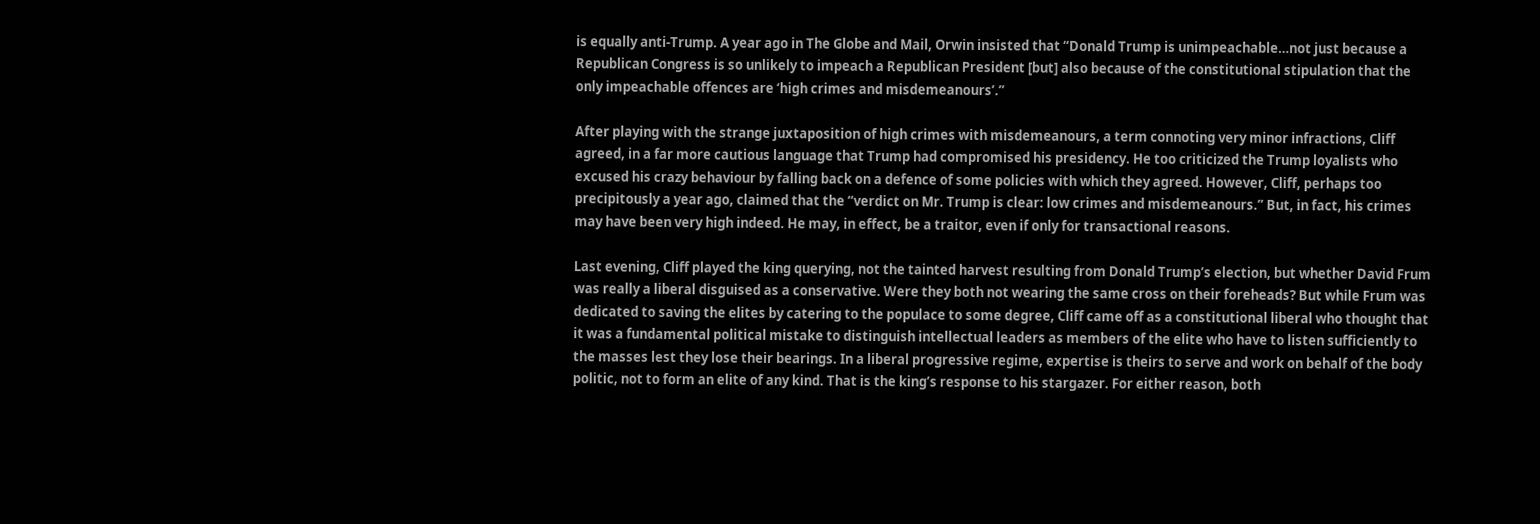is equally anti-Trump. A year ago in The Globe and Mail, Orwin insisted that “Donald Trump is unimpeachable…not just because a Republican Congress is so unlikely to impeach a Republican President [but] also because of the constitutional stipulation that the only impeachable offences are ‘high crimes and misdemeanours’.”

After playing with the strange juxtaposition of high crimes with misdemeanours, a term connoting very minor infractions, Cliff agreed, in a far more cautious language that Trump had compromised his presidency. He too criticized the Trump loyalists who excused his crazy behaviour by falling back on a defence of some policies with which they agreed. However, Cliff, perhaps too precipitously a year ago, claimed that the “verdict on Mr. Trump is clear: low crimes and misdemeanours.” But, in fact, his crimes may have been very high indeed. He may, in effect, be a traitor, even if only for transactional reasons.

Last evening, Cliff played the king querying, not the tainted harvest resulting from Donald Trump’s election, but whether David Frum was really a liberal disguised as a conservative. Were they both not wearing the same cross on their foreheads? But while Frum was dedicated to saving the elites by catering to the populace to some degree, Cliff came off as a constitutional liberal who thought that it was a fundamental political mistake to distinguish intellectual leaders as members of the elite who have to listen sufficiently to the masses lest they lose their bearings. In a liberal progressive regime, expertise is theirs to serve and work on behalf of the body politic, not to form an elite of any kind. That is the king’s response to his stargazer. For either reason, both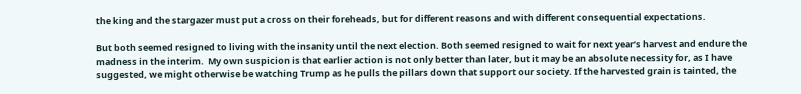the king and the stargazer must put a cross on their foreheads, but for different reasons and with different consequential expectations.

But both seemed resigned to living with the insanity until the next election. Both seemed resigned to wait for next year’s harvest and endure the madness in the interim.  My own suspicion is that earlier action is not only better than later, but it may be an absolute necessity for, as I have suggested, we might otherwise be watching Trump as he pulls the pillars down that support our society. If the harvested grain is tainted, the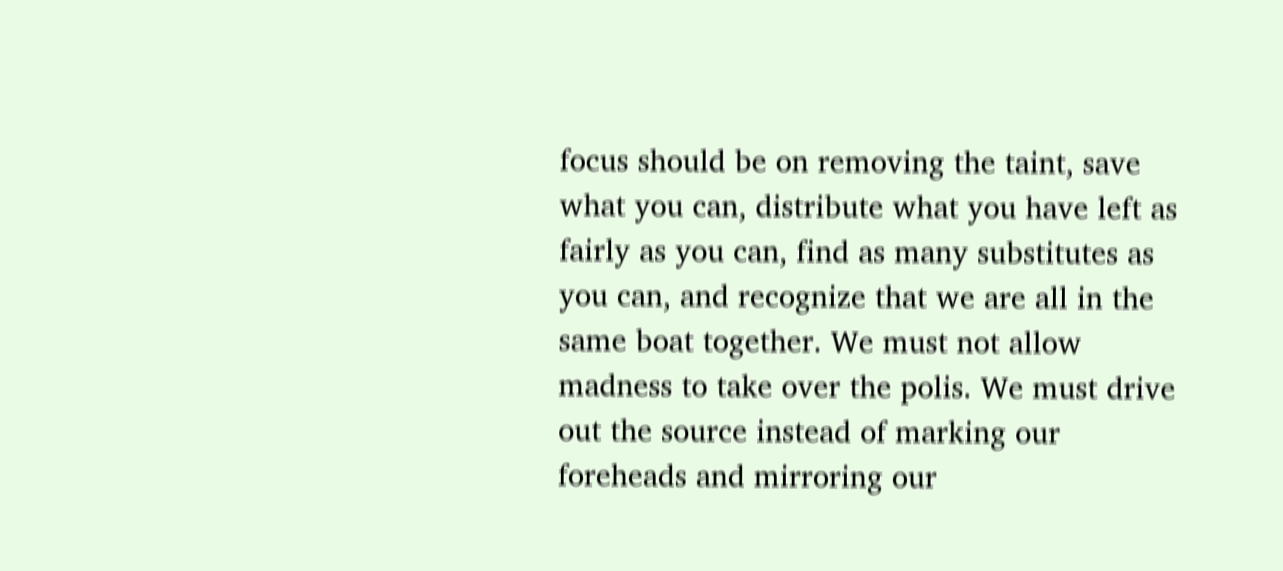focus should be on removing the taint, save what you can, distribute what you have left as fairly as you can, find as many substitutes as you can, and recognize that we are all in the same boat together. We must not allow madness to take over the polis. We must drive out the source instead of marking our foreheads and mirroring our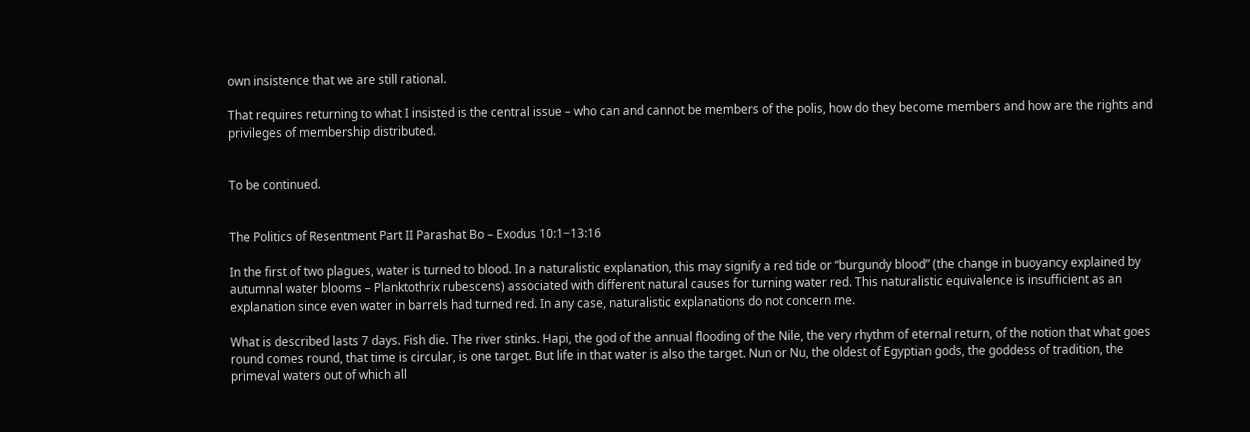own insistence that we are still rational.

That requires returning to what I insisted is the central issue – who can and cannot be members of the polis, how do they become members and how are the rights and privileges of membership distributed.


To be continued.


The Politics of Resentment Part II Parashat Bo – Exodus 10:1−13:16

In the first of two plagues, water is turned to blood. In a naturalistic explanation, this may signify a red tide or “burgundy blood” (the change in buoyancy explained by autumnal water blooms – Planktothrix rubescens) associated with different natural causes for turning water red. This naturalistic equivalence is insufficient as an explanation since even water in barrels had turned red. In any case, naturalistic explanations do not concern me.

What is described lasts 7 days. Fish die. The river stinks. Hapi, the god of the annual flooding of the Nile, the very rhythm of eternal return, of the notion that what goes round comes round, that time is circular, is one target. But life in that water is also the target. Nun or Nu, the oldest of Egyptian gods, the goddess of tradition, the primeval waters out of which all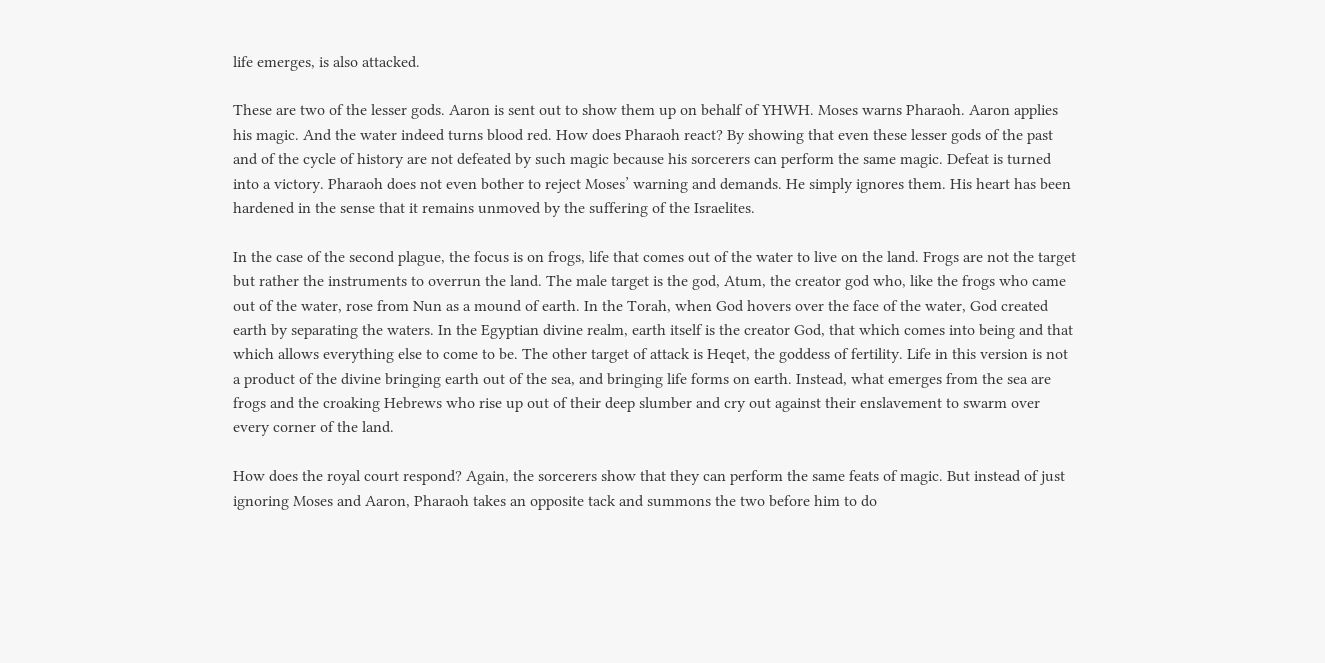life emerges, is also attacked.

These are two of the lesser gods. Aaron is sent out to show them up on behalf of YHWH. Moses warns Pharaoh. Aaron applies his magic. And the water indeed turns blood red. How does Pharaoh react? By showing that even these lesser gods of the past and of the cycle of history are not defeated by such magic because his sorcerers can perform the same magic. Defeat is turned into a victory. Pharaoh does not even bother to reject Moses’ warning and demands. He simply ignores them. His heart has been hardened in the sense that it remains unmoved by the suffering of the Israelites.

In the case of the second plague, the focus is on frogs, life that comes out of the water to live on the land. Frogs are not the target but rather the instruments to overrun the land. The male target is the god, Atum, the creator god who, like the frogs who came out of the water, rose from Nun as a mound of earth. In the Torah, when God hovers over the face of the water, God created earth by separating the waters. In the Egyptian divine realm, earth itself is the creator God, that which comes into being and that which allows everything else to come to be. The other target of attack is Heqet, the goddess of fertility. Life in this version is not a product of the divine bringing earth out of the sea, and bringing life forms on earth. Instead, what emerges from the sea are frogs and the croaking Hebrews who rise up out of their deep slumber and cry out against their enslavement to swarm over every corner of the land.

How does the royal court respond? Again, the sorcerers show that they can perform the same feats of magic. But instead of just ignoring Moses and Aaron, Pharaoh takes an opposite tack and summons the two before him to do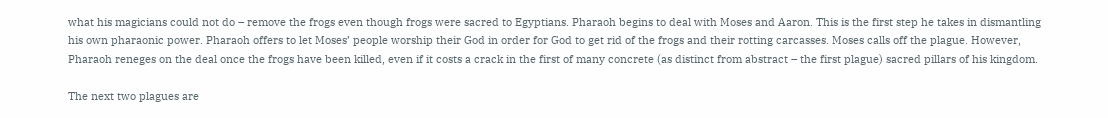what his magicians could not do – remove the frogs even though frogs were sacred to Egyptians. Pharaoh begins to deal with Moses and Aaron. This is the first step he takes in dismantling his own pharaonic power. Pharaoh offers to let Moses’ people worship their God in order for God to get rid of the frogs and their rotting carcasses. Moses calls off the plague. However, Pharaoh reneges on the deal once the frogs have been killed, even if it costs a crack in the first of many concrete (as distinct from abstract – the first plague) sacred pillars of his kingdom.

The next two plagues are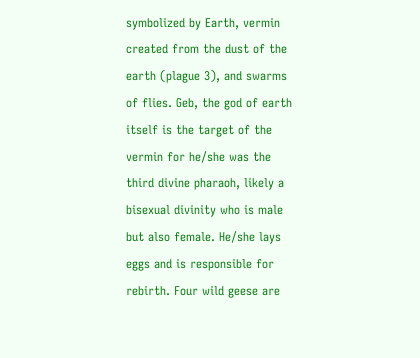symbolized by Earth, vermin created from the dust of the earth (plague 3), and swarms of flies. Geb, the god of earth itself is the target of the vermin for he/she was the third divine pharaoh, likely a bisexual divinity who is male but also female. He/she lays eggs and is responsible for rebirth. Four wild geese are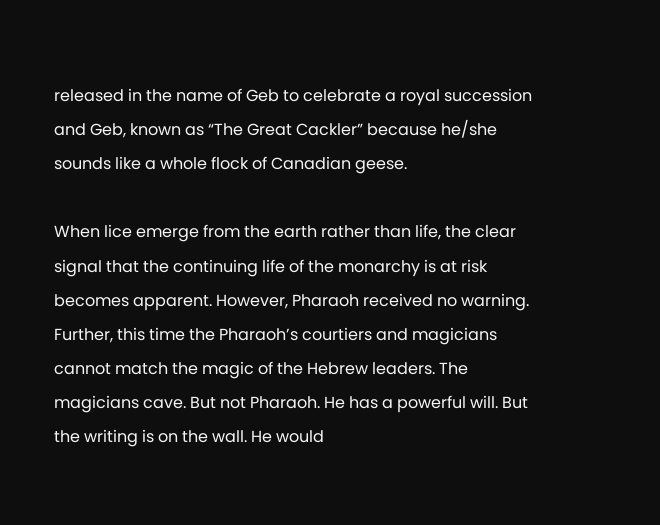released in the name of Geb to celebrate a royal succession and Geb, known as “The Great Cackler” because he/she sounds like a whole flock of Canadian geese.

When lice emerge from the earth rather than life, the clear signal that the continuing life of the monarchy is at risk becomes apparent. However, Pharaoh received no warning. Further, this time the Pharaoh’s courtiers and magicians cannot match the magic of the Hebrew leaders. The magicians cave. But not Pharaoh. He has a powerful will. But the writing is on the wall. He would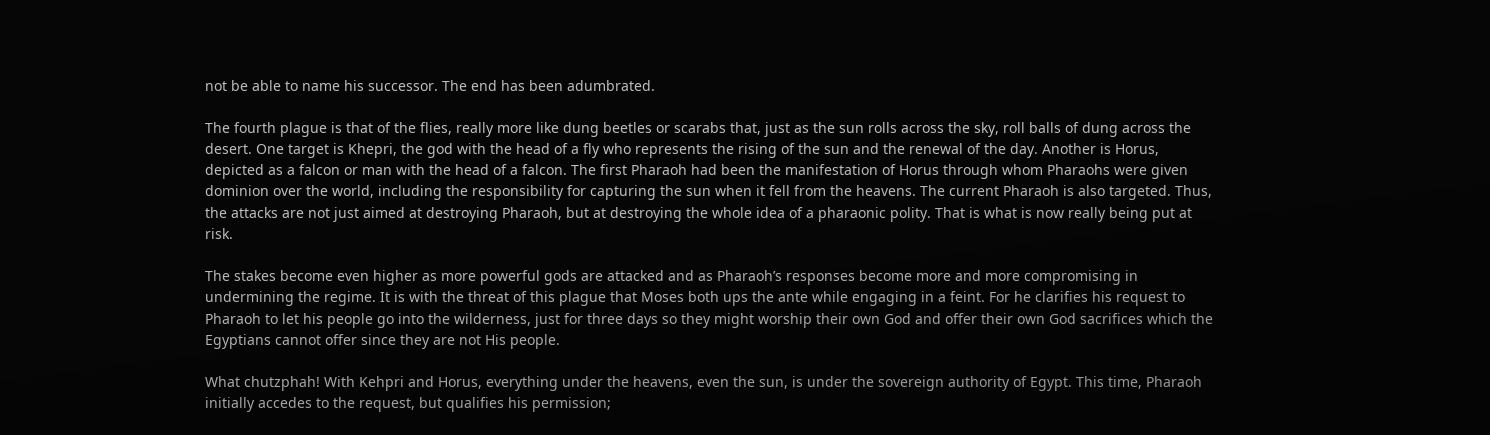not be able to name his successor. The end has been adumbrated.

The fourth plague is that of the flies, really more like dung beetles or scarabs that, just as the sun rolls across the sky, roll balls of dung across the desert. One target is Khepri, the god with the head of a fly who represents the rising of the sun and the renewal of the day. Another is Horus, depicted as a falcon or man with the head of a falcon. The first Pharaoh had been the manifestation of Horus through whom Pharaohs were given dominion over the world, including the responsibility for capturing the sun when it fell from the heavens. The current Pharaoh is also targeted. Thus, the attacks are not just aimed at destroying Pharaoh, but at destroying the whole idea of a pharaonic polity. That is what is now really being put at risk.

The stakes become even higher as more powerful gods are attacked and as Pharaoh’s responses become more and more compromising in undermining the regime. It is with the threat of this plague that Moses both ups the ante while engaging in a feint. For he clarifies his request to Pharaoh to let his people go into the wilderness, just for three days so they might worship their own God and offer their own God sacrifices which the Egyptians cannot offer since they are not His people.

What chutzphah! With Kehpri and Horus, everything under the heavens, even the sun, is under the sovereign authority of Egypt. This time, Pharaoh initially accedes to the request, but qualifies his permission;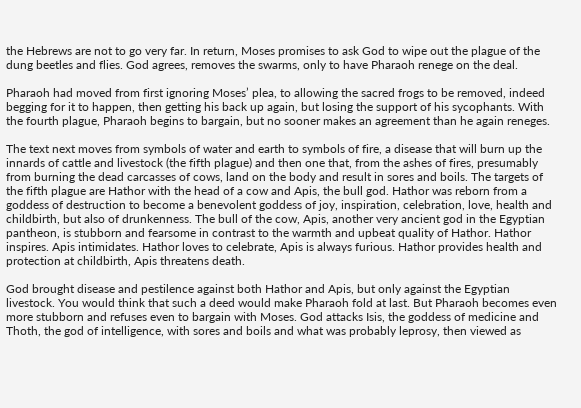the Hebrews are not to go very far. In return, Moses promises to ask God to wipe out the plague of the dung beetles and flies. God agrees, removes the swarms, only to have Pharaoh renege on the deal.

Pharaoh had moved from first ignoring Moses’ plea, to allowing the sacred frogs to be removed, indeed begging for it to happen, then getting his back up again, but losing the support of his sycophants. With the fourth plague, Pharaoh begins to bargain, but no sooner makes an agreement than he again reneges.

The text next moves from symbols of water and earth to symbols of fire, a disease that will burn up the innards of cattle and livestock (the fifth plague) and then one that, from the ashes of fires, presumably from burning the dead carcasses of cows, land on the body and result in sores and boils. The targets of the fifth plague are Hathor with the head of a cow and Apis, the bull god. Hathor was reborn from a goddess of destruction to become a benevolent goddess of joy, inspiration, celebration, love, health and childbirth, but also of drunkenness. The bull of the cow, Apis, another very ancient god in the Egyptian pantheon, is stubborn and fearsome in contrast to the warmth and upbeat quality of Hathor. Hathor inspires. Apis intimidates. Hathor loves to celebrate, Apis is always furious. Hathor provides health and protection at childbirth, Apis threatens death.

God brought disease and pestilence against both Hathor and Apis, but only against the Egyptian livestock. You would think that such a deed would make Pharaoh fold at last. But Pharaoh becomes even more stubborn and refuses even to bargain with Moses. God attacks Isis, the goddess of medicine and Thoth, the god of intelligence, with sores and boils and what was probably leprosy, then viewed as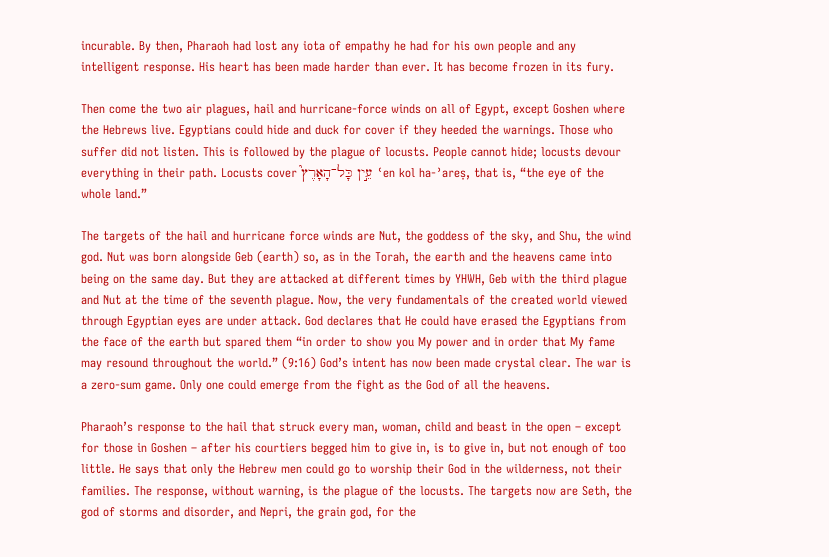incurable. By then, Pharaoh had lost any iota of empathy he had for his own people and any intelligent response. His heart has been made harder than ever. It has become frozen in its fury.

Then come the two air plagues, hail and hurricane-force winds on all of Egypt, except Goshen where the Hebrews live. Egyptians could hide and duck for cover if they heeded the warnings. Those who suffer did not listen. This is followed by the plague of locusts. People cannot hide; locusts devour everything in their path. Locusts cover עֵ֣ין כָּל־הָאָרֶץ֮ ʿen kol ha-ʾareṣ, that is, “the eye of the whole land.”

The targets of the hail and hurricane force winds are Nut, the goddess of the sky, and Shu, the wind god. Nut was born alongside Geb (earth) so, as in the Torah, the earth and the heavens came into being on the same day. But they are attacked at different times by YHWH, Geb with the third plague and Nut at the time of the seventh plague. Now, the very fundamentals of the created world viewed through Egyptian eyes are under attack. God declares that He could have erased the Egyptians from the face of the earth but spared them “in order to show you My power and in order that My fame may resound throughout the world.” (9:16) God’s intent has now been made crystal clear. The war is a zero-sum game. Only one could emerge from the fight as the God of all the heavens.

Pharaoh’s response to the hail that struck every man, woman, child and beast in the open – except for those in Goshen – after his courtiers begged him to give in, is to give in, but not enough of too little. He says that only the Hebrew men could go to worship their God in the wilderness, not their families. The response, without warning, is the plague of the locusts. The targets now are Seth, the god of storms and disorder, and Nepri, the grain god, for the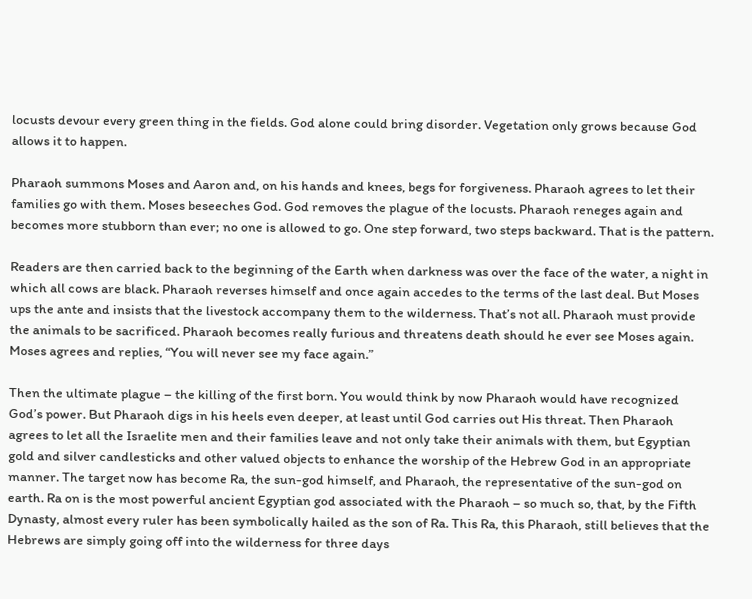locusts devour every green thing in the fields. God alone could bring disorder. Vegetation only grows because God allows it to happen.

Pharaoh summons Moses and Aaron and, on his hands and knees, begs for forgiveness. Pharaoh agrees to let their families go with them. Moses beseeches God. God removes the plague of the locusts. Pharaoh reneges again and becomes more stubborn than ever; no one is allowed to go. One step forward, two steps backward. That is the pattern.

Readers are then carried back to the beginning of the Earth when darkness was over the face of the water, a night in which all cows are black. Pharaoh reverses himself and once again accedes to the terms of the last deal. But Moses ups the ante and insists that the livestock accompany them to the wilderness. That’s not all. Pharaoh must provide the animals to be sacrificed. Pharaoh becomes really furious and threatens death should he ever see Moses again. Moses agrees and replies, “You will never see my face again.”

Then the ultimate plague – the killing of the first born. You would think by now Pharaoh would have recognized God’s power. But Pharaoh digs in his heels even deeper, at least until God carries out His threat. Then Pharaoh agrees to let all the Israelite men and their families leave and not only take their animals with them, but Egyptian gold and silver candlesticks and other valued objects to enhance the worship of the Hebrew God in an appropriate manner. The target now has become Ra, the sun-god himself, and Pharaoh, the representative of the sun-god on earth. Ra on is the most powerful ancient Egyptian god associated with the Pharaoh – so much so, that, by the Fifth Dynasty, almost every ruler has been symbolically hailed as the son of Ra. This Ra, this Pharaoh, still believes that the Hebrews are simply going off into the wilderness for three days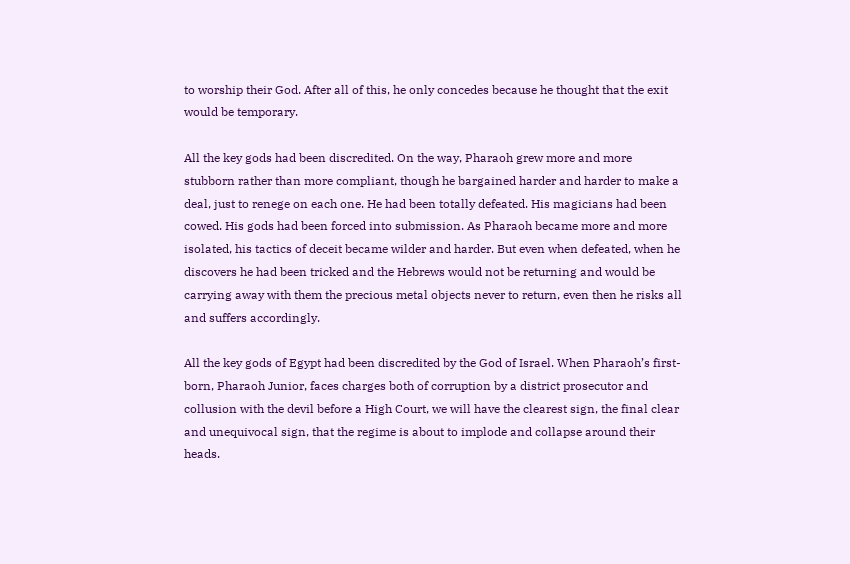to worship their God. After all of this, he only concedes because he thought that the exit would be temporary.

All the key gods had been discredited. On the way, Pharaoh grew more and more stubborn rather than more compliant, though he bargained harder and harder to make a deal, just to renege on each one. He had been totally defeated. His magicians had been cowed. His gods had been forced into submission. As Pharaoh became more and more isolated, his tactics of deceit became wilder and harder. But even when defeated, when he discovers he had been tricked and the Hebrews would not be returning and would be carrying away with them the precious metal objects never to return, even then he risks all and suffers accordingly.

All the key gods of Egypt had been discredited by the God of Israel. When Pharaoh’s first-born, Pharaoh Junior, faces charges both of corruption by a district prosecutor and collusion with the devil before a High Court, we will have the clearest sign, the final clear and unequivocal sign, that the regime is about to implode and collapse around their heads.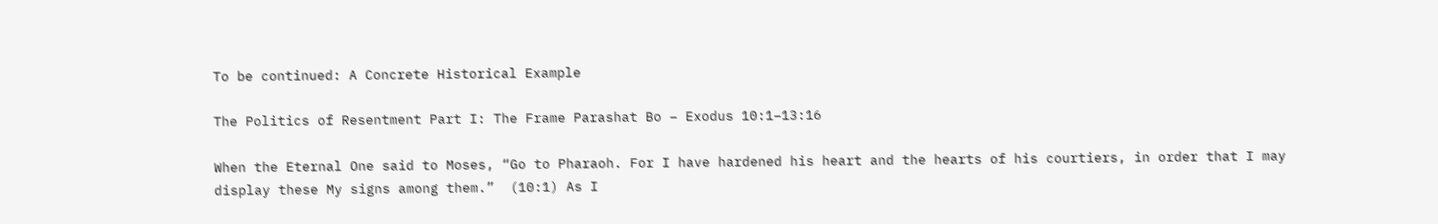To be continued: A Concrete Historical Example

The Politics of Resentment Part I: The Frame Parashat Bo – Exodus 10:1−13:16

When the Eternal One said to Moses, “Go to Pharaoh. For I have hardened his heart and the hearts of his courtiers, in order that I may display these My signs among them.”  (10:1) As I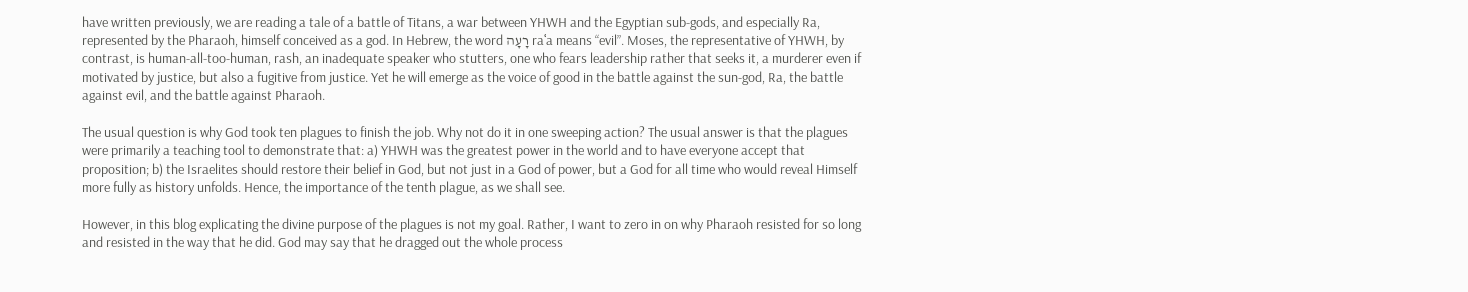have written previously, we are reading a tale of a battle of Titans, a war between YHWH and the Egyptian sub-gods, and especially Ra, represented by the Pharaoh, himself conceived as a god. In Hebrew, the word רָעָה raʿa means “evil”. Moses, the representative of YHWH, by contrast, is human-all-too-human, rash, an inadequate speaker who stutters, one who fears leadership rather that seeks it, a murderer even if motivated by justice, but also a fugitive from justice. Yet he will emerge as the voice of good in the battle against the sun-god, Ra, the battle against evil, and the battle against Pharaoh.

The usual question is why God took ten plagues to finish the job. Why not do it in one sweeping action? The usual answer is that the plagues were primarily a teaching tool to demonstrate that: a) YHWH was the greatest power in the world and to have everyone accept that proposition; b) the Israelites should restore their belief in God, but not just in a God of power, but a God for all time who would reveal Himself more fully as history unfolds. Hence, the importance of the tenth plague, as we shall see.

However, in this blog explicating the divine purpose of the plagues is not my goal. Rather, I want to zero in on why Pharaoh resisted for so long and resisted in the way that he did. God may say that he dragged out the whole process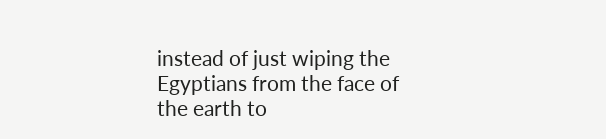instead of just wiping the Egyptians from the face of the earth to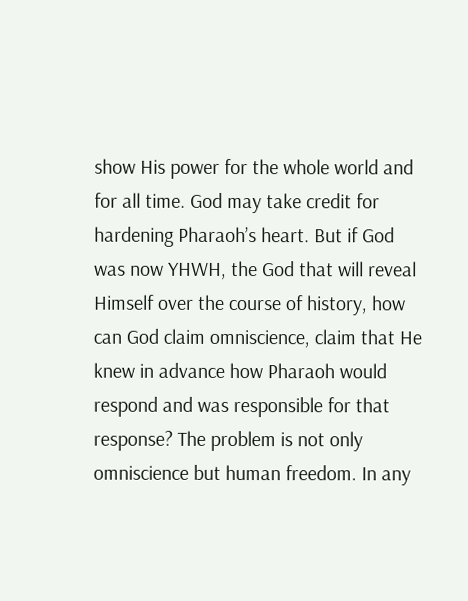show His power for the whole world and for all time. God may take credit for hardening Pharaoh’s heart. But if God was now YHWH, the God that will reveal Himself over the course of history, how can God claim omniscience, claim that He knew in advance how Pharaoh would respond and was responsible for that response? The problem is not only omniscience but human freedom. In any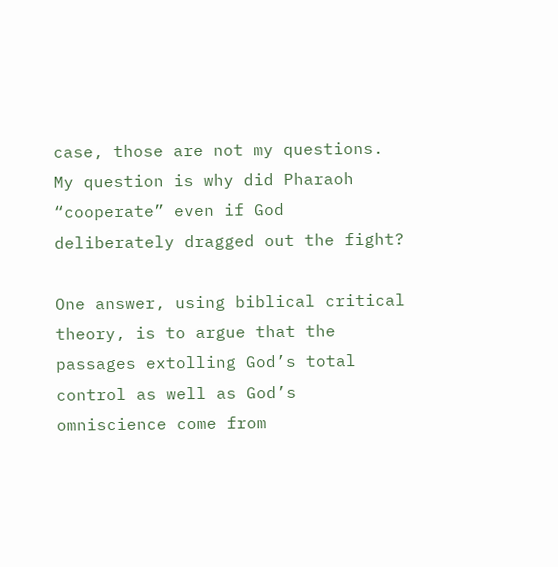case, those are not my questions. My question is why did Pharaoh “cooperate” even if God deliberately dragged out the fight?

One answer, using biblical critical theory, is to argue that the passages extolling God’s total control as well as God’s omniscience come from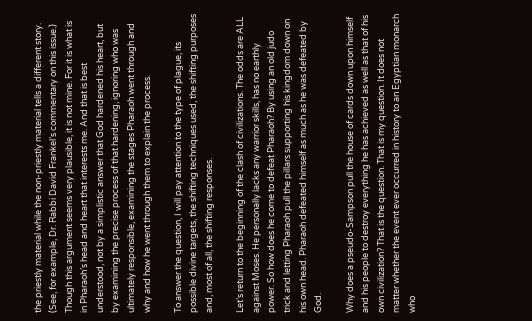the priestly material while the non-priestly material tells a different story. (See, for example, Dr. Rabbi David Frankel’s commentary on this issue.) Though this argument seems very plausible, it is not mine. For it is what is in Pharaoh’s head and heart that interests me. And that is best understood, not by a simplistic answer that God hardened his heart, but by examining the precise process of that hardening, ignoring who was ultimately responsible, examining the stages Pharaoh went through and why and how he went through them to explain the process.

To answer the question, I will pay attention to the type of plague, its possible divine targets, the shifting techniques used, the shifting purposes and, most of all, the shifting responses.

Let’s return to the beginning of the clash of civilizations. The odds are ALL against Moses. He personally lacks any warrior skills, has no earthly power. So how does he come to defeat Pharaoh? By using an old judo trick and letting Pharaoh pull the pillars supporting his kingdom down on his own head. Pharaoh defeated himself as much as he was defeated by God.

Why does a pseudo-Sampson pull the house of cards down upon himself and his people to destroy everything he has achieved as well as that of his own civilization? That is the question. That is my question. It does not matter whether the event ever occurred in history to an Egyptian monarch who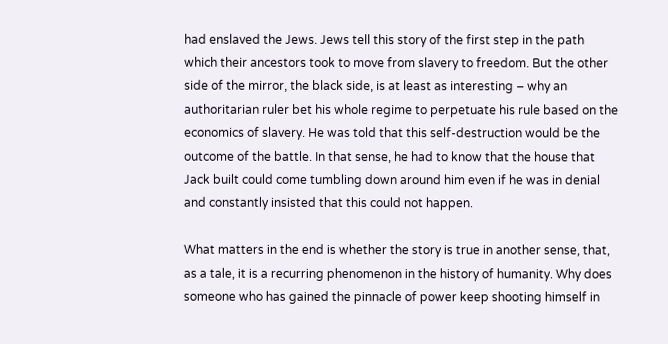had enslaved the Jews. Jews tell this story of the first step in the path which their ancestors took to move from slavery to freedom. But the other side of the mirror, the black side, is at least as interesting – why an authoritarian ruler bet his whole regime to perpetuate his rule based on the economics of slavery. He was told that this self-destruction would be the outcome of the battle. In that sense, he had to know that the house that Jack built could come tumbling down around him even if he was in denial and constantly insisted that this could not happen.

What matters in the end is whether the story is true in another sense, that, as a tale, it is a recurring phenomenon in the history of humanity. Why does someone who has gained the pinnacle of power keep shooting himself in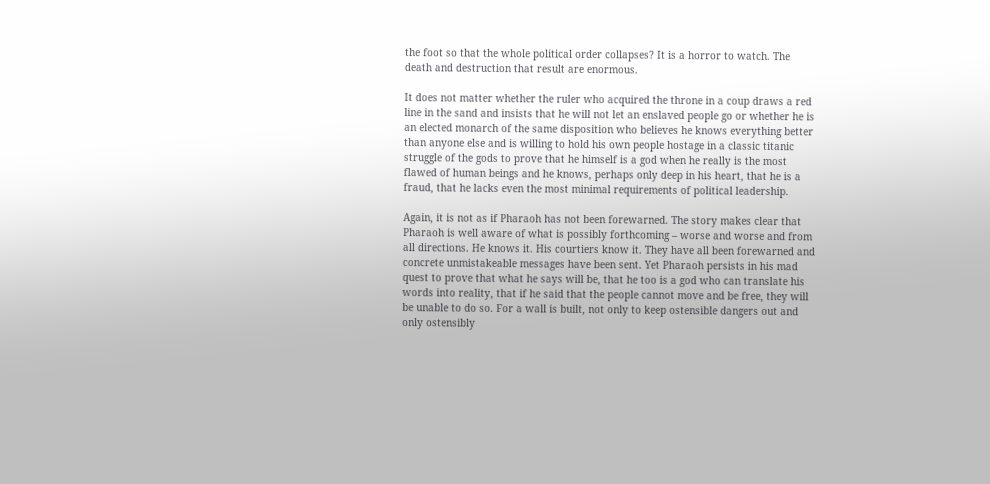the foot so that the whole political order collapses? It is a horror to watch. The death and destruction that result are enormous.

It does not matter whether the ruler who acquired the throne in a coup draws a red line in the sand and insists that he will not let an enslaved people go or whether he is an elected monarch of the same disposition who believes he knows everything better than anyone else and is willing to hold his own people hostage in a classic titanic struggle of the gods to prove that he himself is a god when he really is the most flawed of human beings and he knows, perhaps only deep in his heart, that he is a fraud, that he lacks even the most minimal requirements of political leadership.

Again, it is not as if Pharaoh has not been forewarned. The story makes clear that Pharaoh is well aware of what is possibly forthcoming – worse and worse and from all directions. He knows it. His courtiers know it. They have all been forewarned and concrete unmistakeable messages have been sent. Yet Pharaoh persists in his mad quest to prove that what he says will be, that he too is a god who can translate his words into reality, that if he said that the people cannot move and be free, they will be unable to do so. For a wall is built, not only to keep ostensible dangers out and only ostensibly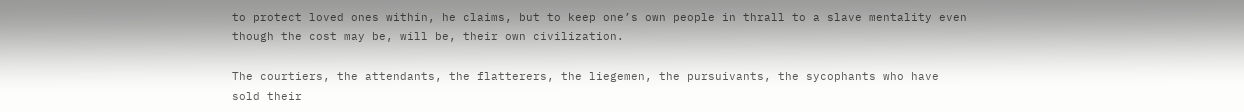to protect loved ones within, he claims, but to keep one’s own people in thrall to a slave mentality even though the cost may be, will be, their own civilization.

The courtiers, the attendants, the flatterers, the liegemen, the pursuivants, the sycophants who have sold their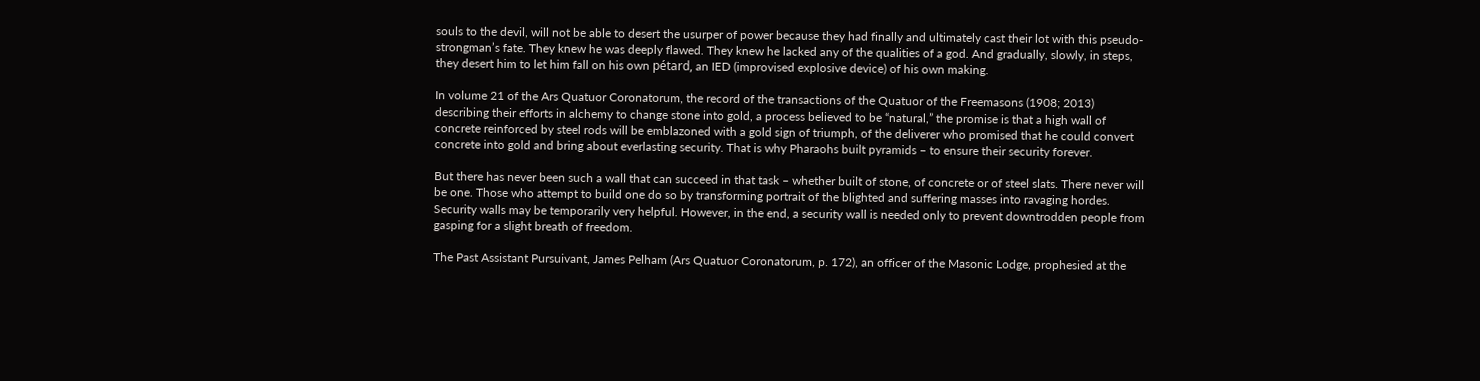souls to the devil, will not be able to desert the usurper of power because they had finally and ultimately cast their lot with this pseudo-strongman’s fate. They knew he was deeply flawed. They knew he lacked any of the qualities of a god. And gradually, slowly, in steps, they desert him to let him fall on his own pétard, an IED (improvised explosive device) of his own making.

In volume 21 of the Ars Quatuor Coronatorum, the record of the transactions of the Quatuor of the Freemasons (1908; 2013) describing their efforts in alchemy to change stone into gold, a process believed to be “natural,” the promise is that a high wall of concrete reinforced by steel rods will be emblazoned with a gold sign of triumph, of the deliverer who promised that he could convert concrete into gold and bring about everlasting security. That is why Pharaohs built pyramids – to ensure their security forever.

But there has never been such a wall that can succeed in that task – whether built of stone, of concrete or of steel slats. There never will be one. Those who attempt to build one do so by transforming portrait of the blighted and suffering masses into ravaging hordes. Security walls may be temporarily very helpful. However, in the end, a security wall is needed only to prevent downtrodden people from gasping for a slight breath of freedom.

The Past Assistant Pursuivant, James Pelham (Ars Quatuor Coronatorum, p. 172), an officer of the Masonic Lodge, prophesied at the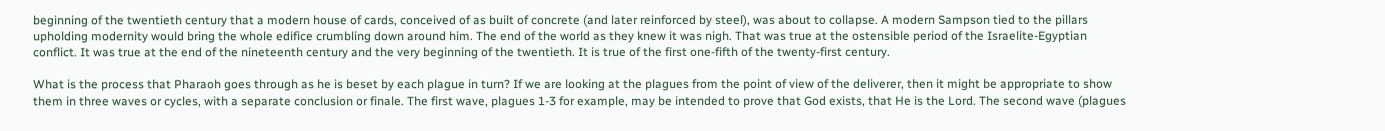beginning of the twentieth century that a modern house of cards, conceived of as built of concrete (and later reinforced by steel), was about to collapse. A modern Sampson tied to the pillars upholding modernity would bring the whole edifice crumbling down around him. The end of the world as they knew it was nigh. That was true at the ostensible period of the Israelite-Egyptian conflict. It was true at the end of the nineteenth century and the very beginning of the twentieth. It is true of the first one-fifth of the twenty-first century.

What is the process that Pharaoh goes through as he is beset by each plague in turn? If we are looking at the plagues from the point of view of the deliverer, then it might be appropriate to show them in three waves or cycles, with a separate conclusion or finale. The first wave, plagues 1-3 for example, may be intended to prove that God exists, that He is the Lord. The second wave (plagues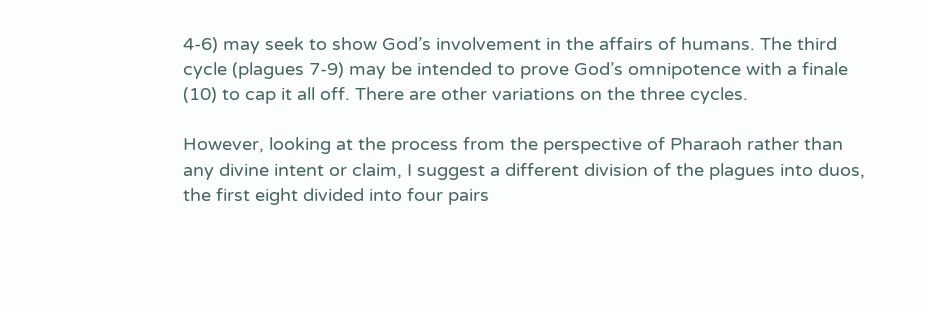4-6) may seek to show God’s involvement in the affairs of humans. The third cycle (plagues 7-9) may be intended to prove God’s omnipotence with a finale (10) to cap it all off. There are other variations on the three cycles.

However, looking at the process from the perspective of Pharaoh rather than any divine intent or claim, I suggest a different division of the plagues into duos, the first eight divided into four pairs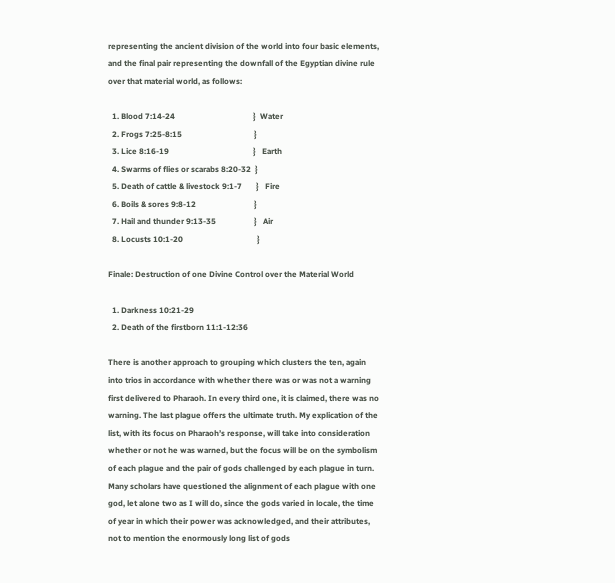representing the ancient division of the world into four basic elements, and the final pair representing the downfall of the Egyptian divine rule over that material world, as follows:

  1. Blood 7:14-24                                       }  Water
  2. Frogs 7:25-8:15                                    }
  3. Lice 8:16-19                                          }   Earth
  4. Swarms of flies or scarabs 8:20-32  }
  5. Death of cattle & livestock 9:1-7       }   Fire
  6. Boils & sores 9:8-12                             }
  7. Hail and thunder 9:13-35                   }   Air
  8. Locusts 10:1-20                                     }

Finale: Destruction of one Divine Control over the Material World

  1. Darkness 10:21-29
  2. Death of the firstborn 11:1-12:36

There is another approach to grouping which clusters the ten, again into trios in accordance with whether there was or was not a warning first delivered to Pharaoh. In every third one, it is claimed, there was no warning. The last plague offers the ultimate truth. My explication of the list, with its focus on Pharaoh’s response, will take into consideration whether or not he was warned, but the focus will be on the symbolism of each plague and the pair of gods challenged by each plague in turn. Many scholars have questioned the alignment of each plague with one god, let alone two as I will do, since the gods varied in locale, the time of year in which their power was acknowledged, and their attributes, not to mention the enormously long list of gods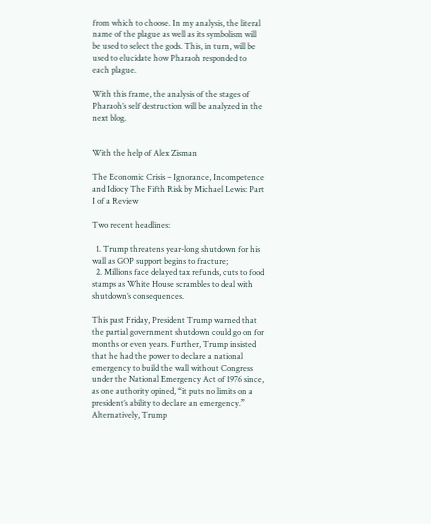from which to choose. In my analysis, the literal name of the plague as well as its symbolism will be used to select the gods. This, in turn, will be used to elucidate how Pharaoh responded to each plague.

With this frame, the analysis of the stages of Pharaoh’s self destruction will be analyzed in the next blog.


With the help of Alex Zisman

The Economic Crisis – Ignorance, Incompetence and Idiocy The Fifth Risk by Michael Lewis: Part I of a Review

Two recent headlines:

  1. Trump threatens year-long shutdown for his wall as GOP support begins to fracture;
  2. Millions face delayed tax refunds, cuts to food stamps as White House scrambles to deal with shutdown’s consequences.

This past Friday, President Trump warned that the partial government shutdown could go on for months or even years. Further, Trump insisted that he had the power to declare a national emergency to build the wall without Congress under the National Emergency Act of 1976 since, as one authority opined, “it puts no limits on a president’s ability to declare an emergency.” Alternatively, Trump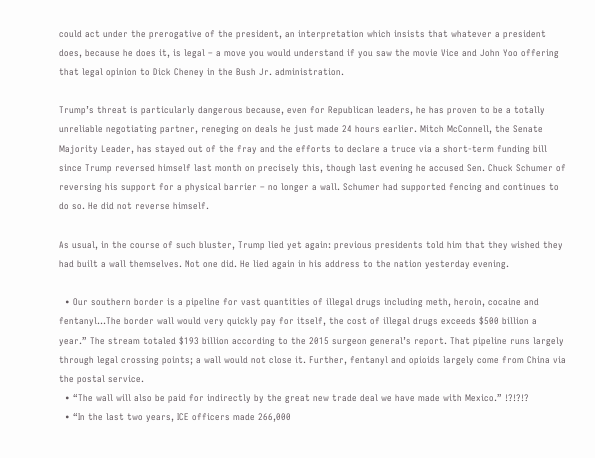could act under the prerogative of the president, an interpretation which insists that whatever a president does, because he does it, is legal – a move you would understand if you saw the movie Vice and John Yoo offering that legal opinion to Dick Cheney in the Bush Jr. administration.

Trump’s threat is particularly dangerous because, even for Republican leaders, he has proven to be a totally unreliable negotiating partner, reneging on deals he just made 24 hours earlier. Mitch McConnell, the Senate Majority Leader, has stayed out of the fray and the efforts to declare a truce via a short-term funding bill since Trump reversed himself last month on precisely this, though last evening he accused Sen. Chuck Schumer of reversing his support for a physical barrier – no longer a wall. Schumer had supported fencing and continues to do so. He did not reverse himself.

As usual, in the course of such bluster, Trump lied yet again: previous presidents told him that they wished they had built a wall themselves. Not one did. He lied again in his address to the nation yesterday evening.

  • Our southern border is a pipeline for vast quantities of illegal drugs including meth, heroin, cocaine and fentanyl…The border wall would very quickly pay for itself, the cost of illegal drugs exceeds $500 billion a year.” The stream totaled $193 billion according to the 2015 surgeon general’s report. That pipeline runs largely through legal crossing points; a wall would not close it. Further, fentanyl and opioids largely come from China via the postal service.
  • “The wall will also be paid for indirectly by the great new trade deal we have made with Mexico.” !?!?!?
  • “In the last two years, ICE officers made 266,000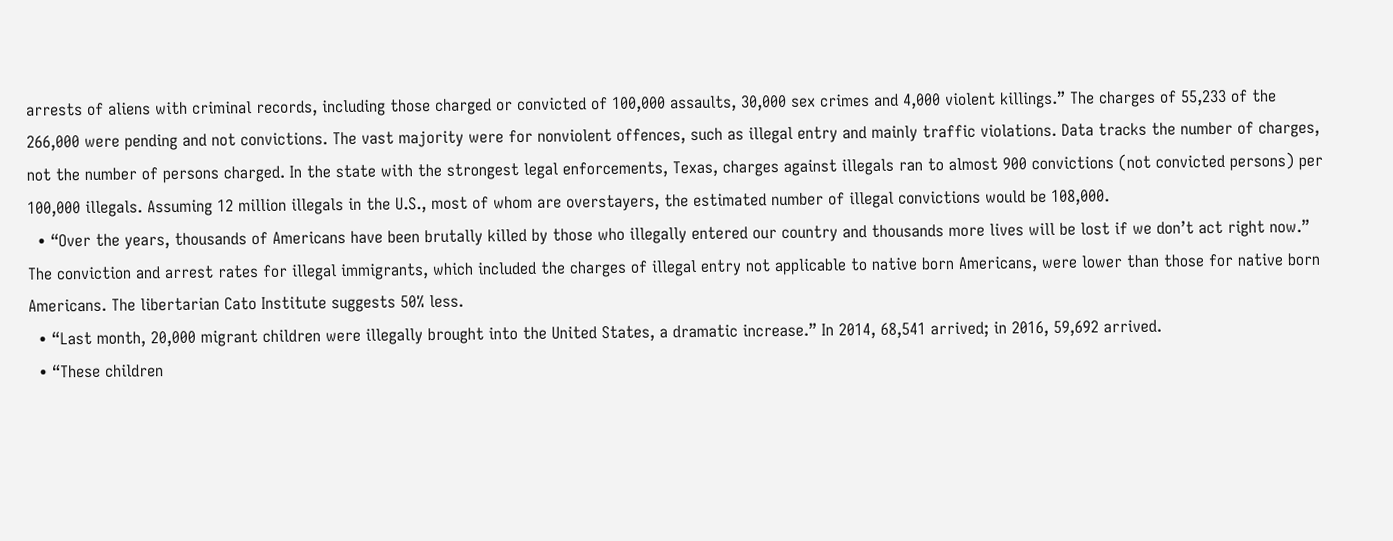arrests of aliens with criminal records, including those charged or convicted of 100,000 assaults, 30,000 sex crimes and 4,000 violent killings.” The charges of 55,233 of the 266,000 were pending and not convictions. The vast majority were for nonviolent offences, such as illegal entry and mainly traffic violations. Data tracks the number of charges, not the number of persons charged. In the state with the strongest legal enforcements, Texas, charges against illegals ran to almost 900 convictions (not convicted persons) per 100,000 illegals. Assuming 12 million illegals in the U.S., most of whom are overstayers, the estimated number of illegal convictions would be 108,000.
  • “Over the years, thousands of Americans have been brutally killed by those who illegally entered our country and thousands more lives will be lost if we don’t act right now.” The conviction and arrest rates for illegal immigrants, which included the charges of illegal entry not applicable to native born Americans, were lower than those for native born Americans. The libertarian Cato Institute suggests 50% less.
  • “Last month, 20,000 migrant children were illegally brought into the United States, a dramatic increase.” In 2014, 68,541 arrived; in 2016, 59,692 arrived.
  • “These children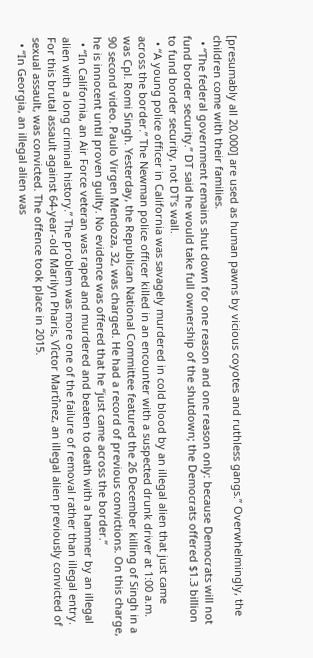[presumably all 20,000] are used as human pawns by vicious coyotes and ruthless gangs.” Overwhelmingly, the children come with their families.
  • “The federal government remains shut down for one reason and one reason only: because Democrats will not fund border security.” DT said he would take full ownership of the shutdown; the Democrats offered $1.3 billion to fund border security, not DT’s wall.
  • “A young police officer in California was savagely murdered in cold blood by an illegal alien that just came across the border.” The Newman police officer killed in an encounter with a suspected drunk driver at 1:00 a.m. was Cpl. Romi Singh. Yesterday, the Republican National Committee featured the 26 December killing of Singh in a 90 second video. Paulo Virgen Mendoza, 32, was charged. He had a record of previous convictions. On this charge, he is innocent until proven guilty. No evidence was offered that he “just came across the border.”
  • “In California, an Air Force veteran was raped and murdered and beaten to death with a hammer by an illegal alien with a long criminal history.” The problem was more one of the failure of removal rather than illegal entry. For this brutal assault against 64-year-old Marilyn Pharis, Vîctor Martînez, an illegal alien previously convicted of sexual assault, was convicted. The offence took place in 2015.
  • “In Georgia, an illegal alien was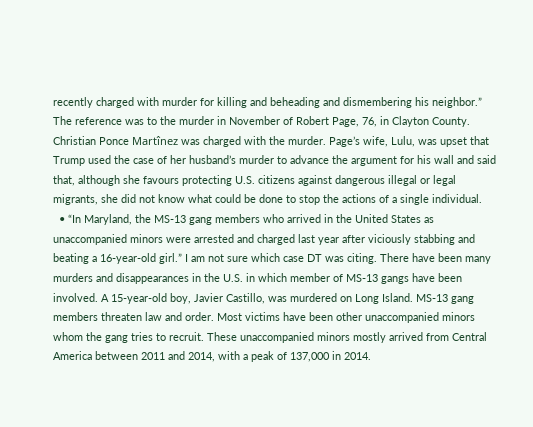recently charged with murder for killing and beheading and dismembering his neighbor.” The reference was to the murder in November of Robert Page, 76, in Clayton County. Christian Ponce Martînez was charged with the murder. Page’s wife, Lulu, was upset that Trump used the case of her husband’s murder to advance the argument for his wall and said that, although she favours protecting U.S. citizens against dangerous illegal or legal migrants, she did not know what could be done to stop the actions of a single individual.
  • “In Maryland, the MS-13 gang members who arrived in the United States as unaccompanied minors were arrested and charged last year after viciously stabbing and beating a 16-year-old girl.” I am not sure which case DT was citing. There have been many murders and disappearances in the U.S. in which member of MS-13 gangs have been involved. A 15-year-old boy, Javier Castillo, was murdered on Long Island. MS-13 gang members threaten law and order. Most victims have been other unaccompanied minors whom the gang tries to recruit. These unaccompanied minors mostly arrived from Central America between 2011 and 2014, with a peak of 137,000 in 2014.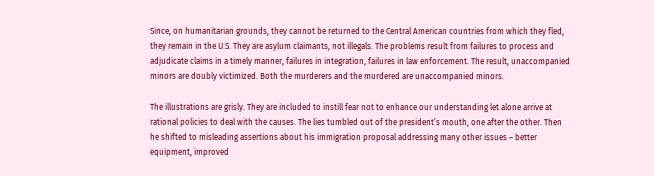Since, on humanitarian grounds, they cannot be returned to the Central American countries from which they fled, they remain in the U.S. They are asylum claimants, not illegals. The problems result from failures to process and adjudicate claims in a timely manner, failures in integration, failures in law enforcement. The result, unaccompanied minors are doubly victimized. Both the murderers and the murdered are unaccompanied minors.

The illustrations are grisly. They are included to instill fear not to enhance our understanding let alone arrive at rational policies to deal with the causes. The lies tumbled out of the president’s mouth, one after the other. Then he shifted to misleading assertions about his immigration proposal addressing many other issues – better equipment, improved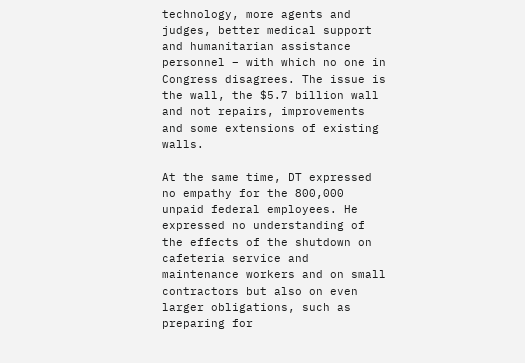technology, more agents and judges, better medical support and humanitarian assistance personnel – with which no one in Congress disagrees. The issue is the wall, the $5.7 billion wall and not repairs, improvements and some extensions of existing walls.

At the same time, DT expressed no empathy for the 800,000 unpaid federal employees. He expressed no understanding of the effects of the shutdown on cafeteria service and maintenance workers and on small contractors but also on even larger obligations, such as preparing for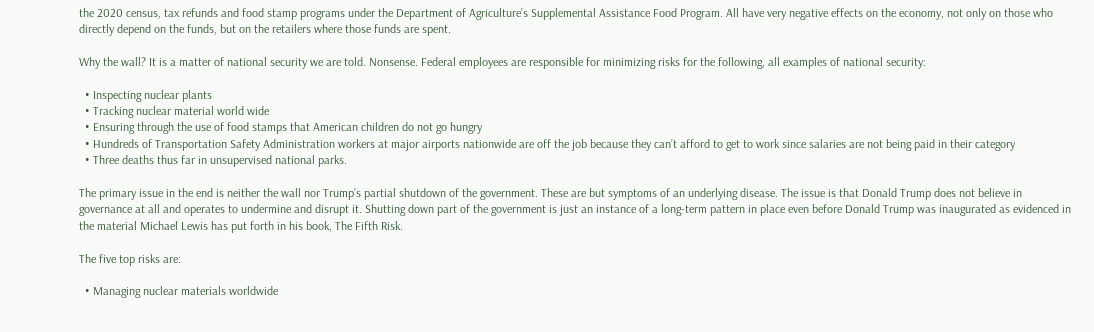the 2020 census, tax refunds and food stamp programs under the Department of Agriculture’s Supplemental Assistance Food Program. All have very negative effects on the economy, not only on those who directly depend on the funds, but on the retailers where those funds are spent.

Why the wall? It is a matter of national security we are told. Nonsense. Federal employees are responsible for minimizing risks for the following, all examples of national security:

  • Inspecting nuclear plants
  • Tracking nuclear material world wide
  • Ensuring through the use of food stamps that American children do not go hungry
  • Hundreds of Transportation Safety Administration workers at major airports nationwide are off the job because they can’t afford to get to work since salaries are not being paid in their category
  • Three deaths thus far in unsupervised national parks.

The primary issue in the end is neither the wall nor Trump’s partial shutdown of the government. These are but symptoms of an underlying disease. The issue is that Donald Trump does not believe in governance at all and operates to undermine and disrupt it. Shutting down part of the government is just an instance of a long-term pattern in place even before Donald Trump was inaugurated as evidenced in the material Michael Lewis has put forth in his book, The Fifth Risk.

The five top risks are:

  • Managing nuclear materials worldwide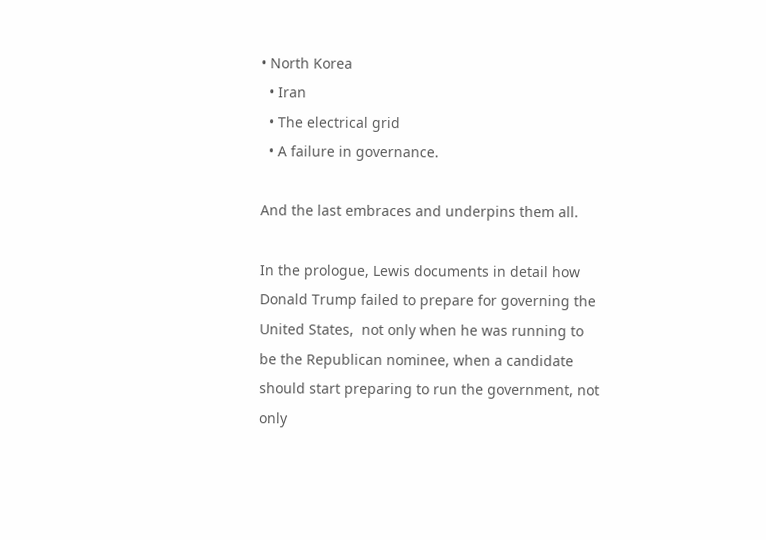• North Korea
  • Iran
  • The electrical grid
  • A failure in governance.

And the last embraces and underpins them all.

In the prologue, Lewis documents in detail how Donald Trump failed to prepare for governing the United States,  not only when he was running to be the Republican nominee, when a candidate should start preparing to run the government, not only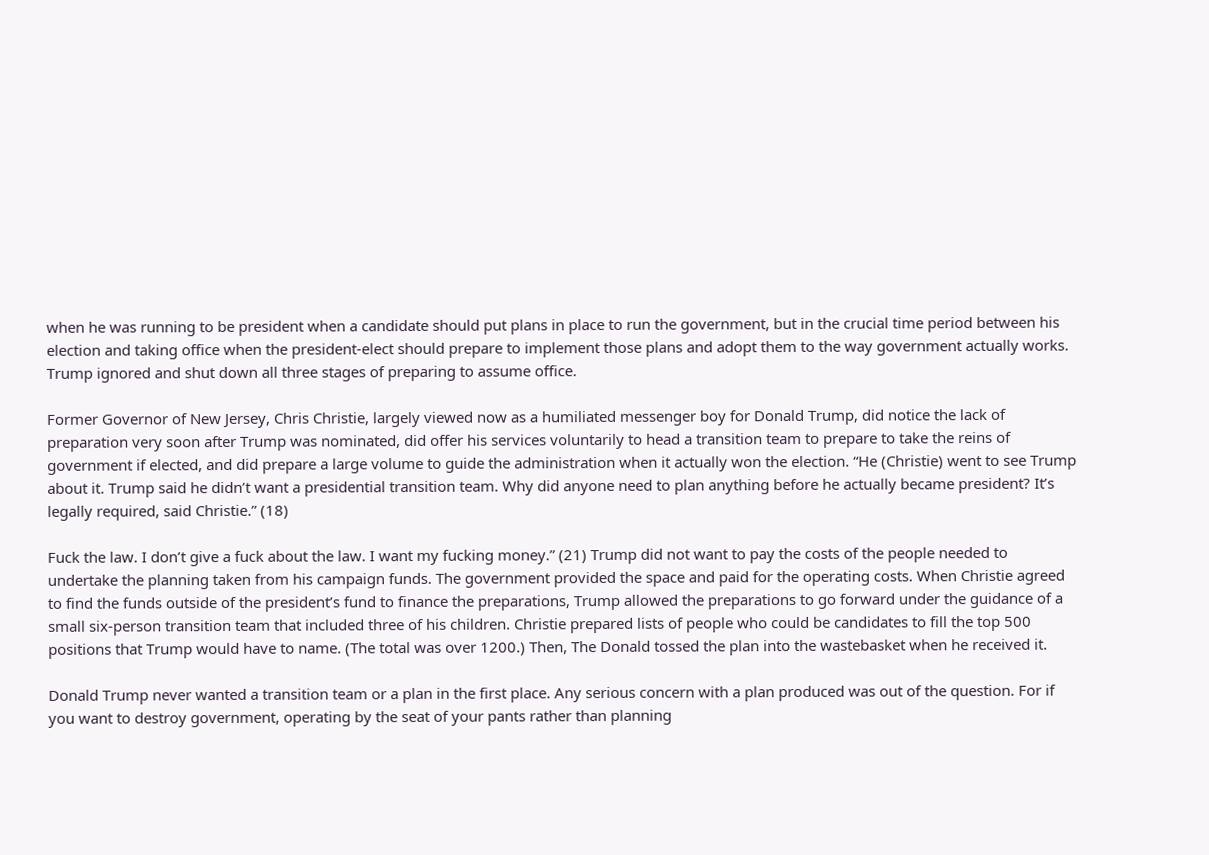when he was running to be president when a candidate should put plans in place to run the government, but in the crucial time period between his election and taking office when the president-elect should prepare to implement those plans and adopt them to the way government actually works. Trump ignored and shut down all three stages of preparing to assume office.

Former Governor of New Jersey, Chris Christie, largely viewed now as a humiliated messenger boy for Donald Trump, did notice the lack of preparation very soon after Trump was nominated, did offer his services voluntarily to head a transition team to prepare to take the reins of government if elected, and did prepare a large volume to guide the administration when it actually won the election. “He (Christie) went to see Trump about it. Trump said he didn’t want a presidential transition team. Why did anyone need to plan anything before he actually became president? It’s legally required, said Christie.” (18)

Fuck the law. I don’t give a fuck about the law. I want my fucking money.” (21) Trump did not want to pay the costs of the people needed to undertake the planning taken from his campaign funds. The government provided the space and paid for the operating costs. When Christie agreed to find the funds outside of the president’s fund to finance the preparations, Trump allowed the preparations to go forward under the guidance of a small six-person transition team that included three of his children. Christie prepared lists of people who could be candidates to fill the top 500 positions that Trump would have to name. (The total was over 1200.) Then, The Donald tossed the plan into the wastebasket when he received it.

Donald Trump never wanted a transition team or a plan in the first place. Any serious concern with a plan produced was out of the question. For if you want to destroy government, operating by the seat of your pants rather than planning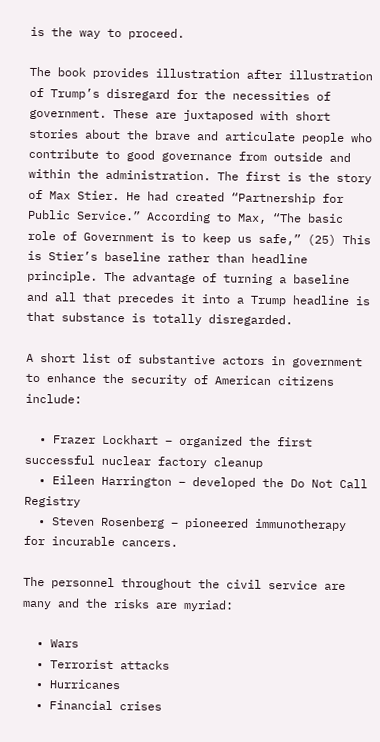is the way to proceed.

The book provides illustration after illustration of Trump’s disregard for the necessities of government. These are juxtaposed with short stories about the brave and articulate people who contribute to good governance from outside and within the administration. The first is the story of Max Stier. He had created “Partnership for Public Service.” According to Max, “The basic role of Government is to keep us safe,” (25) This is Stier’s baseline rather than headline principle. The advantage of turning a baseline and all that precedes it into a Trump headline is that substance is totally disregarded.

A short list of substantive actors in government to enhance the security of American citizens include:

  • Frazer Lockhart – organized the first successful nuclear factory cleanup
  • Eileen Harrington – developed the Do Not Call Registry
  • Steven Rosenberg – pioneered immunotherapy for incurable cancers.

The personnel throughout the civil service are many and the risks are myriad:

  • Wars
  • Terrorist attacks
  • Hurricanes
  • Financial crises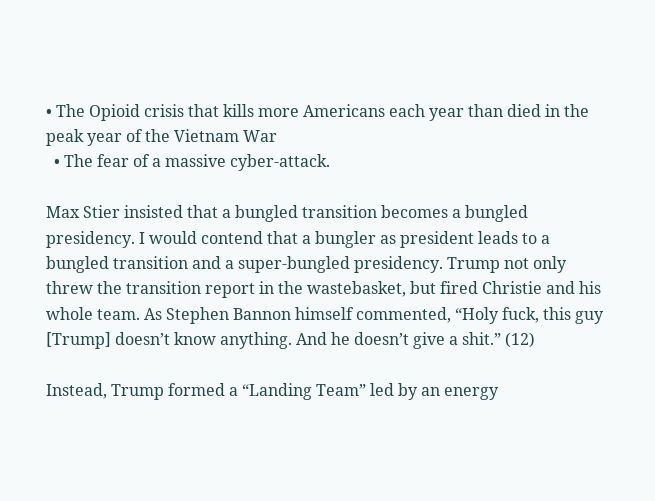• The Opioid crisis that kills more Americans each year than died in the peak year of the Vietnam War
  • The fear of a massive cyber-attack.

Max Stier insisted that a bungled transition becomes a bungled presidency. I would contend that a bungler as president leads to a bungled transition and a super-bungled presidency. Trump not only threw the transition report in the wastebasket, but fired Christie and his whole team. As Stephen Bannon himself commented, “Holy fuck, this guy [Trump] doesn’t know anything. And he doesn’t give a shit.” (12)

Instead, Trump formed a “Landing Team” led by an energy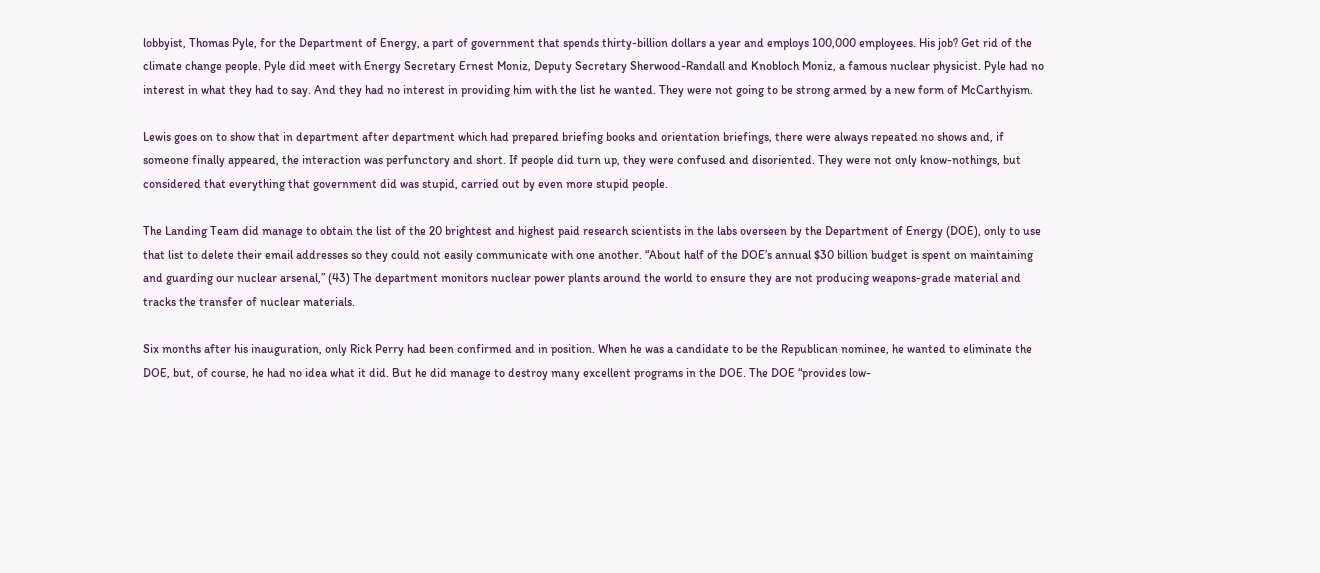lobbyist, Thomas Pyle, for the Department of Energy, a part of government that spends thirty-billion dollars a year and employs 100,000 employees. His job? Get rid of the climate change people. Pyle did meet with Energy Secretary Ernest Moniz, Deputy Secretary Sherwood-Randall and Knobloch Moniz, a famous nuclear physicist. Pyle had no interest in what they had to say. And they had no interest in providing him with the list he wanted. They were not going to be strong armed by a new form of McCarthyism.

Lewis goes on to show that in department after department which had prepared briefing books and orientation briefings, there were always repeated no shows and, if someone finally appeared, the interaction was perfunctory and short. If people did turn up, they were confused and disoriented. They were not only know-nothings, but considered that everything that government did was stupid, carried out by even more stupid people.

The Landing Team did manage to obtain the list of the 20 brightest and highest paid research scientists in the labs overseen by the Department of Energy (DOE), only to use that list to delete their email addresses so they could not easily communicate with one another. “About half of the DOE’s annual $30 billion budget is spent on maintaining and guarding our nuclear arsenal,” (43) The department monitors nuclear power plants around the world to ensure they are not producing weapons-grade material and tracks the transfer of nuclear materials.

Six months after his inauguration, only Rick Perry had been confirmed and in position. When he was a candidate to be the Republican nominee, he wanted to eliminate the DOE, but, of course, he had no idea what it did. But he did manage to destroy many excellent programs in the DOE. The DOE “provides low-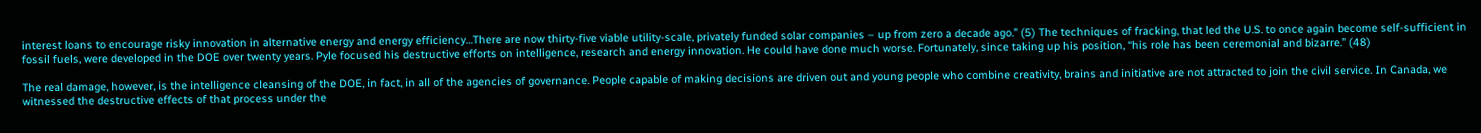interest loans to encourage risky innovation in alternative energy and energy efficiency…There are now thirty-five viable utility-scale, privately funded solar companies – up from zero a decade ago.” (5) The techniques of fracking, that led the U.S. to once again become self-sufficient in fossil fuels, were developed in the DOE over twenty years. Pyle focused his destructive efforts on intelligence, research and energy innovation. He could have done much worse. Fortunately, since taking up his position, “his role has been ceremonial and bizarre.” (48)

The real damage, however, is the intelligence cleansing of the DOE, in fact, in all of the agencies of governance. People capable of making decisions are driven out and young people who combine creativity, brains and initiative are not attracted to join the civil service. In Canada, we witnessed the destructive effects of that process under the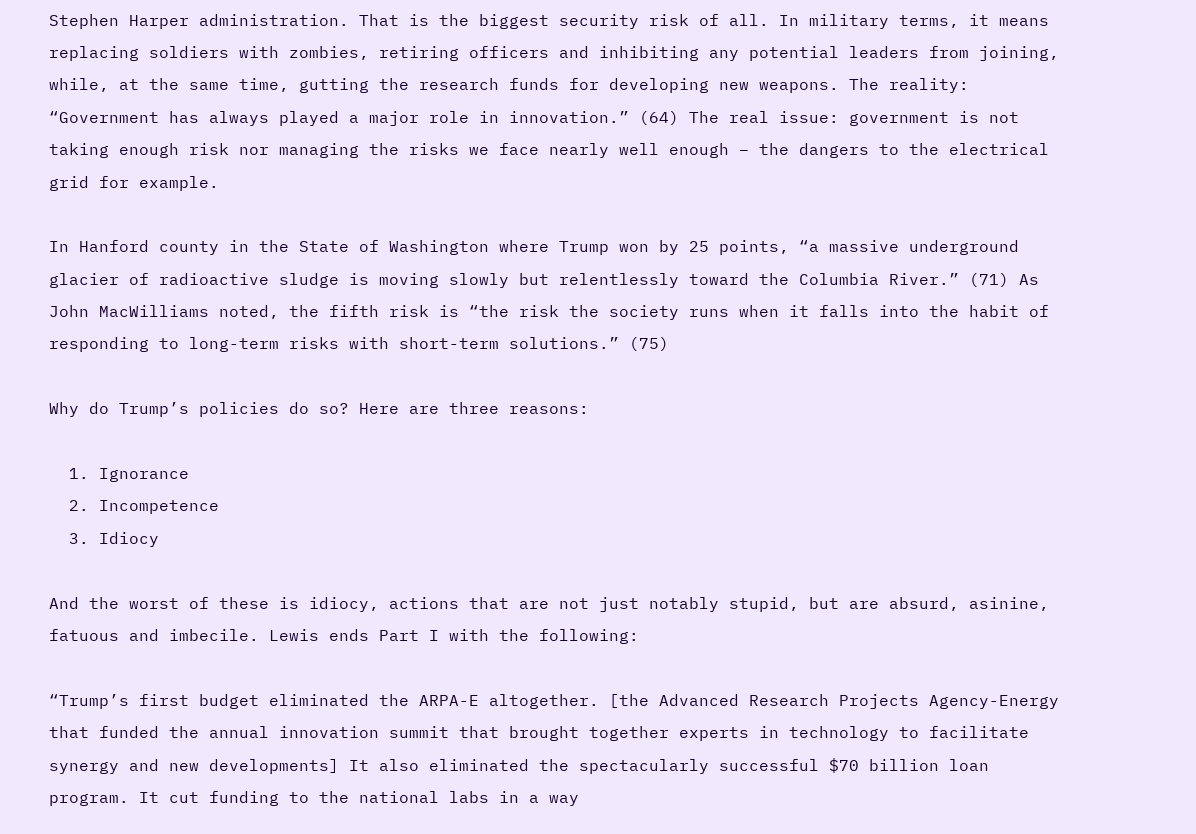Stephen Harper administration. That is the biggest security risk of all. In military terms, it means replacing soldiers with zombies, retiring officers and inhibiting any potential leaders from joining, while, at the same time, gutting the research funds for developing new weapons. The reality: “Government has always played a major role in innovation.” (64) The real issue: government is not taking enough risk nor managing the risks we face nearly well enough – the dangers to the electrical grid for example.

In Hanford county in the State of Washington where Trump won by 25 points, “a massive underground glacier of radioactive sludge is moving slowly but relentlessly toward the Columbia River.” (71) As John MacWilliams noted, the fifth risk is “the risk the society runs when it falls into the habit of responding to long-term risks with short-term solutions.” (75)

Why do Trump’s policies do so? Here are three reasons:

  1. Ignorance
  2. Incompetence
  3. Idiocy

And the worst of these is idiocy, actions that are not just notably stupid, but are absurd, asinine, fatuous and imbecile. Lewis ends Part I with the following:

“Trump’s first budget eliminated the ARPA-E altogether. [the Advanced Research Projects Agency-Energy that funded the annual innovation summit that brought together experts in technology to facilitate synergy and new developments] It also eliminated the spectacularly successful $70 billion loan program. It cut funding to the national labs in a way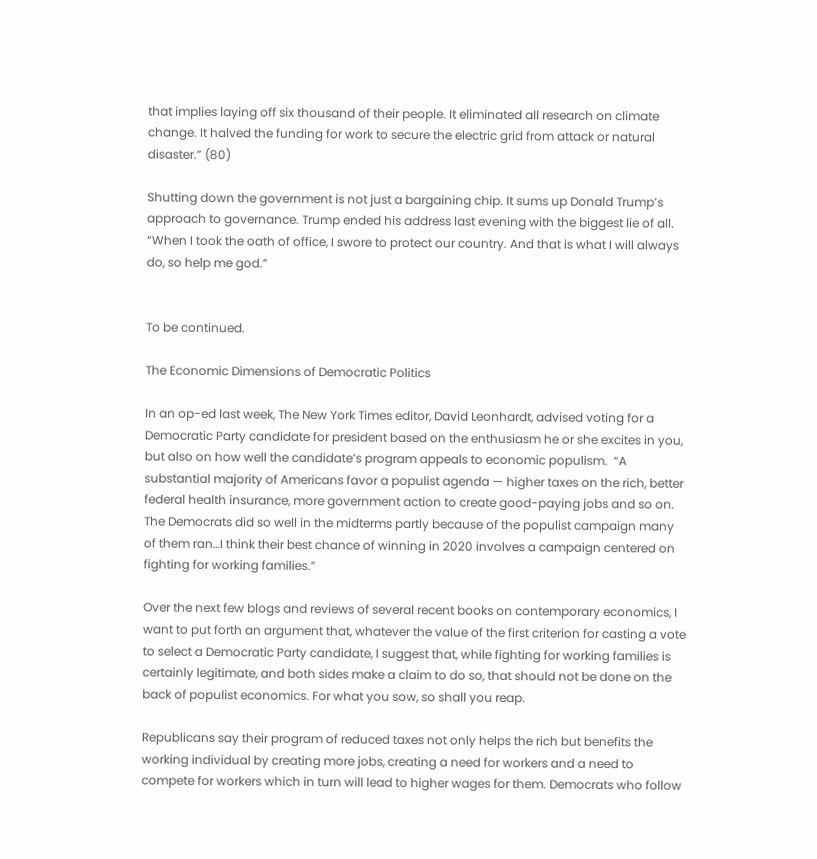that implies laying off six thousand of their people. It eliminated all research on climate change. It halved the funding for work to secure the electric grid from attack or natural disaster.” (80)

Shutting down the government is not just a bargaining chip. It sums up Donald Trump’s approach to governance. Trump ended his address last evening with the biggest lie of all. “When I took the oath of office, I swore to protect our country. And that is what I will always do, so help me god.”


To be continued.

The Economic Dimensions of Democratic Politics

In an op-ed last week, The New York Times editor, David Leonhardt, advised voting for a Democratic Party candidate for president based on the enthusiasm he or she excites in you, but also on how well the candidate’s program appeals to economic populism.  “A substantial majority of Americans favor a populist agenda — higher taxes on the rich, better federal health insurance, more government action to create good-paying jobs and so on. The Democrats did so well in the midterms partly because of the populist campaign many of them ran…I think their best chance of winning in 2020 involves a campaign centered on fighting for working families.”

Over the next few blogs and reviews of several recent books on contemporary economics, I want to put forth an argument that, whatever the value of the first criterion for casting a vote to select a Democratic Party candidate, I suggest that, while fighting for working families is certainly legitimate, and both sides make a claim to do so, that should not be done on the back of populist economics. For what you sow, so shall you reap.

Republicans say their program of reduced taxes not only helps the rich but benefits the working individual by creating more jobs, creating a need for workers and a need to compete for workers which in turn will lead to higher wages for them. Democrats who follow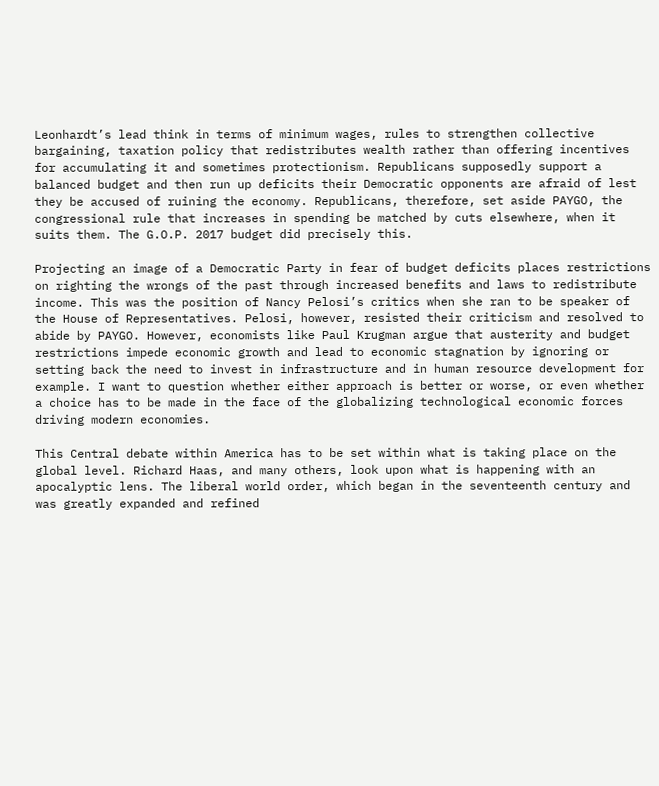Leonhardt’s lead think in terms of minimum wages, rules to strengthen collective bargaining, taxation policy that redistributes wealth rather than offering incentives for accumulating it and sometimes protectionism. Republicans supposedly support a balanced budget and then run up deficits their Democratic opponents are afraid of lest they be accused of ruining the economy. Republicans, therefore, set aside PAYGO, the congressional rule that increases in spending be matched by cuts elsewhere, when it suits them. The G.O.P. 2017 budget did precisely this.

Projecting an image of a Democratic Party in fear of budget deficits places restrictions on righting the wrongs of the past through increased benefits and laws to redistribute income. This was the position of Nancy Pelosi’s critics when she ran to be speaker of the House of Representatives. Pelosi, however, resisted their criticism and resolved to abide by PAYGO. However, economists like Paul Krugman argue that austerity and budget restrictions impede economic growth and lead to economic stagnation by ignoring or setting back the need to invest in infrastructure and in human resource development for example. I want to question whether either approach is better or worse, or even whether a choice has to be made in the face of the globalizing technological economic forces driving modern economies.

This Central debate within America has to be set within what is taking place on the global level. Richard Haas, and many others, look upon what is happening with an apocalyptic lens. The liberal world order, which began in the seventeenth century and was greatly expanded and refined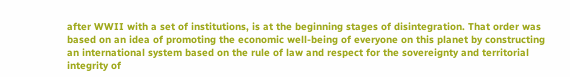after WWII with a set of institutions, is at the beginning stages of disintegration. That order was based on an idea of promoting the economic well-being of everyone on this planet by constructing an international system based on the rule of law and respect for the sovereignty and territorial integrity of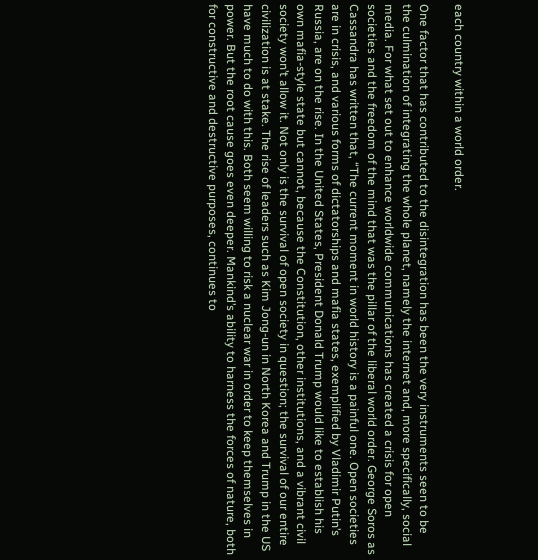each country within a world order.

One factor that has contributed to the disintegration has been the very instruments seen to be the culmination of integrating the whole planet, namely the internet and, more specifically, social media. For what set out to enhance worldwide communications has created a crisis for open societies and the freedom of the mind that was the pillar of the liberal world order. George Soros as Cassandra has written that, “The current moment in world history is a painful one. Open societies are in crisis, and various forms of dictatorships and mafia states, exemplified by Vladimir Putin’s Russia, are on the rise. In the United States, President Donald Trump would like to establish his own mafia-style state but cannot, because the Constitution, other institutions, and a vibrant civil society won’t allow it. Not only is the survival of open society in question; the survival of our entire civilization is at stake. The rise of leaders such as Kim Jong-un in North Korea and Trump in the US have much to do with this. Both seem willing to risk a nuclear war in order to keep themselves in power. But the root cause goes even deeper. Mankind’s ability to harness the forces of nature, both for constructive and destructive purposes, continues to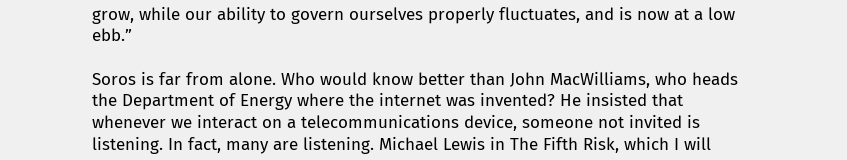grow, while our ability to govern ourselves properly fluctuates, and is now at a low ebb.”

Soros is far from alone. Who would know better than John MacWilliams, who heads the Department of Energy where the internet was invented? He insisted that whenever we interact on a telecommunications device, someone not invited is listening. In fact, many are listening. Michael Lewis in The Fifth Risk, which I will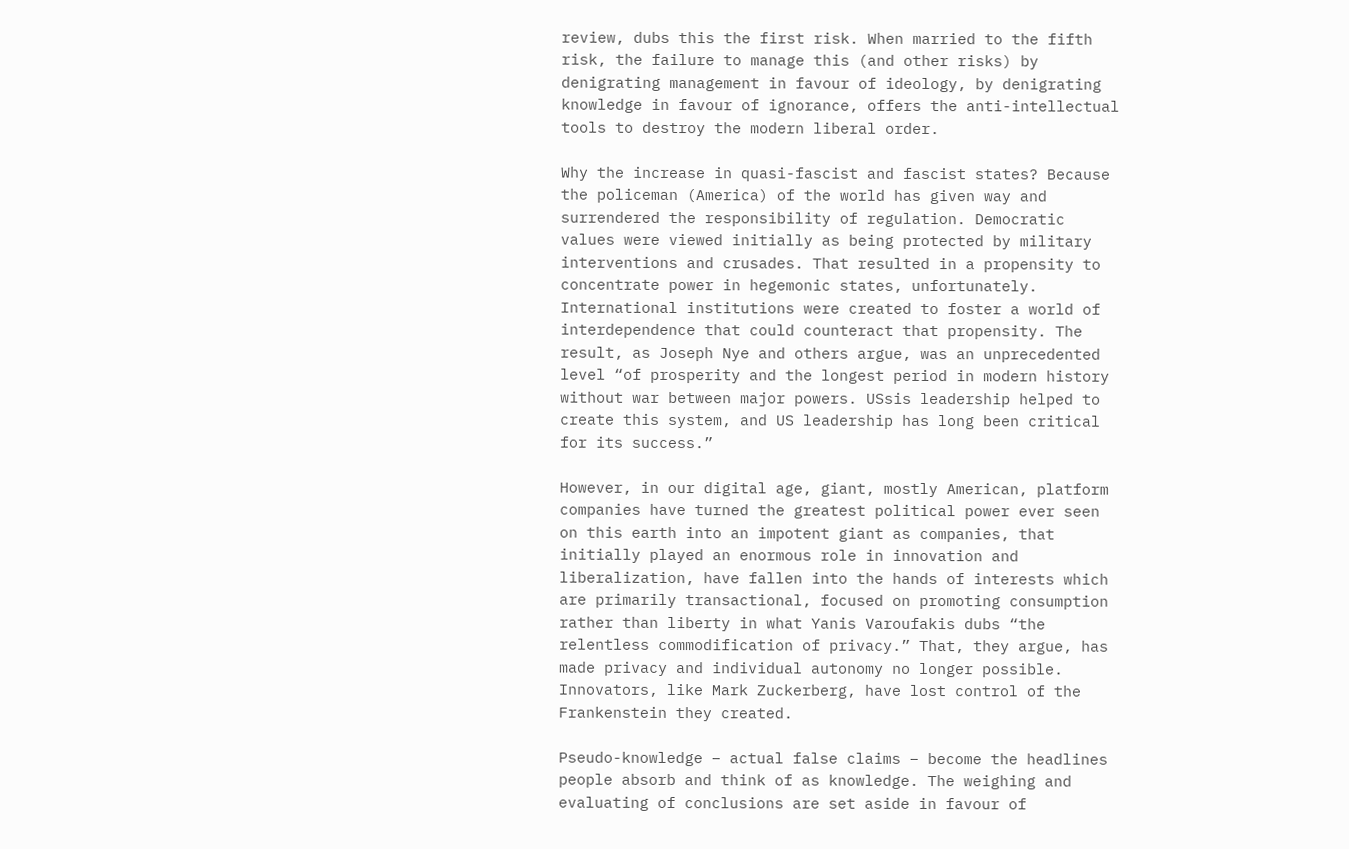review, dubs this the first risk. When married to the fifth risk, the failure to manage this (and other risks) by denigrating management in favour of ideology, by denigrating knowledge in favour of ignorance, offers the anti-intellectual tools to destroy the modern liberal order.

Why the increase in quasi-fascist and fascist states? Because the policeman (America) of the world has given way and surrendered the responsibility of regulation. Democratic values were viewed initially as being protected by military interventions and crusades. That resulted in a propensity to concentrate power in hegemonic states, unfortunately.  International institutions were created to foster a world of interdependence that could counteract that propensity. The result, as Joseph Nye and others argue, was an unprecedented level “of prosperity and the longest period in modern history without war between major powers. USsis leadership helped to create this system, and US leadership has long been critical for its success.”

However, in our digital age, giant, mostly American, platform companies have turned the greatest political power ever seen on this earth into an impotent giant as companies, that initially played an enormous role in innovation and liberalization, have fallen into the hands of interests which are primarily transactional, focused on promoting consumption rather than liberty in what Yanis Varoufakis dubs “the relentless commodification of privacy.” That, they argue, has made privacy and individual autonomy no longer possible. Innovators, like Mark Zuckerberg, have lost control of the Frankenstein they created.

Pseudo-knowledge – actual false claims – become the headlines people absorb and think of as knowledge. The weighing and evaluating of conclusions are set aside in favour of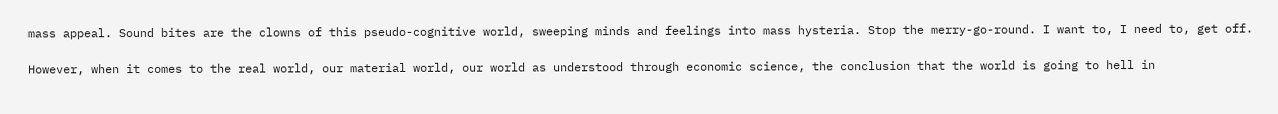mass appeal. Sound bites are the clowns of this pseudo-cognitive world, sweeping minds and feelings into mass hysteria. Stop the merry-go-round. I want to, I need to, get off.

However, when it comes to the real world, our material world, our world as understood through economic science, the conclusion that the world is going to hell in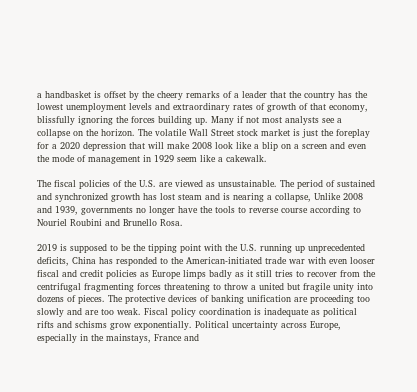a handbasket is offset by the cheery remarks of a leader that the country has the lowest unemployment levels and extraordinary rates of growth of that economy, blissfully ignoring the forces building up. Many if not most analysts see a collapse on the horizon. The volatile Wall Street stock market is just the foreplay for a 2020 depression that will make 2008 look like a blip on a screen and even the mode of management in 1929 seem like a cakewalk.

The fiscal policies of the U.S. are viewed as unsustainable. The period of sustained and synchronized growth has lost steam and is nearing a collapse, Unlike 2008 and 1939, governments no longer have the tools to reverse course according to Nouriel Roubini and Brunello Rosa.

2019 is supposed to be the tipping point with the U.S. running up unprecedented deficits, China has responded to the American-initiated trade war with even looser fiscal and credit policies as Europe limps badly as it still tries to recover from the centrifugal fragmenting forces threatening to throw a united but fragile unity into dozens of pieces. The protective devices of banking unification are proceeding too slowly and are too weak. Fiscal policy coordination is inadequate as political rifts and schisms grow exponentially. Political uncertainty across Europe, especially in the mainstays, France and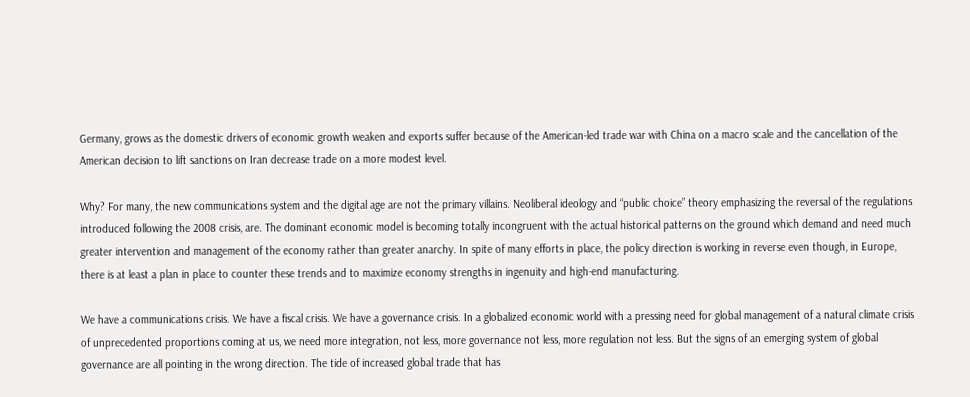Germany, grows as the domestic drivers of economic growth weaken and exports suffer because of the American-led trade war with China on a macro scale and the cancellation of the American decision to lift sanctions on Iran decrease trade on a more modest level.

Why? For many, the new communications system and the digital age are not the primary villains. Neoliberal ideology and “public choice” theory emphasizing the reversal of the regulations introduced following the 2008 crisis, are. The dominant economic model is becoming totally incongruent with the actual historical patterns on the ground which demand and need much greater intervention and management of the economy rather than greater anarchy. In spite of many efforts in place, the policy direction is working in reverse even though, in Europe, there is at least a plan in place to counter these trends and to maximize economy strengths in ingenuity and high-end manufacturing.

We have a communications crisis. We have a fiscal crisis. We have a governance crisis. In a globalized economic world with a pressing need for global management of a natural climate crisis of unprecedented proportions coming at us, we need more integration, not less, more governance not less, more regulation not less. But the signs of an emerging system of global governance are all pointing in the wrong direction. The tide of increased global trade that has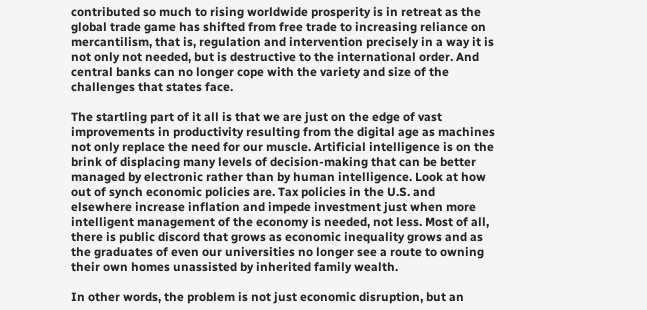contributed so much to rising worldwide prosperity is in retreat as the global trade game has shifted from free trade to increasing reliance on mercantilism, that is, regulation and intervention precisely in a way it is not only not needed, but is destructive to the international order. And central banks can no longer cope with the variety and size of the challenges that states face.

The startling part of it all is that we are just on the edge of vast improvements in productivity resulting from the digital age as machines not only replace the need for our muscle. Artificial intelligence is on the brink of displacing many levels of decision-making that can be better managed by electronic rather than by human intelligence. Look at how out of synch economic policies are. Tax policies in the U.S. and elsewhere increase inflation and impede investment just when more intelligent management of the economy is needed, not less. Most of all, there is public discord that grows as economic inequality grows and as the graduates of even our universities no longer see a route to owning their own homes unassisted by inherited family wealth.

In other words, the problem is not just economic disruption, but an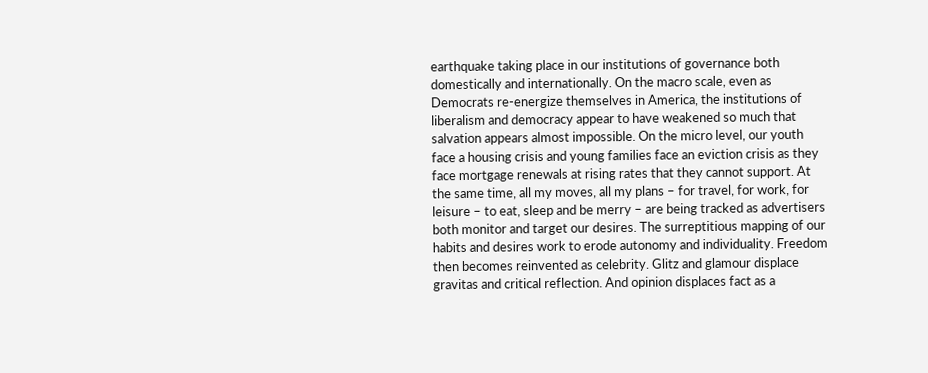earthquake taking place in our institutions of governance both domestically and internationally. On the macro scale, even as Democrats re-energize themselves in America, the institutions of liberalism and democracy appear to have weakened so much that salvation appears almost impossible. On the micro level, our youth face a housing crisis and young families face an eviction crisis as they face mortgage renewals at rising rates that they cannot support. At the same time, all my moves, all my plans – for travel, for work, for leisure – to eat, sleep and be merry – are being tracked as advertisers both monitor and target our desires. The surreptitious mapping of our habits and desires work to erode autonomy and individuality. Freedom then becomes reinvented as celebrity. Glitz and glamour displace gravitas and critical reflection. And opinion displaces fact as a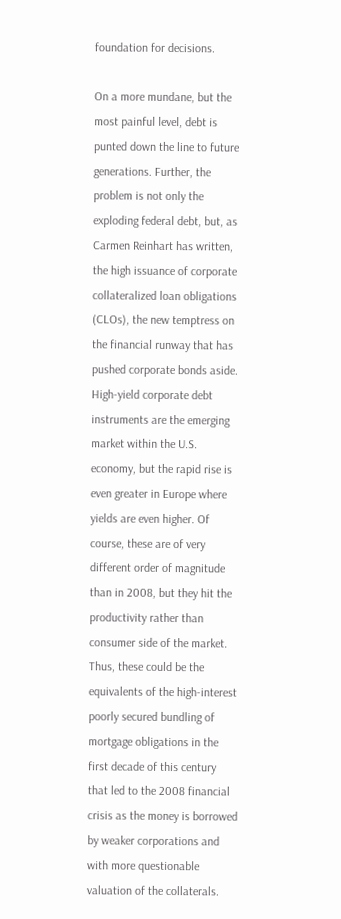foundation for decisions.

On a more mundane, but the most painful level, debt is punted down the line to future generations. Further, the problem is not only the exploding federal debt, but, as Carmen Reinhart has written, the high issuance of corporate collateralized loan obligations (CLOs), the new temptress on the financial runway that has pushed corporate bonds aside. High-yield corporate debt instruments are the emerging market within the U.S. economy, but the rapid rise is even greater in Europe where yields are even higher. Of course, these are of very different order of magnitude than in 2008, but they hit the productivity rather than consumer side of the market. Thus, these could be the equivalents of the high-interest poorly secured bundling of mortgage obligations in the first decade of this century that led to the 2008 financial crisis as the money is borrowed by weaker corporations and with more questionable valuation of the collaterals.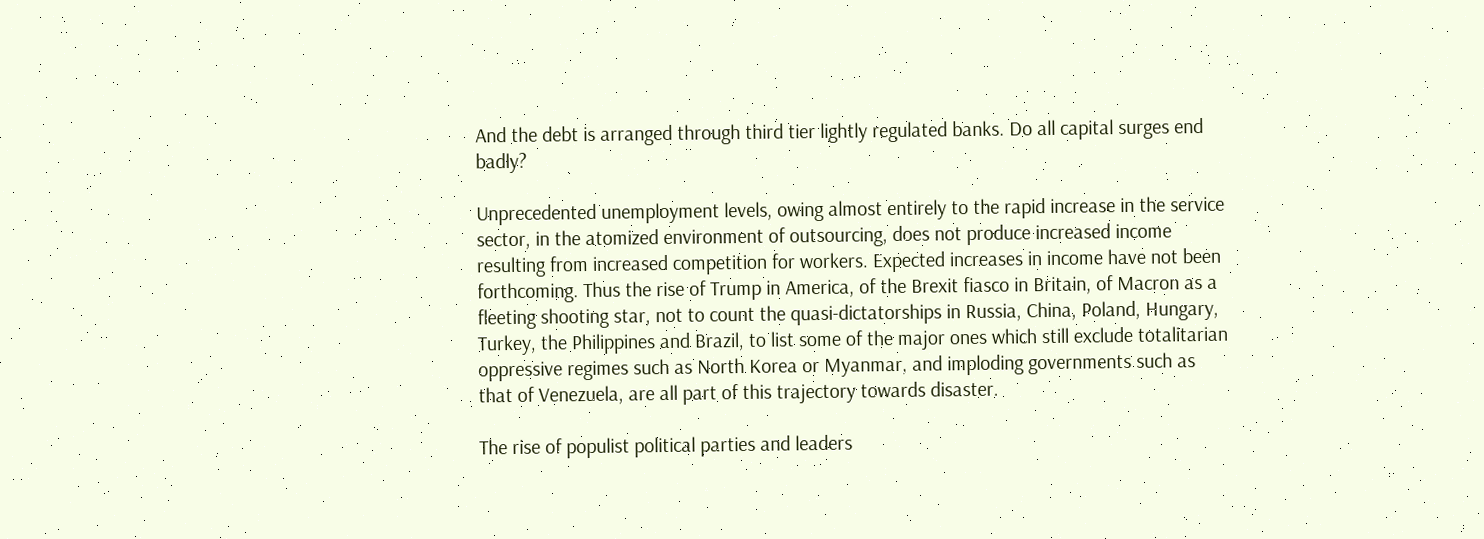And the debt is arranged through third tier lightly regulated banks. Do all capital surges end badly?

Unprecedented unemployment levels, owing almost entirely to the rapid increase in the service sector, in the atomized environment of outsourcing, does not produce increased income resulting from increased competition for workers. Expected increases in income have not been forthcoming. Thus the rise of Trump in America, of the Brexit fiasco in Britain, of Macron as a fleeting shooting star, not to count the quasi-dictatorships in Russia, China, Poland, Hungary, Turkey, the Philippines and Brazil, to list some of the major ones which still exclude totalitarian oppressive regimes such as North Korea or Myanmar, and imploding governments such as that of Venezuela, are all part of this trajectory towards disaster.

The rise of populist political parties and leaders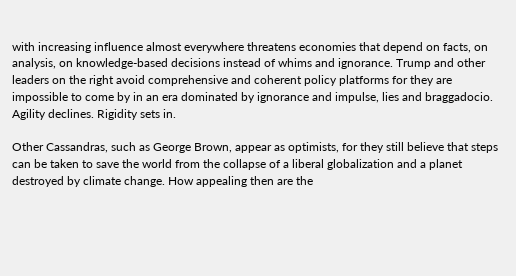with increasing influence almost everywhere threatens economies that depend on facts, on analysis, on knowledge-based decisions instead of whims and ignorance. Trump and other leaders on the right avoid comprehensive and coherent policy platforms for they are impossible to come by in an era dominated by ignorance and impulse, lies and braggadocio. Agility declines. Rigidity sets in.

Other Cassandras, such as George Brown, appear as optimists, for they still believe that steps can be taken to save the world from the collapse of a liberal globalization and a planet destroyed by climate change. How appealing then are the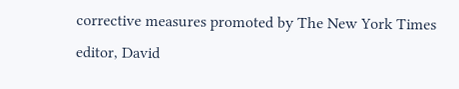corrective measures promoted by The New York Times editor, David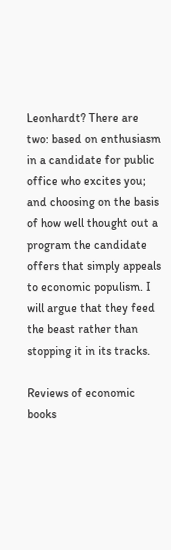Leonhardt? There are two: based on enthusiasm in a candidate for public office who excites you; and choosing on the basis of how well thought out a program the candidate offers that simply appeals to economic populism. I will argue that they feed the beast rather than stopping it in its tracks.

Reviews of economic books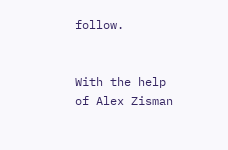follow.


With the help of Alex Zisman